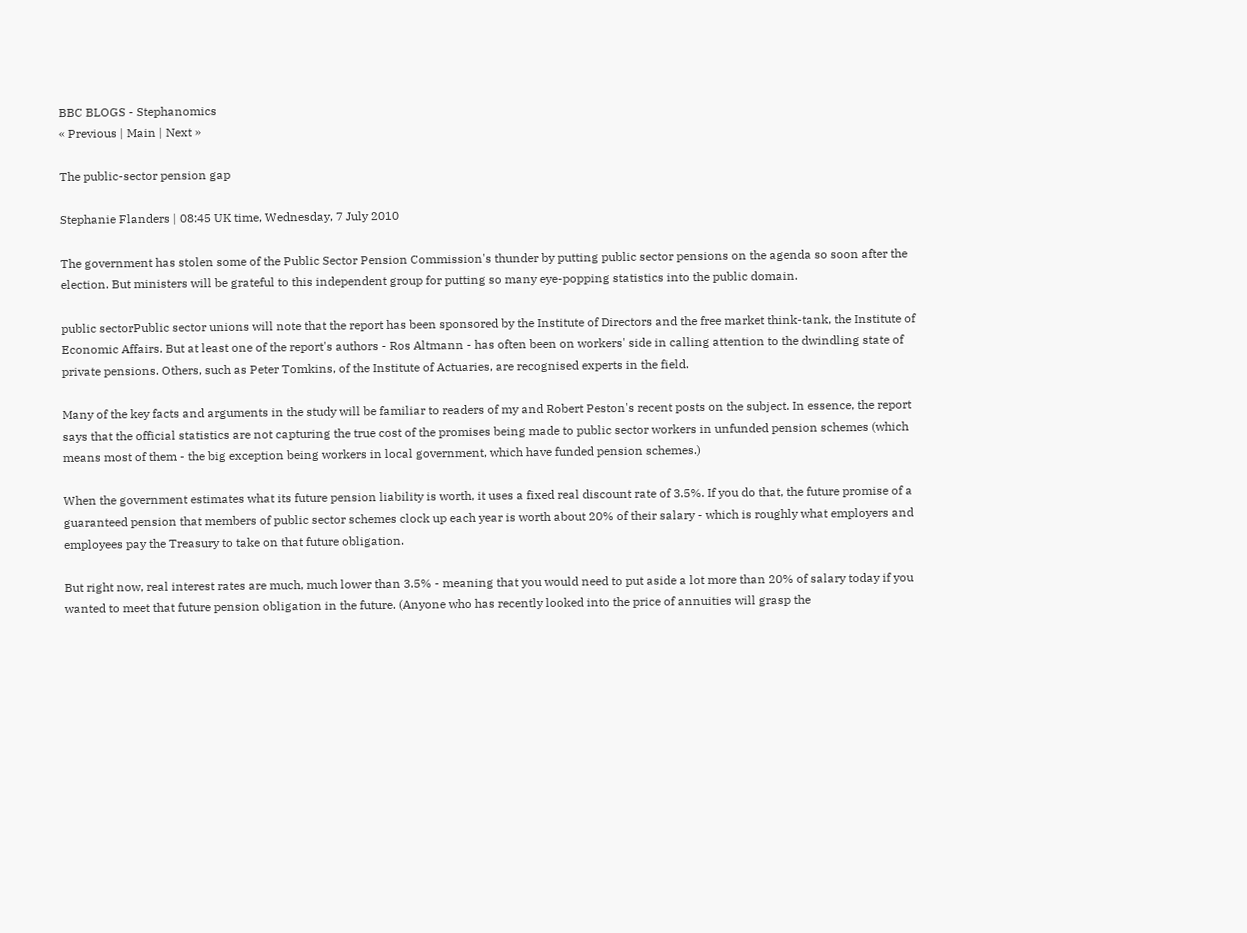BBC BLOGS - Stephanomics
« Previous | Main | Next »

The public-sector pension gap

Stephanie Flanders | 08:45 UK time, Wednesday, 7 July 2010

The government has stolen some of the Public Sector Pension Commission's thunder by putting public sector pensions on the agenda so soon after the election. But ministers will be grateful to this independent group for putting so many eye-popping statistics into the public domain.

public sectorPublic sector unions will note that the report has been sponsored by the Institute of Directors and the free market think-tank, the Institute of Economic Affairs. But at least one of the report's authors - Ros Altmann - has often been on workers' side in calling attention to the dwindling state of private pensions. Others, such as Peter Tomkins, of the Institute of Actuaries, are recognised experts in the field.

Many of the key facts and arguments in the study will be familiar to readers of my and Robert Peston's recent posts on the subject. In essence, the report says that the official statistics are not capturing the true cost of the promises being made to public sector workers in unfunded pension schemes (which means most of them - the big exception being workers in local government, which have funded pension schemes.)

When the government estimates what its future pension liability is worth, it uses a fixed real discount rate of 3.5%. If you do that, the future promise of a guaranteed pension that members of public sector schemes clock up each year is worth about 20% of their salary - which is roughly what employers and employees pay the Treasury to take on that future obligation.

But right now, real interest rates are much, much lower than 3.5% - meaning that you would need to put aside a lot more than 20% of salary today if you wanted to meet that future pension obligation in the future. (Anyone who has recently looked into the price of annuities will grasp the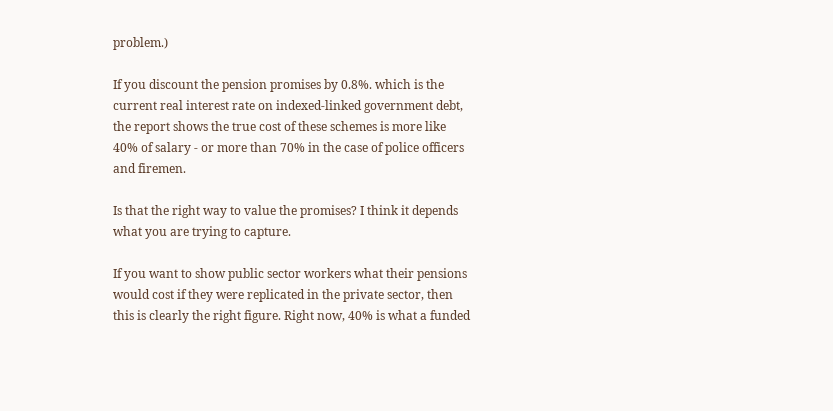problem.)

If you discount the pension promises by 0.8%. which is the current real interest rate on indexed-linked government debt, the report shows the true cost of these schemes is more like 40% of salary - or more than 70% in the case of police officers and firemen.

Is that the right way to value the promises? I think it depends what you are trying to capture.

If you want to show public sector workers what their pensions would cost if they were replicated in the private sector, then this is clearly the right figure. Right now, 40% is what a funded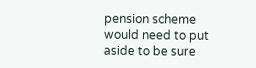pension scheme would need to put aside to be sure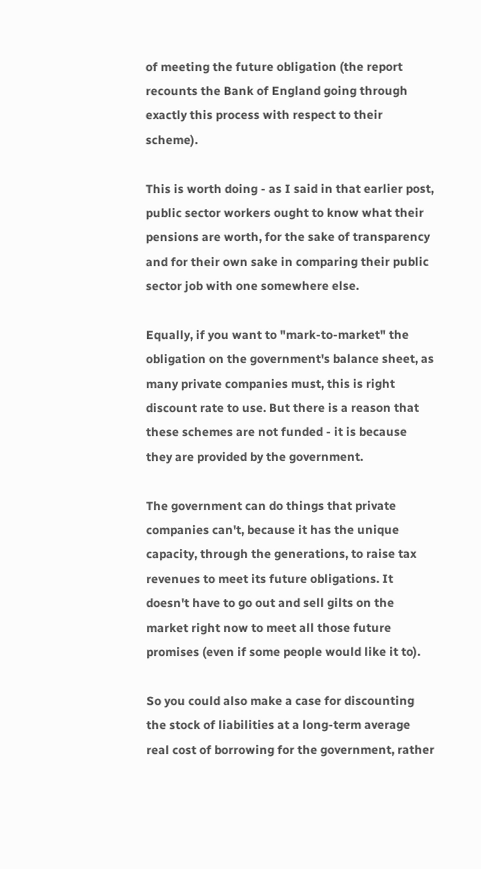of meeting the future obligation (the report recounts the Bank of England going through exactly this process with respect to their scheme).

This is worth doing - as I said in that earlier post, public sector workers ought to know what their pensions are worth, for the sake of transparency and for their own sake in comparing their public sector job with one somewhere else.

Equally, if you want to "mark-to-market" the obligation on the government's balance sheet, as many private companies must, this is right discount rate to use. But there is a reason that these schemes are not funded - it is because they are provided by the government.

The government can do things that private companies can't, because it has the unique capacity, through the generations, to raise tax revenues to meet its future obligations. It doesn't have to go out and sell gilts on the market right now to meet all those future promises (even if some people would like it to).

So you could also make a case for discounting the stock of liabilities at a long-term average real cost of borrowing for the government, rather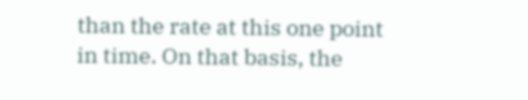than the rate at this one point in time. On that basis, the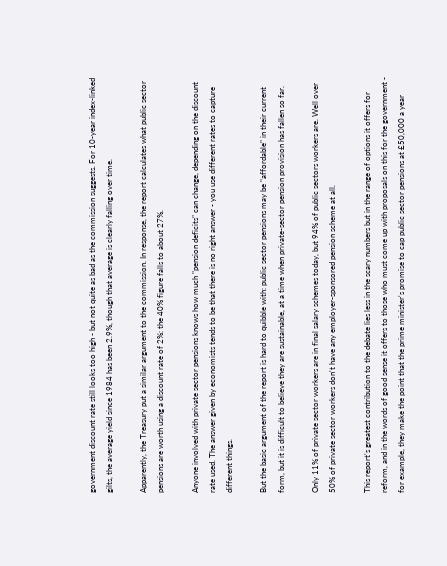government discount rate still looks too high - but not quite as bad as the commission suggests. For 10-year index-linked gilts, the average yield since 1984 has been 2.9%, though that average is clearly falling over time.

Apparently, the Treasury put a similar argument to the commission. In response, the report calculates what public sector pensions are worth using a discount rate of 2%: the 40% figure falls to about 27%.

Anyone involved with private sector pensions knows how much "pension deficits" can change, depending on the discount rate used. The answer given by economists tends to be that there is no right answer - you use different rates to capture different things.

But the basic argument of the report is hard to quibble with: public sector pensions may be "affordable" in their current form, but it is difficult to believe they are sustainable, at a time when private-sector pension provision has fallen so far.

Only 11% of private sector workers are in final salary schemes today, but 94% of public sectors workers are. Well over 50% of private sector workers don't have any employer-sponsored pension scheme at all.

This report's greatest contribution to the debate lies less in the scary numbers but in the range of options it offers for reform, and in the words of good sense it offers to those who must come up with proposals on this for the government - for example, they make the point that the prime minister's promise to cap public sector pensions at £50,000 a year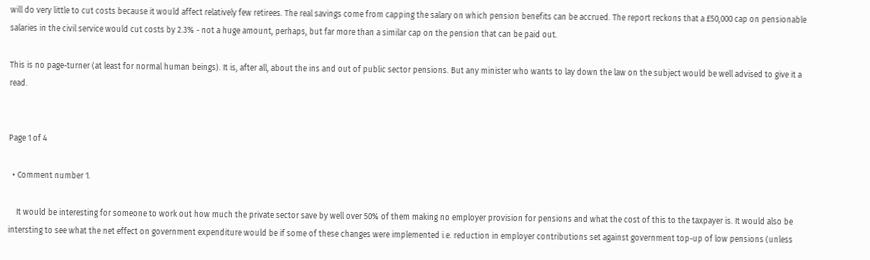will do very little to cut costs because it would affect relatively few retirees. The real savings come from capping the salary on which pension benefits can be accrued. The report reckons that a £50,000 cap on pensionable salaries in the civil service would cut costs by 2.3% - not a huge amount, perhaps, but far more than a similar cap on the pension that can be paid out.

This is no page-turner (at least for normal human beings). It is, after all, about the ins and out of public sector pensions. But any minister who wants to lay down the law on the subject would be well advised to give it a read.


Page 1 of 4

  • Comment number 1.

    It would be interesting for someone to work out how much the private sector save by well over 50% of them making no employer provision for pensions and what the cost of this to the taxpayer is. It would also be intersting to see what the net effect on government expenditure would be if some of these changes were implemented i.e. reduction in employer contributions set against government top-up of low pensions (unless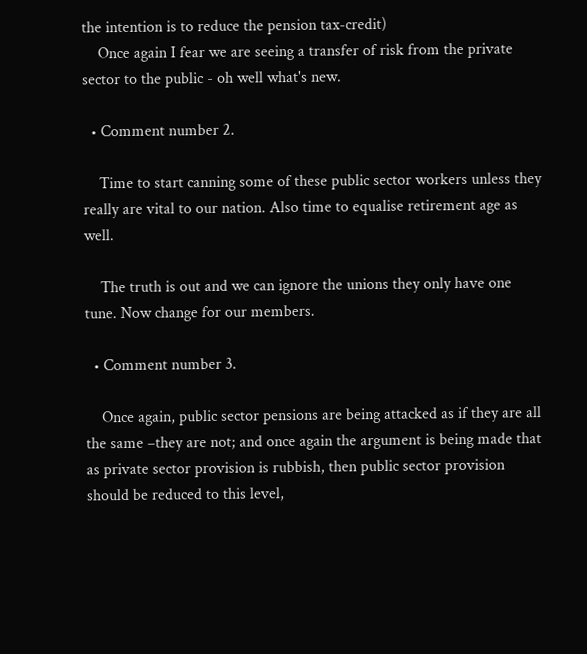the intention is to reduce the pension tax-credit)
    Once again I fear we are seeing a transfer of risk from the private sector to the public - oh well what's new.

  • Comment number 2.

    Time to start canning some of these public sector workers unless they really are vital to our nation. Also time to equalise retirement age as well.

    The truth is out and we can ignore the unions they only have one tune. Now change for our members.

  • Comment number 3.

    Once again, public sector pensions are being attacked as if they are all the same –they are not; and once again the argument is being made that as private sector provision is rubbish, then public sector provision should be reduced to this level,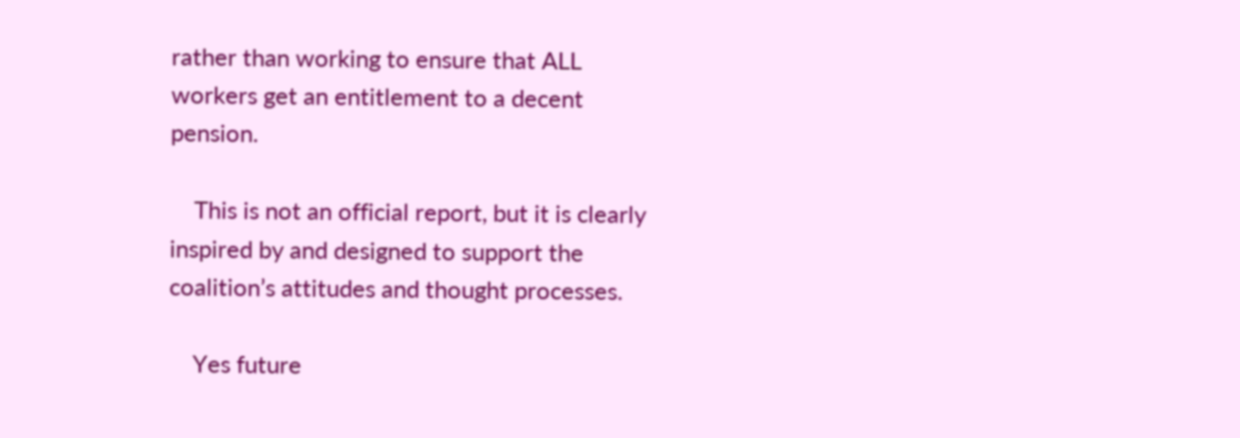rather than working to ensure that ALL workers get an entitlement to a decent pension.

    This is not an official report, but it is clearly inspired by and designed to support the coalition’s attitudes and thought processes.

    Yes future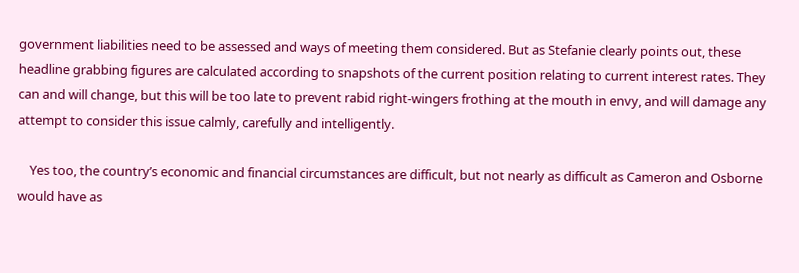government liabilities need to be assessed and ways of meeting them considered. But as Stefanie clearly points out, these headline grabbing figures are calculated according to snapshots of the current position relating to current interest rates. They can and will change, but this will be too late to prevent rabid right-wingers frothing at the mouth in envy, and will damage any attempt to consider this issue calmly, carefully and intelligently.

    Yes too, the country’s economic and financial circumstances are difficult, but not nearly as difficult as Cameron and Osborne would have as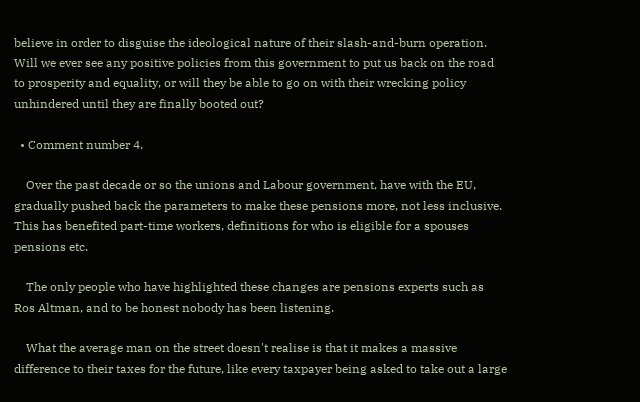believe in order to disguise the ideological nature of their slash-and-burn operation. Will we ever see any positive policies from this government to put us back on the road to prosperity and equality, or will they be able to go on with their wrecking policy unhindered until they are finally booted out?

  • Comment number 4.

    Over the past decade or so the unions and Labour government, have with the EU, gradually pushed back the parameters to make these pensions more, not less inclusive. This has benefited part-time workers, definitions for who is eligible for a spouses pensions etc.

    The only people who have highlighted these changes are pensions experts such as Ros Altman, and to be honest nobody has been listening.

    What the average man on the street doesn't realise is that it makes a massive difference to their taxes for the future, like every taxpayer being asked to take out a large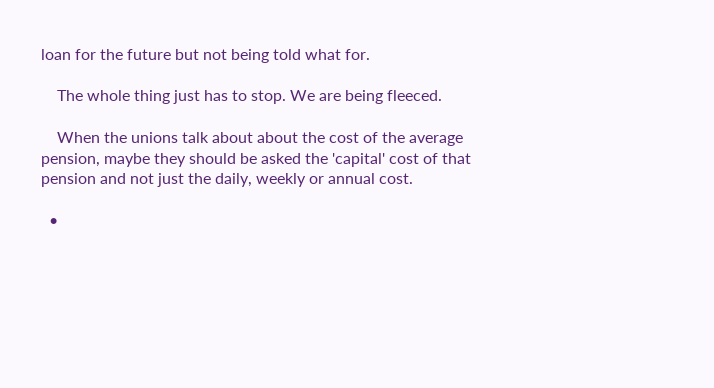loan for the future but not being told what for.

    The whole thing just has to stop. We are being fleeced.

    When the unions talk about about the cost of the average pension, maybe they should be asked the 'capital' cost of that pension and not just the daily, weekly or annual cost.

  •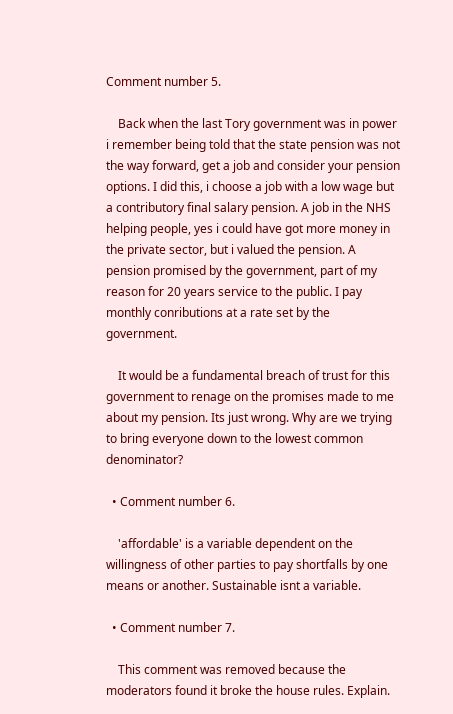Comment number 5.

    Back when the last Tory government was in power i remember being told that the state pension was not the way forward, get a job and consider your pension options. I did this, i choose a job with a low wage but a contributory final salary pension. A job in the NHS helping people, yes i could have got more money in the private sector, but i valued the pension. A pension promised by the government, part of my reason for 20 years service to the public. I pay monthly conributions at a rate set by the government.

    It would be a fundamental breach of trust for this government to renage on the promises made to me about my pension. Its just wrong. Why are we trying to bring everyone down to the lowest common denominator?

  • Comment number 6.

    'affordable' is a variable dependent on the willingness of other parties to pay shortfalls by one means or another. Sustainable isnt a variable.

  • Comment number 7.

    This comment was removed because the moderators found it broke the house rules. Explain.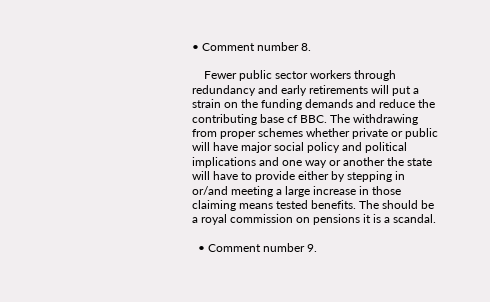• Comment number 8.

    Fewer public sector workers through redundancy and early retirements will put a strain on the funding demands and reduce the contributing base cf BBC. The withdrawing from proper schemes whether private or public will have major social policy and political implications and one way or another the state will have to provide either by stepping in or/and meeting a large increase in those claiming means tested benefits. The should be a royal commission on pensions it is a scandal.

  • Comment number 9.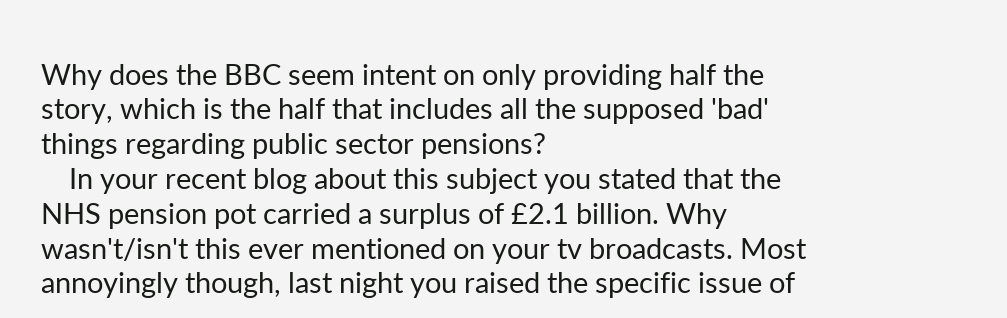Why does the BBC seem intent on only providing half the story, which is the half that includes all the supposed 'bad' things regarding public sector pensions?
    In your recent blog about this subject you stated that the NHS pension pot carried a surplus of £2.1 billion. Why wasn't/isn't this ever mentioned on your tv broadcasts. Most annoyingly though, last night you raised the specific issue of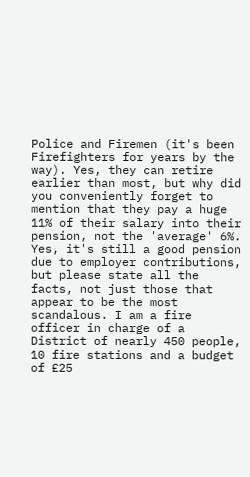Police and Firemen (it's been Firefighters for years by the way). Yes, they can retire earlier than most, but why did you conveniently forget to mention that they pay a huge 11% of their salary into their pension, not the 'average' 6%. Yes, it's still a good pension due to employer contributions, but please state all the facts, not just those that appear to be the most scandalous. I am a fire officer in charge of a District of nearly 450 people, 10 fire stations and a budget of £25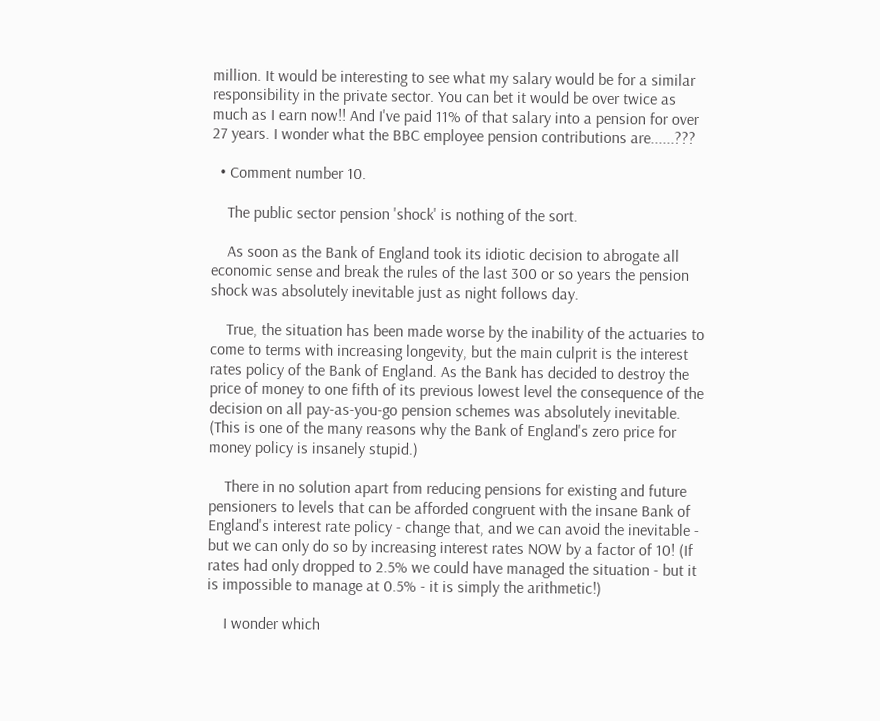million. It would be interesting to see what my salary would be for a similar responsibility in the private sector. You can bet it would be over twice as much as I earn now!! And I've paid 11% of that salary into a pension for over 27 years. I wonder what the BBC employee pension contributions are......???

  • Comment number 10.

    The public sector pension 'shock' is nothing of the sort.

    As soon as the Bank of England took its idiotic decision to abrogate all economic sense and break the rules of the last 300 or so years the pension shock was absolutely inevitable just as night follows day.

    True, the situation has been made worse by the inability of the actuaries to come to terms with increasing longevity, but the main culprit is the interest rates policy of the Bank of England. As the Bank has decided to destroy the price of money to one fifth of its previous lowest level the consequence of the decision on all pay-as-you-go pension schemes was absolutely inevitable. (This is one of the many reasons why the Bank of England's zero price for money policy is insanely stupid.)

    There in no solution apart from reducing pensions for existing and future pensioners to levels that can be afforded congruent with the insane Bank of England's interest rate policy - change that, and we can avoid the inevitable - but we can only do so by increasing interest rates NOW by a factor of 10! (If rates had only dropped to 2.5% we could have managed the situation - but it is impossible to manage at 0.5% - it is simply the arithmetic!)

    I wonder which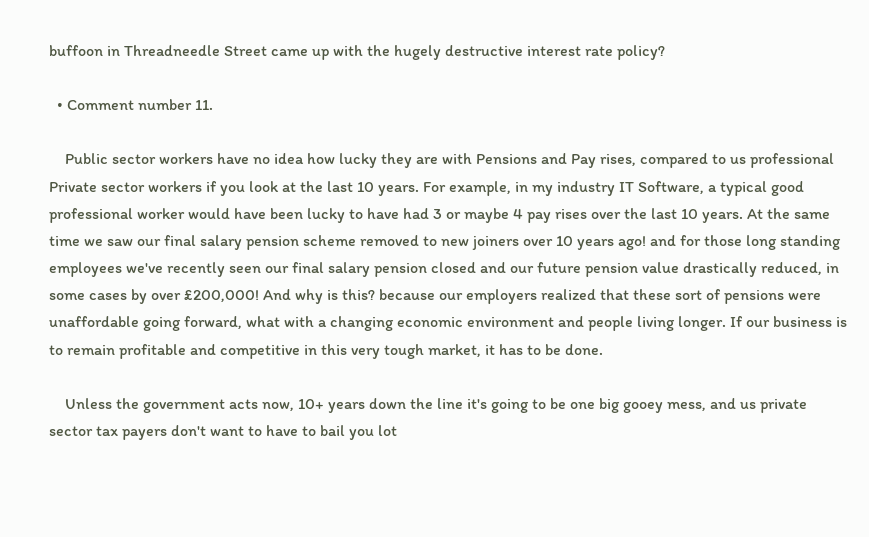buffoon in Threadneedle Street came up with the hugely destructive interest rate policy?

  • Comment number 11.

    Public sector workers have no idea how lucky they are with Pensions and Pay rises, compared to us professional Private sector workers if you look at the last 10 years. For example, in my industry IT Software, a typical good professional worker would have been lucky to have had 3 or maybe 4 pay rises over the last 10 years. At the same time we saw our final salary pension scheme removed to new joiners over 10 years ago! and for those long standing employees we've recently seen our final salary pension closed and our future pension value drastically reduced, in some cases by over £200,000! And why is this? because our employers realized that these sort of pensions were unaffordable going forward, what with a changing economic environment and people living longer. If our business is to remain profitable and competitive in this very tough market, it has to be done.

    Unless the government acts now, 10+ years down the line it's going to be one big gooey mess, and us private sector tax payers don't want to have to bail you lot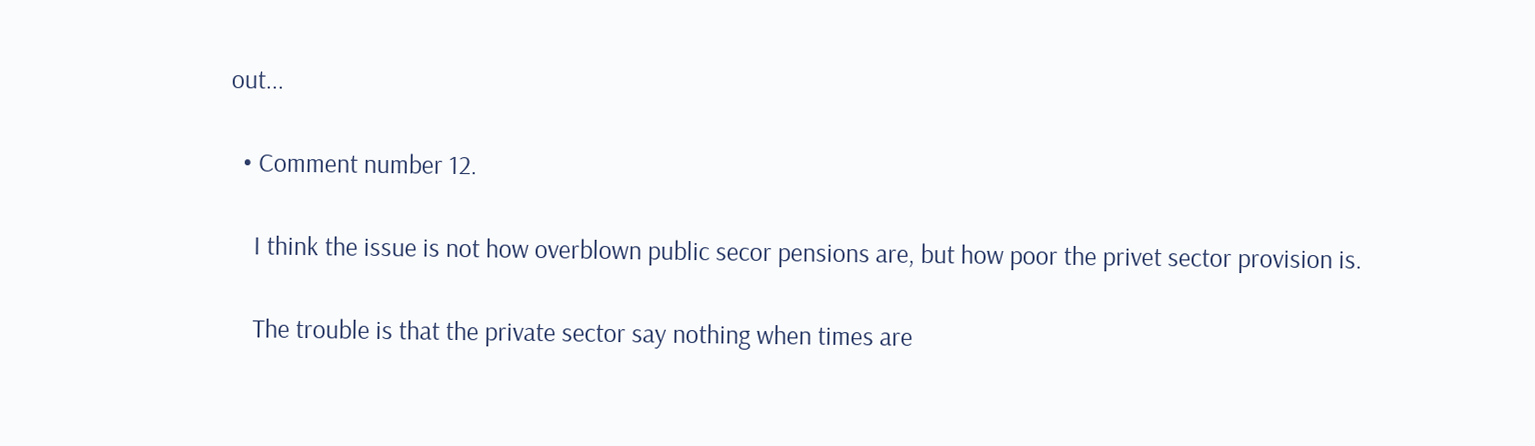out...

  • Comment number 12.

    I think the issue is not how overblown public secor pensions are, but how poor the privet sector provision is.

    The trouble is that the private sector say nothing when times are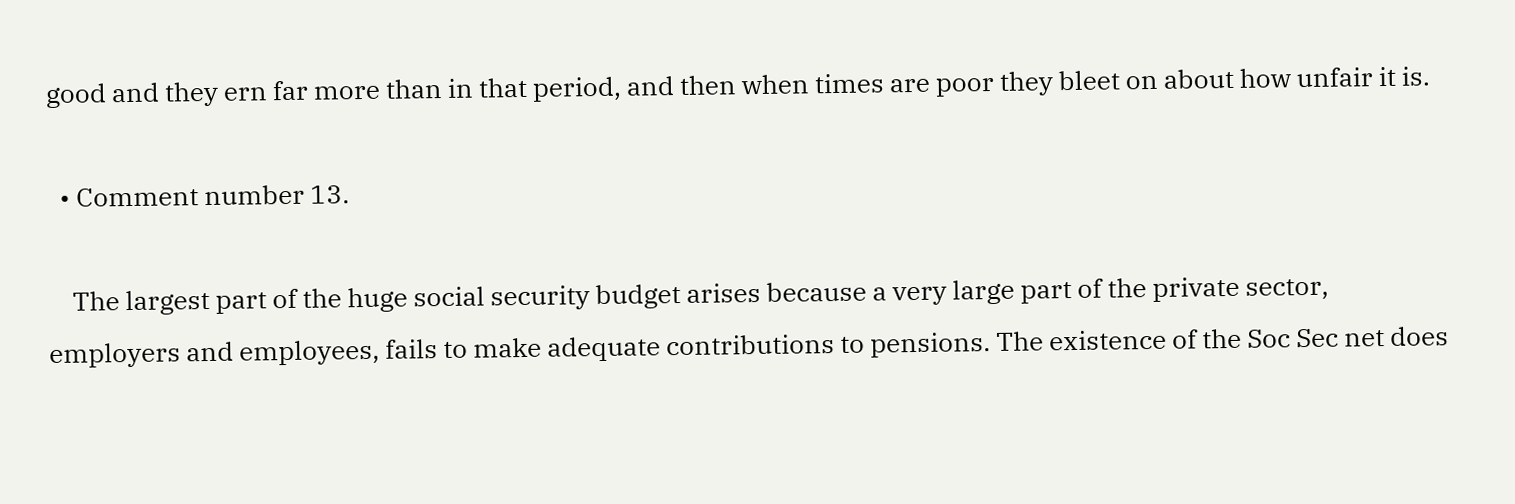good and they ern far more than in that period, and then when times are poor they bleet on about how unfair it is.

  • Comment number 13.

    The largest part of the huge social security budget arises because a very large part of the private sector, employers and employees, fails to make adequate contributions to pensions. The existence of the Soc Sec net does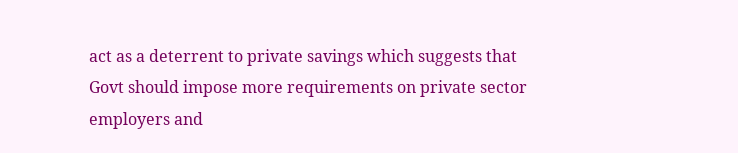act as a deterrent to private savings which suggests that Govt should impose more requirements on private sector employers and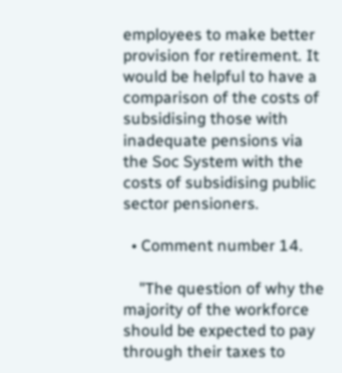employees to make better provision for retirement. It would be helpful to have a comparison of the costs of subsidising those with inadequate pensions via the Soc System with the costs of subsidising public sector pensioners.

  • Comment number 14.

    "The question of why the majority of the workforce should be expected to pay through their taxes to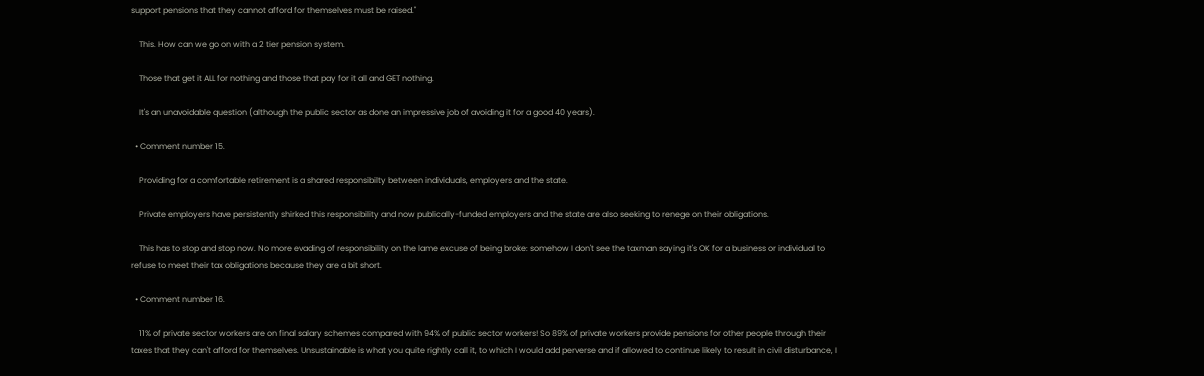support pensions that they cannot afford for themselves must be raised."

    This. How can we go on with a 2 tier pension system.

    Those that get it ALL for nothing and those that pay for it all and GET nothing.

    It's an unavoidable question (although the public sector as done an impressive job of avoiding it for a good 40 years).

  • Comment number 15.

    Providing for a comfortable retirement is a shared responsibilty between individuals, employers and the state.

    Private employers have persistently shirked this responsibility and now publically-funded employers and the state are also seeking to renege on their obligations.

    This has to stop and stop now. No more evading of responsibility on the lame excuse of being broke: somehow I don't see the taxman saying it's OK for a business or individual to refuse to meet their tax obligations because they are a bit short.

  • Comment number 16.

    11% of private sector workers are on final salary schemes compared with 94% of public sector workers! So 89% of private workers provide pensions for other people through their taxes that they can't afford for themselves. Unsustainable is what you quite rightly call it, to which I would add perverse and if allowed to continue likely to result in civil disturbance, I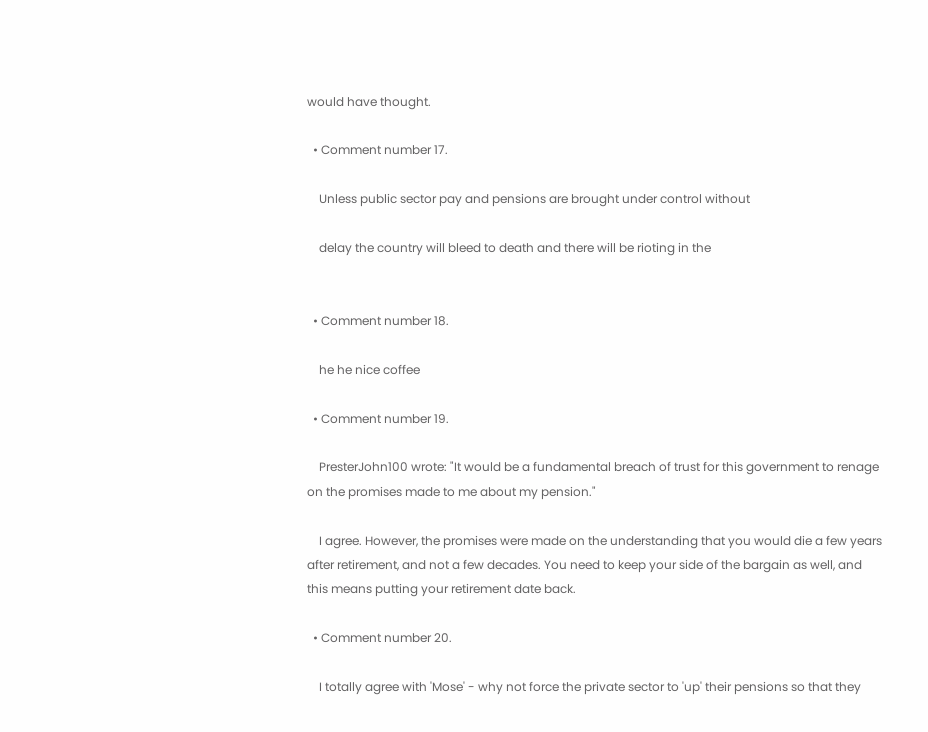would have thought.

  • Comment number 17.

    Unless public sector pay and pensions are brought under control without

    delay the country will bleed to death and there will be rioting in the


  • Comment number 18.

    he he nice coffee

  • Comment number 19.

    PresterJohn100 wrote: "It would be a fundamental breach of trust for this government to renage on the promises made to me about my pension."

    I agree. However, the promises were made on the understanding that you would die a few years after retirement, and not a few decades. You need to keep your side of the bargain as well, and this means putting your retirement date back.

  • Comment number 20.

    I totally agree with 'Mose' - why not force the private sector to 'up' their pensions so that they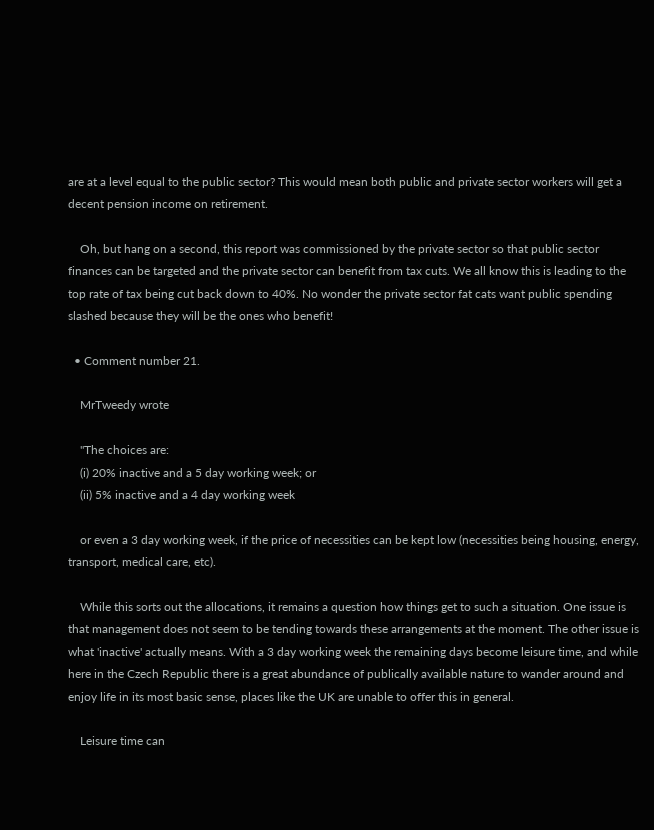are at a level equal to the public sector? This would mean both public and private sector workers will get a decent pension income on retirement.

    Oh, but hang on a second, this report was commissioned by the private sector so that public sector finances can be targeted and the private sector can benefit from tax cuts. We all know this is leading to the top rate of tax being cut back down to 40%. No wonder the private sector fat cats want public spending slashed because they will be the ones who benefit!

  • Comment number 21.

    MrTweedy wrote

    "The choices are:
    (i) 20% inactive and a 5 day working week; or
    (ii) 5% inactive and a 4 day working week

    or even a 3 day working week, if the price of necessities can be kept low (necessities being housing, energy, transport, medical care, etc).

    While this sorts out the allocations, it remains a question how things get to such a situation. One issue is that management does not seem to be tending towards these arrangements at the moment. The other issue is what 'inactive' actually means. With a 3 day working week the remaining days become leisure time, and while here in the Czech Republic there is a great abundance of publically available nature to wander around and enjoy life in its most basic sense, places like the UK are unable to offer this in general.

    Leisure time can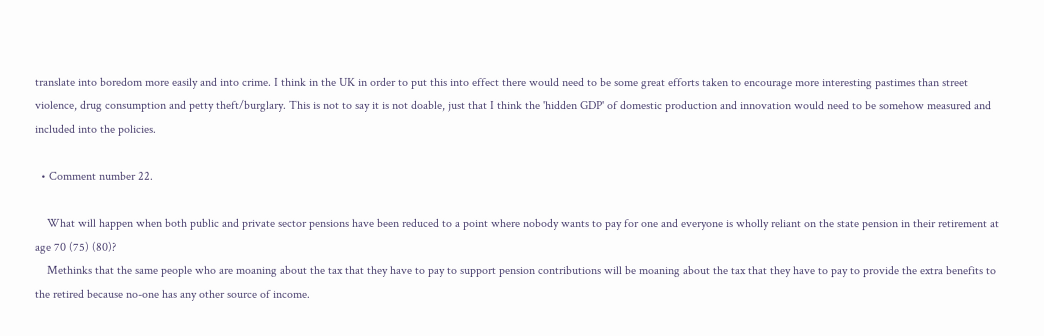translate into boredom more easily and into crime. I think in the UK in order to put this into effect there would need to be some great efforts taken to encourage more interesting pastimes than street violence, drug consumption and petty theft/burglary. This is not to say it is not doable, just that I think the 'hidden GDP' of domestic production and innovation would need to be somehow measured and included into the policies.

  • Comment number 22.

    What will happen when both public and private sector pensions have been reduced to a point where nobody wants to pay for one and everyone is wholly reliant on the state pension in their retirement at age 70 (75) (80)?
    Methinks that the same people who are moaning about the tax that they have to pay to support pension contributions will be moaning about the tax that they have to pay to provide the extra benefits to the retired because no-one has any other source of income.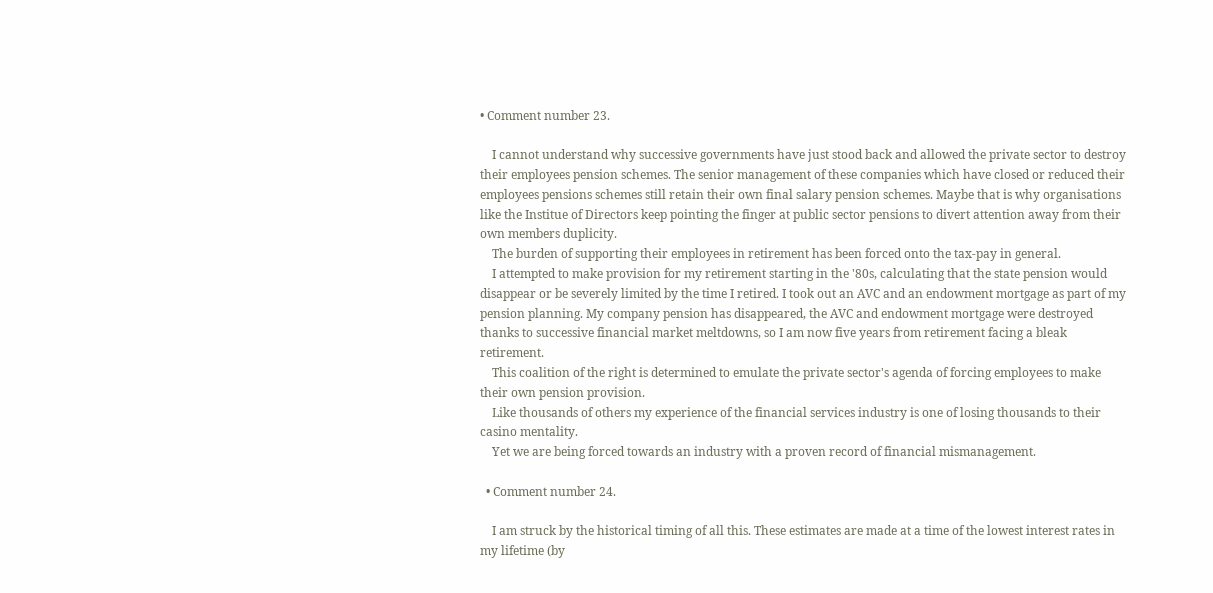• Comment number 23.

    I cannot understand why successive governments have just stood back and allowed the private sector to destroy their employees pension schemes. The senior management of these companies which have closed or reduced their employees pensions schemes still retain their own final salary pension schemes. Maybe that is why organisations like the Institue of Directors keep pointing the finger at public sector pensions to divert attention away from their own members duplicity.
    The burden of supporting their employees in retirement has been forced onto the tax-pay in general.
    I attempted to make provision for my retirement starting in the '80s, calculating that the state pension would disappear or be severely limited by the time I retired. I took out an AVC and an endowment mortgage as part of my pension planning. My company pension has disappeared, the AVC and endowment mortgage were destroyed thanks to successive financial market meltdowns, so I am now five years from retirement facing a bleak retirement.
    This coalition of the right is determined to emulate the private sector's agenda of forcing employees to make their own pension provision.
    Like thousands of others my experience of the financial services industry is one of losing thousands to their casino mentality.
    Yet we are being forced towards an industry with a proven record of financial mismanagement.

  • Comment number 24.

    I am struck by the historical timing of all this. These estimates are made at a time of the lowest interest rates in my lifetime (by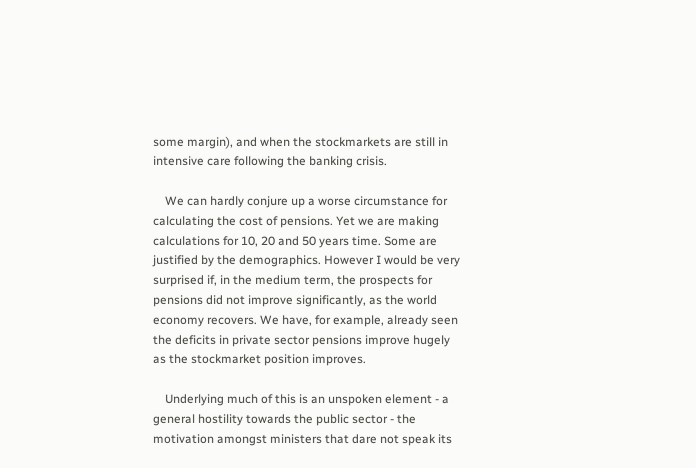some margin), and when the stockmarkets are still in intensive care following the banking crisis.

    We can hardly conjure up a worse circumstance for calculating the cost of pensions. Yet we are making calculations for 10, 20 and 50 years time. Some are justified by the demographics. However I would be very surprised if, in the medium term, the prospects for pensions did not improve significantly, as the world economy recovers. We have, for example, already seen the deficits in private sector pensions improve hugely as the stockmarket position improves.

    Underlying much of this is an unspoken element - a general hostility towards the public sector - the motivation amongst ministers that dare not speak its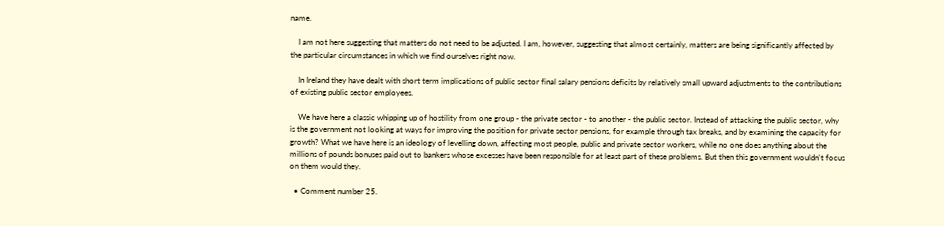name.

    I am not here suggesting that matters do not need to be adjusted. I am, however, suggesting that almost certainly, matters are being significantly affected by the particular circumstances in which we find ourselves right now.

    In Ireland they have dealt with short term implications of public sector final salary pensions deficits by relatively small upward adjustments to the contributions of existing public sector employees.

    We have here a classic whipping up of hostility from one group - the private sector - to another - the public sector. Instead of attacking the public sector, why is the government not looking at ways for improving the position for private sector pensions, for example through tax breaks, and by examining the capacity for growth? What we have here is an ideology of levelling down, affecting most people, public and private sector workers, while no one does anything about the millions of pounds bonuses paid out to bankers whose excesses have been responsible for at least part of these problems. But then this government wouldn't focus on them would they.

  • Comment number 25.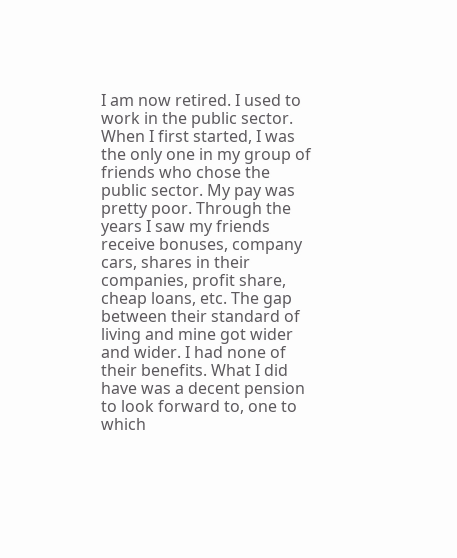I am now retired. I used to work in the public sector. When I first started, I was the only one in my group of friends who chose the public sector. My pay was pretty poor. Through the years I saw my friends receive bonuses, company cars, shares in their companies, profit share, cheap loans, etc. The gap between their standard of living and mine got wider and wider. I had none of their benefits. What I did have was a decent pension to look forward to, one to which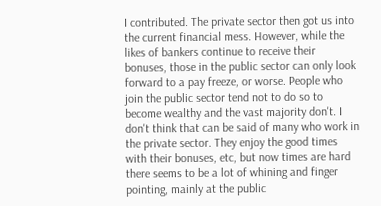I contributed. The private sector then got us into the current financial mess. However, while the likes of bankers continue to receive their bonuses, those in the public sector can only look forward to a pay freeze, or worse. People who join the public sector tend not to do so to become wealthy and the vast majority don't. I don't think that can be said of many who work in the private sector. They enjoy the good times with their bonuses, etc, but now times are hard there seems to be a lot of whining and finger pointing, mainly at the public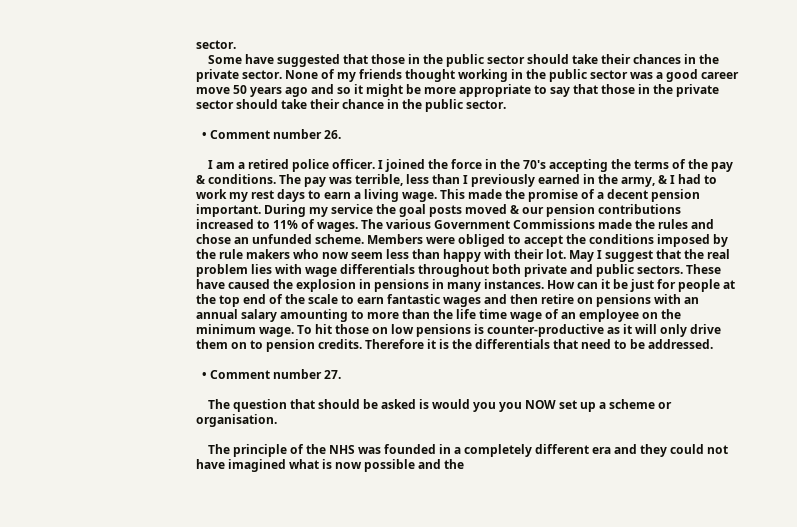sector.
    Some have suggested that those in the public sector should take their chances in the private sector. None of my friends thought working in the public sector was a good career move 50 years ago and so it might be more appropriate to say that those in the private sector should take their chance in the public sector.

  • Comment number 26.

    I am a retired police officer. I joined the force in the 70's accepting the terms of the pay & conditions. The pay was terrible, less than I previously earned in the army, & I had to work my rest days to earn a living wage. This made the promise of a decent pension important. During my service the goal posts moved & our pension contributions increased to 11% of wages. The various Government Commissions made the rules and chose an unfunded scheme. Members were obliged to accept the conditions imposed by the rule makers who now seem less than happy with their lot. May I suggest that the real problem lies with wage differentials throughout both private and public sectors. These have caused the explosion in pensions in many instances. How can it be just for people at the top end of the scale to earn fantastic wages and then retire on pensions with an annual salary amounting to more than the life time wage of an employee on the minimum wage. To hit those on low pensions is counter-productive as it will only drive them on to pension credits. Therefore it is the differentials that need to be addressed.

  • Comment number 27.

    The question that should be asked is would you you NOW set up a scheme or organisation.

    The principle of the NHS was founded in a completely different era and they could not have imagined what is now possible and the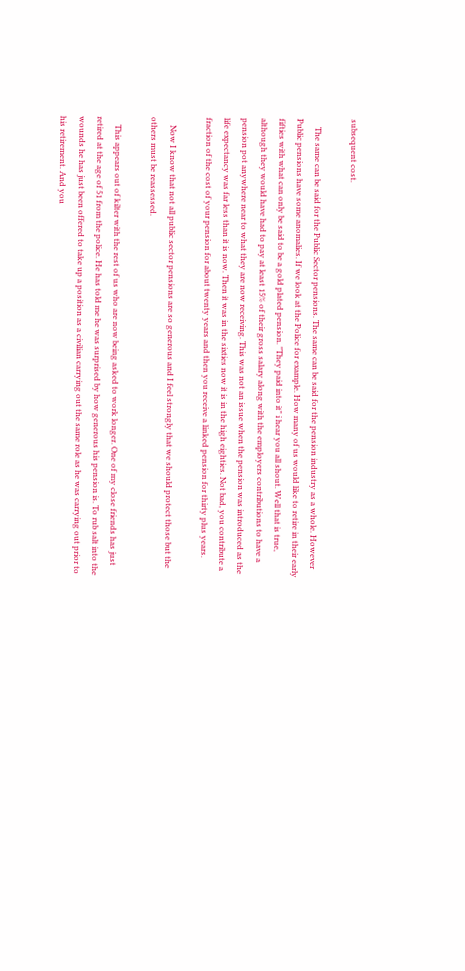subsequent cost.

    The same can be said for the Public Sector pensions. The same can be said for the pension industry as a whole. However Public pensions have some anomalies. If we look at the Police for example. How many of us would like to retire in their early fifties with what can only be said to be a gold plated pension. "They paid into it" i hear you all shout. Well that is true, although they would have had to pay at least 15% of their gross salary along with the employers contributions to have a pension pot anywhere near to what they are now receiving. This was not an issue when the pension was introduced as the life expectancy was far less than it is now. Then it was in the sixties now it is in the high eighties. Not bad, you contribute a fraction of the cost of your pension for about twenty years and then you receive a linked pension for thirty plus years.

    Now I know that not all public sector pensions are so generous and I feel strongly that we should protect those but the others must be reassessed.

    This appears out of kilter with the rest of us who are now being asked to work longer. One of my close friends has just retired at the age of 51 from the police. He has told me he was surprised by how generous his pension is. To rub salt into the wounds he has just been offered to take up a position as a civilian carrying out the same role as he was carrying out prior to his retirement. And you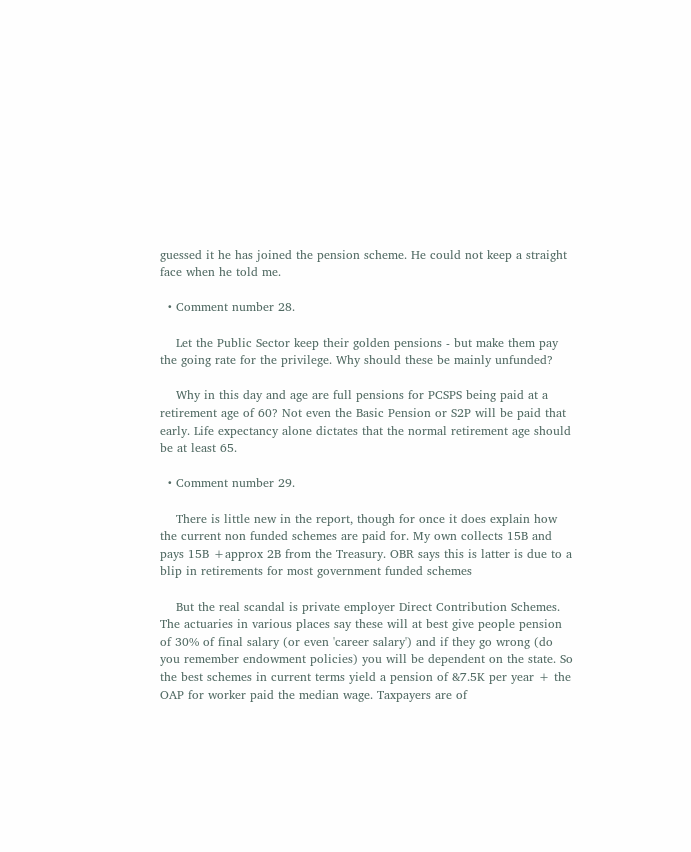guessed it he has joined the pension scheme. He could not keep a straight face when he told me.

  • Comment number 28.

    Let the Public Sector keep their golden pensions - but make them pay the going rate for the privilege. Why should these be mainly unfunded?

    Why in this day and age are full pensions for PCSPS being paid at a retirement age of 60? Not even the Basic Pension or S2P will be paid that early. Life expectancy alone dictates that the normal retirement age should be at least 65.

  • Comment number 29.

    There is little new in the report, though for once it does explain how the current non funded schemes are paid for. My own collects 15B and pays 15B +approx 2B from the Treasury. OBR says this is latter is due to a blip in retirements for most government funded schemes

    But the real scandal is private employer Direct Contribution Schemes. The actuaries in various places say these will at best give people pension of 30% of final salary (or even 'career salary') and if they go wrong (do you remember endowment policies) you will be dependent on the state. So the best schemes in current terms yield a pension of &7.5K per year + the OAP for worker paid the median wage. Taxpayers are of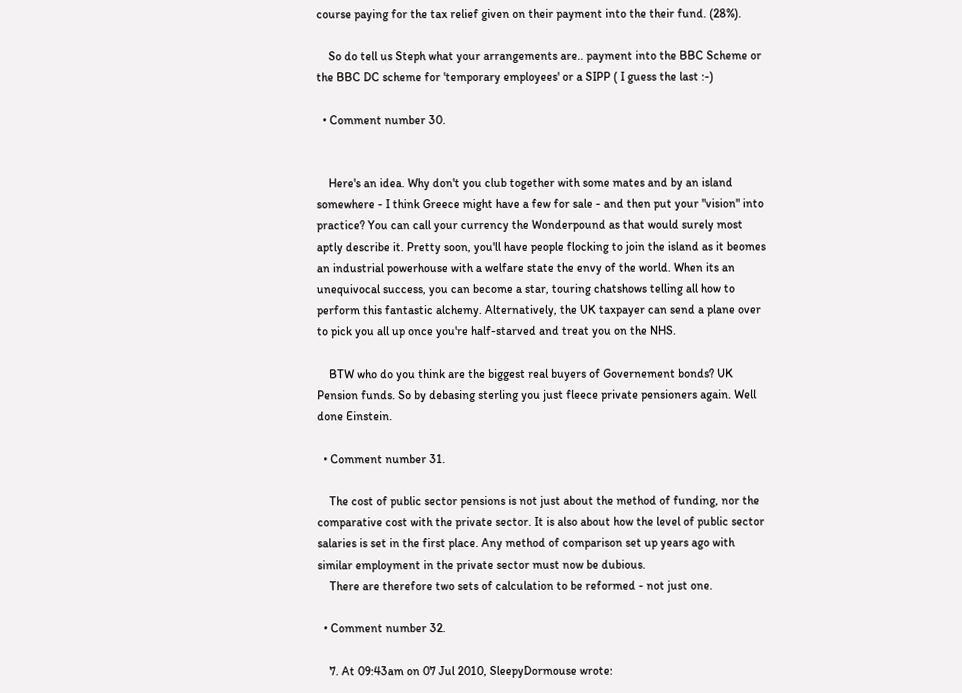course paying for the tax relief given on their payment into the their fund. (28%).

    So do tell us Steph what your arrangements are.. payment into the BBC Scheme or the BBC DC scheme for 'temporary employees' or a SIPP ( I guess the last :-)

  • Comment number 30.


    Here's an idea. Why don't you club together with some mates and by an island somewhere - I think Greece might have a few for sale - and then put your "vision" into practice? You can call your currency the Wonderpound as that would surely most aptly describe it. Pretty soon, you'll have people flocking to join the island as it beomes an industrial powerhouse with a welfare state the envy of the world. When its an unequivocal success, you can become a star, touring chatshows telling all how to perform this fantastic alchemy. Alternatively, the UK taxpayer can send a plane over to pick you all up once you're half-starved and treat you on the NHS.

    BTW who do you think are the biggest real buyers of Governement bonds? UK Pension funds. So by debasing sterling you just fleece private pensioners again. Well done Einstein.

  • Comment number 31.

    The cost of public sector pensions is not just about the method of funding, nor the comparative cost with the private sector. It is also about how the level of public sector salaries is set in the first place. Any method of comparison set up years ago with similar employment in the private sector must now be dubious.
    There are therefore two sets of calculation to be reformed - not just one.

  • Comment number 32.

    7. At 09:43am on 07 Jul 2010, SleepyDormouse wrote: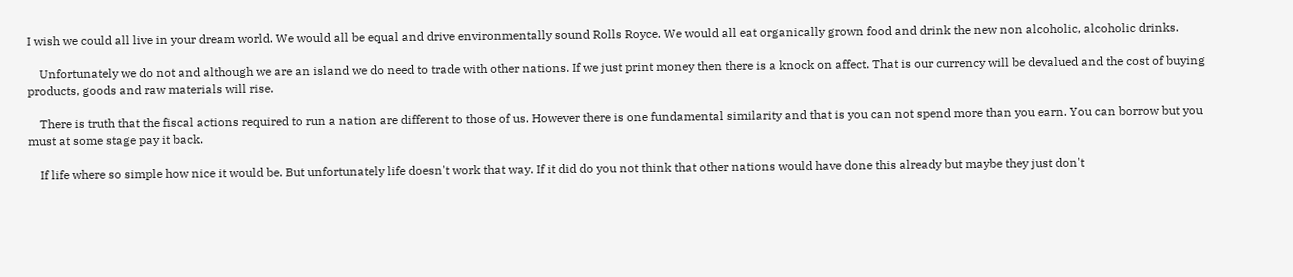I wish we could all live in your dream world. We would all be equal and drive environmentally sound Rolls Royce. We would all eat organically grown food and drink the new non alcoholic, alcoholic drinks.

    Unfortunately we do not and although we are an island we do need to trade with other nations. If we just print money then there is a knock on affect. That is our currency will be devalued and the cost of buying products, goods and raw materials will rise.

    There is truth that the fiscal actions required to run a nation are different to those of us. However there is one fundamental similarity and that is you can not spend more than you earn. You can borrow but you must at some stage pay it back.

    If life where so simple how nice it would be. But unfortunately life doesn't work that way. If it did do you not think that other nations would have done this already but maybe they just don't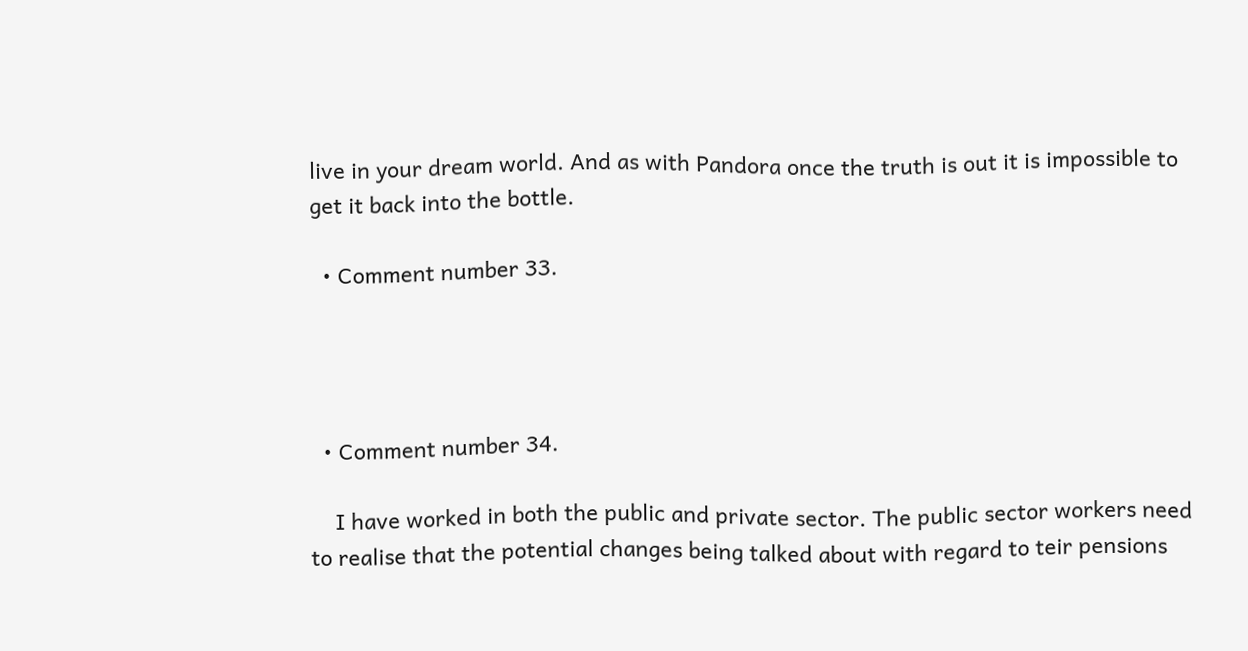live in your dream world. And as with Pandora once the truth is out it is impossible to get it back into the bottle.

  • Comment number 33.




  • Comment number 34.

    I have worked in both the public and private sector. The public sector workers need to realise that the potential changes being talked about with regard to teir pensions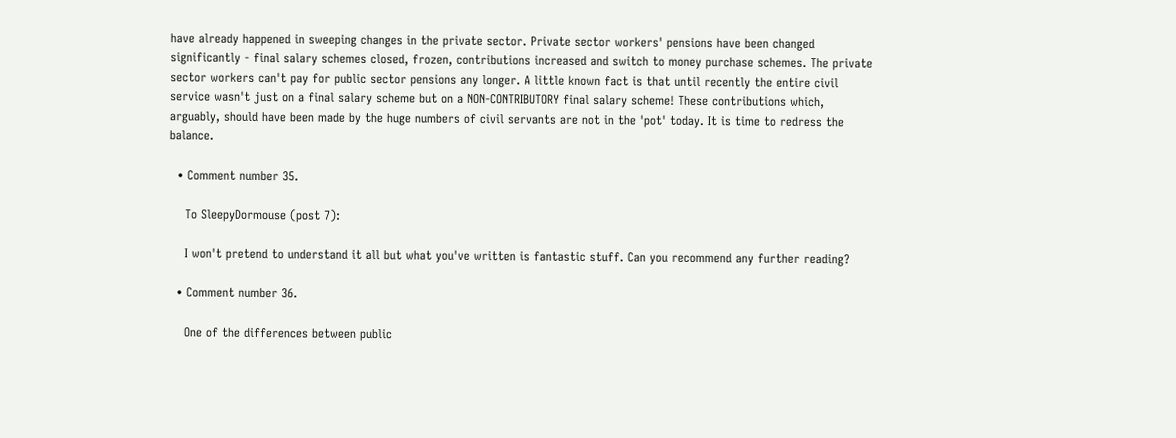have already happened in sweeping changes in the private sector. Private sector workers' pensions have been changed significantly - final salary schemes closed, frozen, contributions increased and switch to money purchase schemes. The private sector workers can't pay for public sector pensions any longer. A little known fact is that until recently the entire civil service wasn't just on a final salary scheme but on a NON-CONTRIBUTORY final salary scheme! These contributions which, arguably, should have been made by the huge numbers of civil servants are not in the 'pot' today. It is time to redress the balance.

  • Comment number 35.

    To SleepyDormouse (post 7):

    I won't pretend to understand it all but what you've written is fantastic stuff. Can you recommend any further reading?

  • Comment number 36.

    One of the differences between public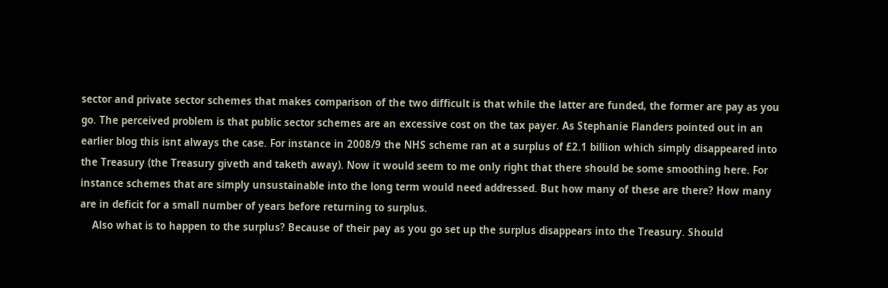sector and private sector schemes that makes comparison of the two difficult is that while the latter are funded, the former are pay as you go. The perceived problem is that public sector schemes are an excessive cost on the tax payer. As Stephanie Flanders pointed out in an earlier blog this isnt always the case. For instance in 2008/9 the NHS scheme ran at a surplus of £2.1 billion which simply disappeared into the Treasury (the Treasury giveth and taketh away). Now it would seem to me only right that there should be some smoothing here. For instance schemes that are simply unsustainable into the long term would need addressed. But how many of these are there? How many are in deficit for a small number of years before returning to surplus.
    Also what is to happen to the surplus? Because of their pay as you go set up the surplus disappears into the Treasury. Should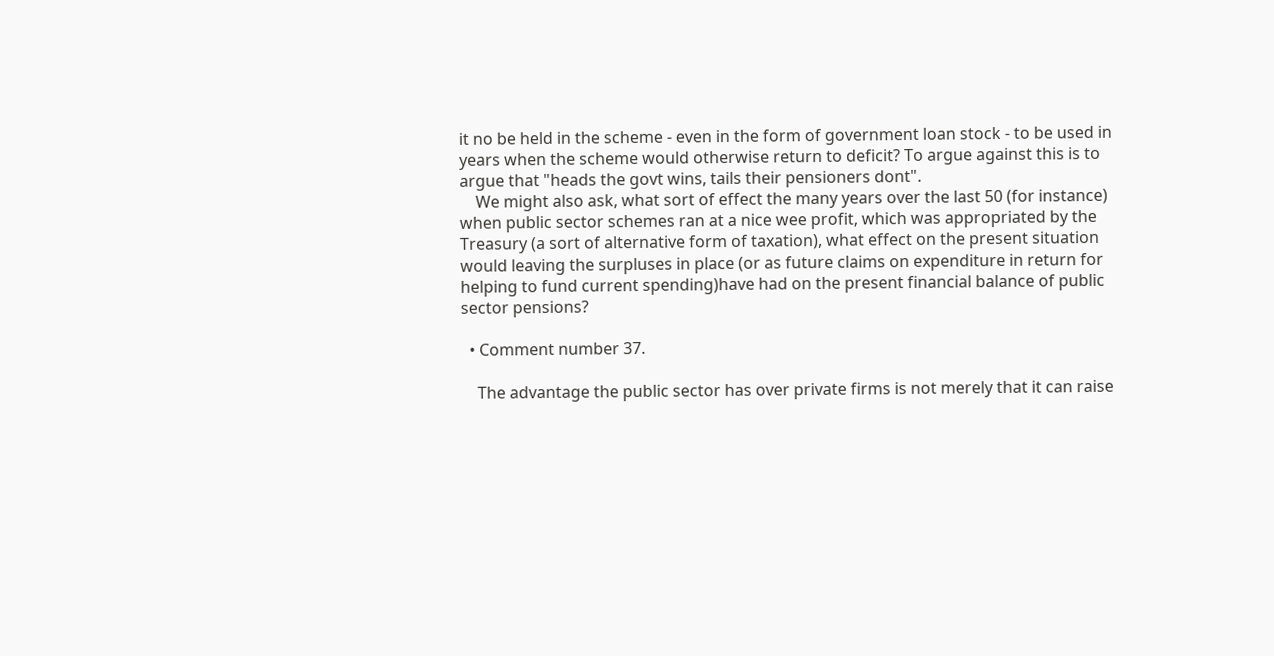it no be held in the scheme - even in the form of government loan stock - to be used in years when the scheme would otherwise return to deficit? To argue against this is to argue that "heads the govt wins, tails their pensioners dont".
    We might also ask, what sort of effect the many years over the last 50 (for instance) when public sector schemes ran at a nice wee profit, which was appropriated by the Treasury (a sort of alternative form of taxation), what effect on the present situation would leaving the surpluses in place (or as future claims on expenditure in return for helping to fund current spending)have had on the present financial balance of public sector pensions?

  • Comment number 37.

    The advantage the public sector has over private firms is not merely that it can raise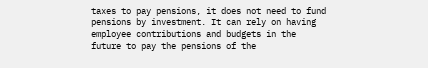taxes to pay pensions, it does not need to fund pensions by investment. It can rely on having employee contributions and budgets in the future to pay the pensions of the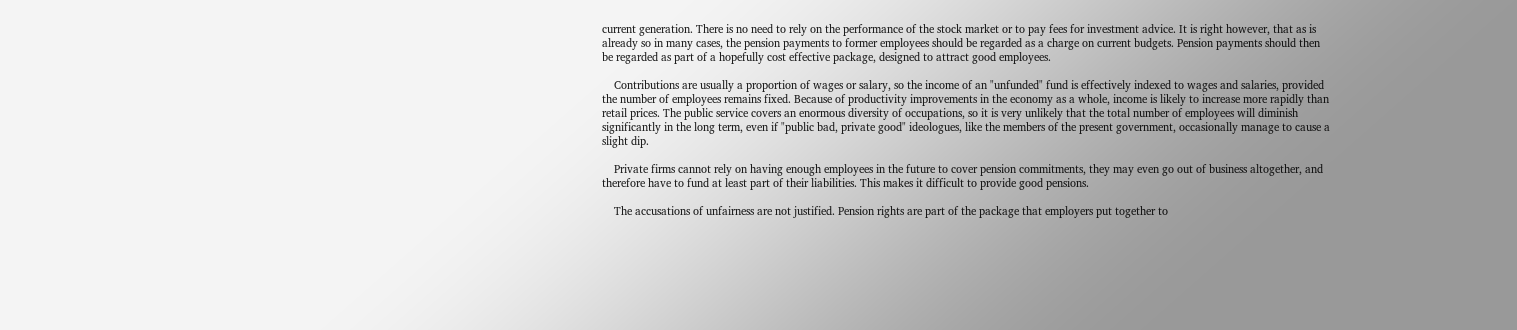current generation. There is no need to rely on the performance of the stock market or to pay fees for investment advice. It is right however, that as is already so in many cases, the pension payments to former employees should be regarded as a charge on current budgets. Pension payments should then be regarded as part of a hopefully cost effective package, designed to attract good employees.

    Contributions are usually a proportion of wages or salary, so the income of an "unfunded" fund is effectively indexed to wages and salaries, provided the number of employees remains fixed. Because of productivity improvements in the economy as a whole, income is likely to increase more rapidly than retail prices. The public service covers an enormous diversity of occupations, so it is very unlikely that the total number of employees will diminish significantly in the long term, even if "public bad, private good" ideologues, like the members of the present government, occasionally manage to cause a slight dip.

    Private firms cannot rely on having enough employees in the future to cover pension commitments, they may even go out of business altogether, and therefore have to fund at least part of their liabilities. This makes it difficult to provide good pensions.

    The accusations of unfairness are not justified. Pension rights are part of the package that employers put together to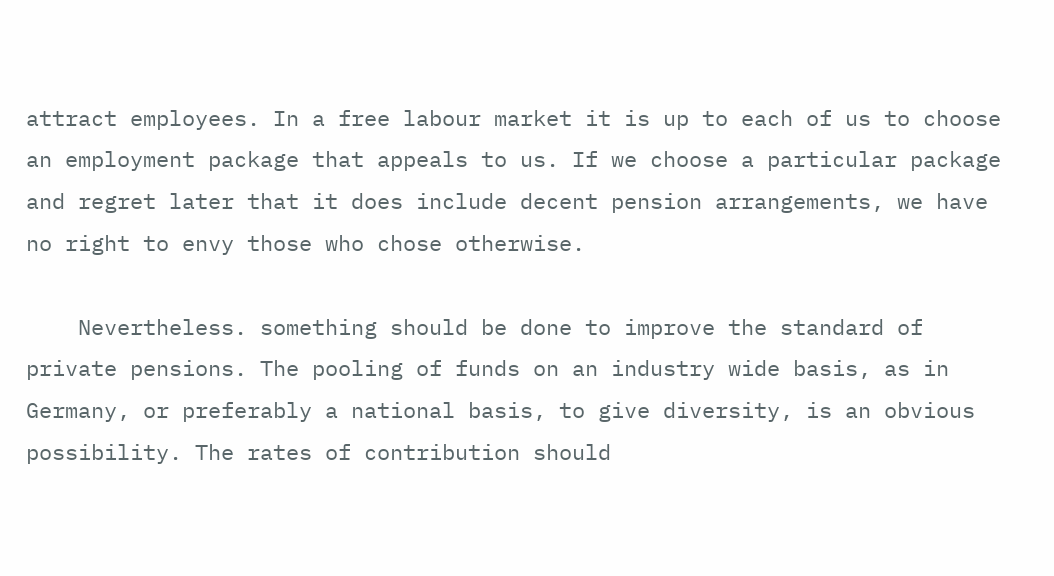attract employees. In a free labour market it is up to each of us to choose an employment package that appeals to us. If we choose a particular package and regret later that it does include decent pension arrangements, we have no right to envy those who chose otherwise.

    Nevertheless. something should be done to improve the standard of private pensions. The pooling of funds on an industry wide basis, as in Germany, or preferably a national basis, to give diversity, is an obvious possibility. The rates of contribution should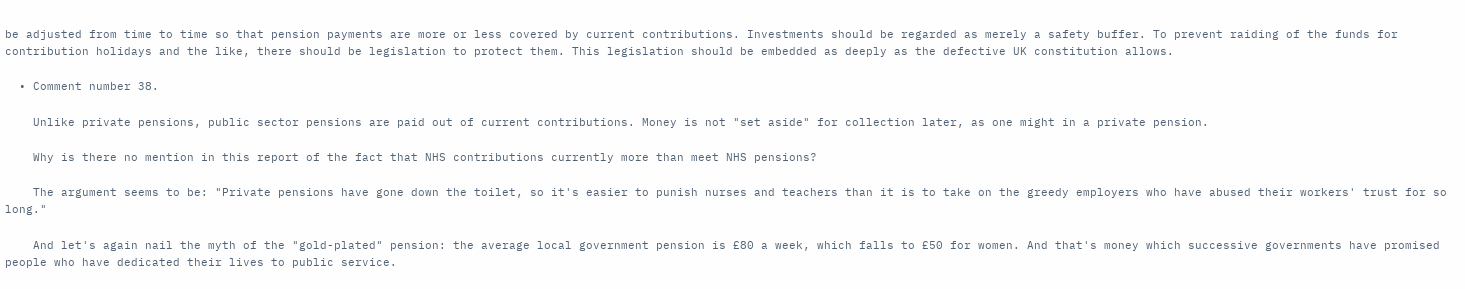be adjusted from time to time so that pension payments are more or less covered by current contributions. Investments should be regarded as merely a safety buffer. To prevent raiding of the funds for contribution holidays and the like, there should be legislation to protect them. This legislation should be embedded as deeply as the defective UK constitution allows.

  • Comment number 38.

    Unlike private pensions, public sector pensions are paid out of current contributions. Money is not "set aside" for collection later, as one might in a private pension.

    Why is there no mention in this report of the fact that NHS contributions currently more than meet NHS pensions?

    The argument seems to be: "Private pensions have gone down the toilet, so it's easier to punish nurses and teachers than it is to take on the greedy employers who have abused their workers' trust for so long."

    And let's again nail the myth of the "gold-plated" pension: the average local government pension is £80 a week, which falls to £50 for women. And that's money which successive governments have promised people who have dedicated their lives to public service.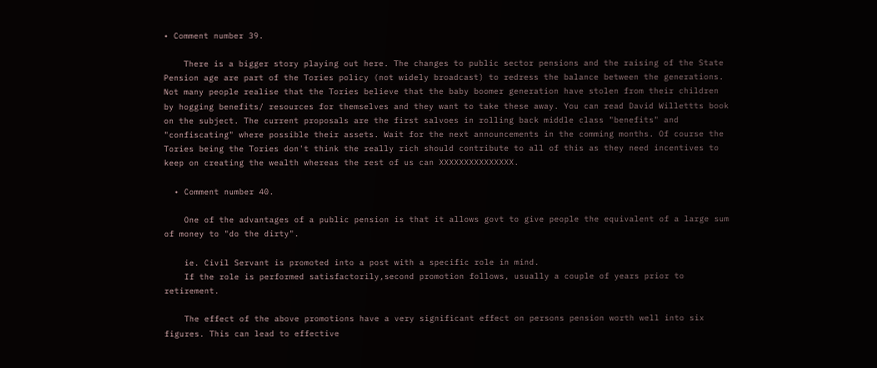• Comment number 39.

    There is a bigger story playing out here. The changes to public sector pensions and the raising of the State Pension age are part of the Tories policy (not widely broadcast) to redress the balance between the generations. Not many people realise that the Tories believe that the baby boomer generation have stolen from their children by hogging benefits/ resources for themselves and they want to take these away. You can read David Willettts book on the subject. The current proposals are the first salvoes in rolling back middle class "benefits" and "confiscating" where possible their assets. Wait for the next announcements in the comming months. Of course the Tories being the Tories don't think the really rich should contribute to all of this as they need incentives to keep on creating the wealth whereas the rest of us can XXXXXXXXXXXXXXX.

  • Comment number 40.

    One of the advantages of a public pension is that it allows govt to give people the equivalent of a large sum of money to "do the dirty".

    ie. Civil Servant is promoted into a post with a specific role in mind.
    If the role is performed satisfactorily,second promotion follows, usually a couple of years prior to retirement.

    The effect of the above promotions have a very significant effect on persons pension worth well into six figures. This can lead to effective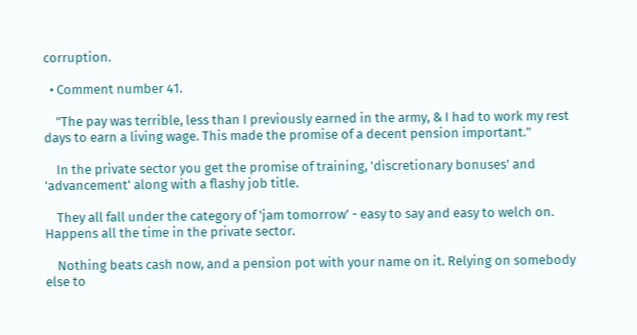corruption.

  • Comment number 41.

    "The pay was terrible, less than I previously earned in the army, & I had to work my rest days to earn a living wage. This made the promise of a decent pension important."

    In the private sector you get the promise of training, 'discretionary bonuses' and 'advancement' along with a flashy job title.

    They all fall under the category of 'jam tomorrow' - easy to say and easy to welch on. Happens all the time in the private sector.

    Nothing beats cash now, and a pension pot with your name on it. Relying on somebody else to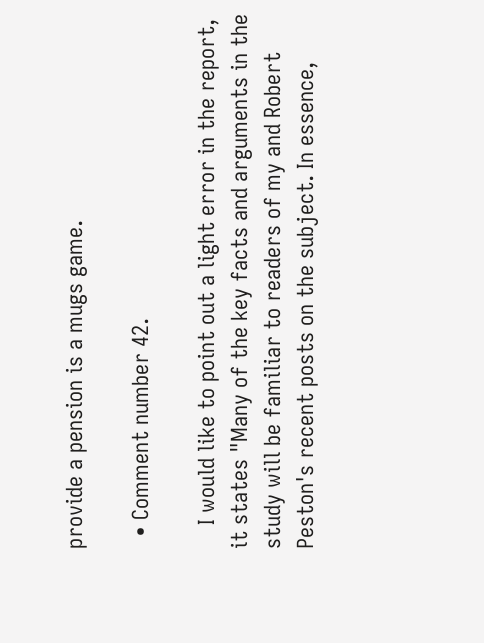provide a pension is a mugs game.

  • Comment number 42.

    I would like to point out a light error in the report, it states "Many of the key facts and arguments in the study will be familiar to readers of my and Robert Peston's recent posts on the subject. In essence,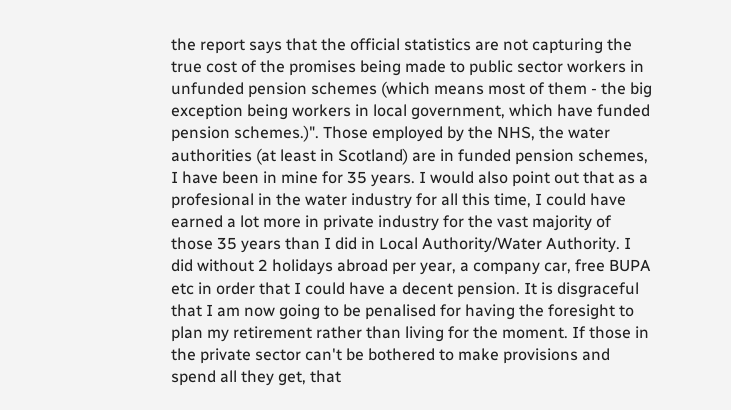the report says that the official statistics are not capturing the true cost of the promises being made to public sector workers in unfunded pension schemes (which means most of them - the big exception being workers in local government, which have funded pension schemes.)". Those employed by the NHS, the water authorities (at least in Scotland) are in funded pension schemes, I have been in mine for 35 years. I would also point out that as a profesional in the water industry for all this time, I could have earned a lot more in private industry for the vast majority of those 35 years than I did in Local Authority/Water Authority. I did without 2 holidays abroad per year, a company car, free BUPA etc in order that I could have a decent pension. It is disgraceful that I am now going to be penalised for having the foresight to plan my retirement rather than living for the moment. If those in the private sector can't be bothered to make provisions and spend all they get, that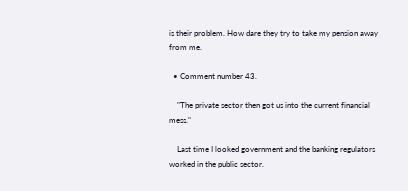is their problem. How dare they try to take my pension away from me.

  • Comment number 43.

    "The private sector then got us into the current financial mess."

    Last time I looked government and the banking regulators worked in the public sector.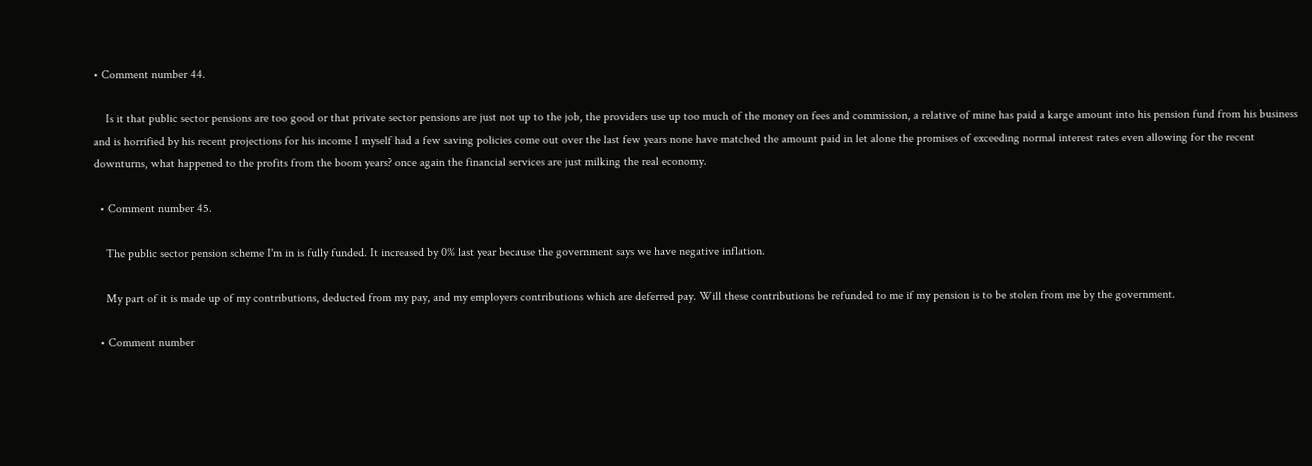• Comment number 44.

    Is it that public sector pensions are too good or that private sector pensions are just not up to the job, the providers use up too much of the money on fees and commission, a relative of mine has paid a karge amount into his pension fund from his business and is horrified by his recent projections for his income I myself had a few saving policies come out over the last few years none have matched the amount paid in let alone the promises of exceeding normal interest rates even allowing for the recent downturns, what happened to the profits from the boom years? once again the financial services are just milking the real economy.

  • Comment number 45.

    The public sector pension scheme I'm in is fully funded. It increased by 0% last year because the government says we have negative inflation.

    My part of it is made up of my contributions, deducted from my pay, and my employers contributions which are deferred pay. Will these contributions be refunded to me if my pension is to be stolen from me by the government.

  • Comment number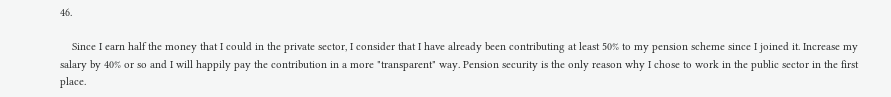46.

    Since I earn half the money that I could in the private sector, I consider that I have already been contributing at least 50% to my pension scheme since I joined it. Increase my salary by 40% or so and I will happily pay the contribution in a more "transparent" way. Pension security is the only reason why I chose to work in the public sector in the first place.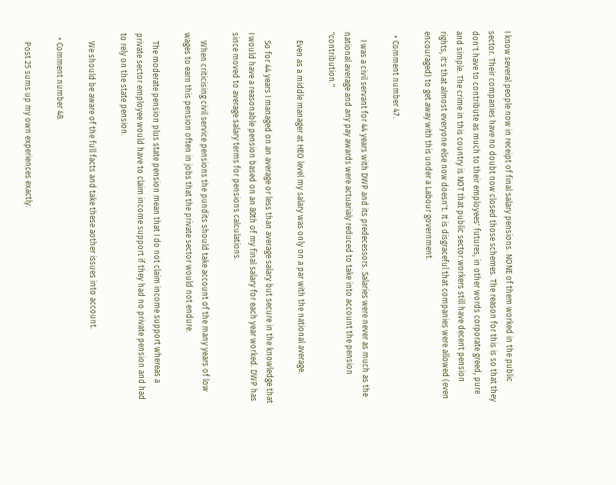I know several people now in receipt of final salary pensions. NONE of them worked in the public sector. Their companies have no doubt now closed those schemes. The reason for this is so that they don't have to contribute as much to their employees' futures, in other words corporate greed, pure and simple. The crime in this country is NOT that public sector workers still have decent pension rights, it's that almost everyone else now doesn't. It is disgraceful that companies were allowed (even encouraged) to get away with this under a Labour government.

  • Comment number 47.

    I was a civil servant for 44 years with DWP and its predecessors. Salaries were never as much as the national average and any pay awards were actuarialy reduced to take into account the pension "contribution."

    Even as a middle manager at HEO level my salary was only on a par with the national average.

    So for 44 years I managed on an average or less than average salary but secure in the knowledge that I would have a reasonable pension based on an 80th of my final salary for each year worked. DWP has since moved to average salary terms for pensions calculations.

    When criticising civil service pensions the pundits should take account of the many years of low wages to earn this pension often in jobs that the private sector would not endure.

    The moderate pension plus state pension mean that I do not claim income support whereas a private sector employee would have to claim income support if they had no private pension and had to rely on the state pension.

    We should be aware of the full facts and take these aother issues into account.

  • Comment number 48.

    Post 25 sums up my own experiences exactly.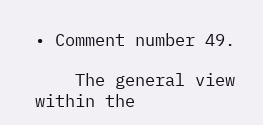• Comment number 49.

    The general view within the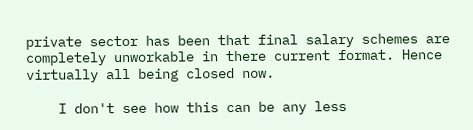private sector has been that final salary schemes are completely unworkable in there current format. Hence virtually all being closed now.

    I don't see how this can be any less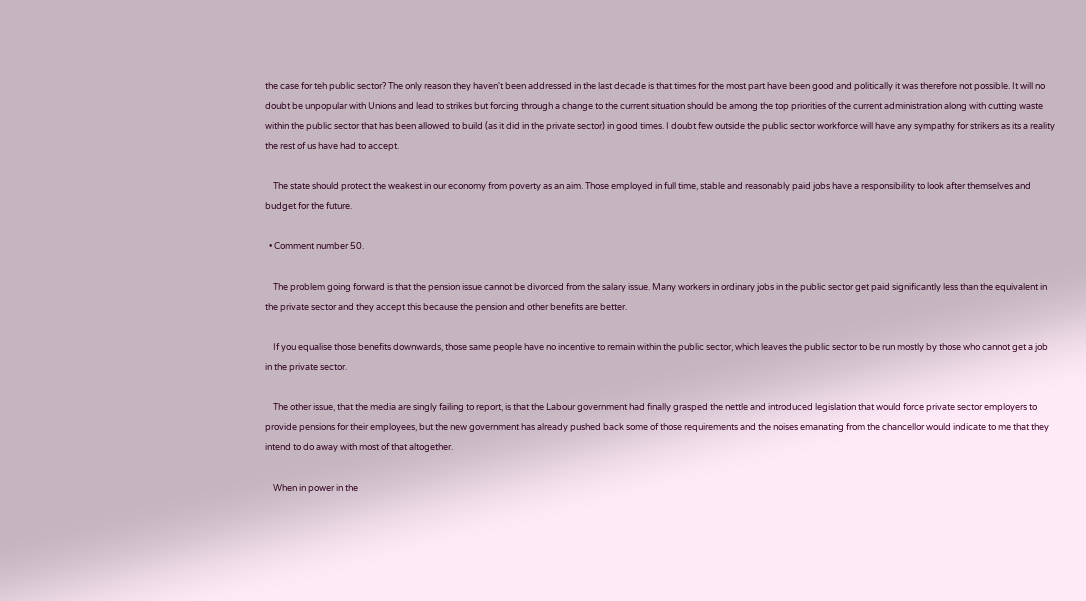the case for teh public sector? The only reason they haven't been addressed in the last decade is that times for the most part have been good and politically it was therefore not possible. It will no doubt be unpopular with Unions and lead to strikes but forcing through a change to the current situation should be among the top priorities of the current administration along with cutting waste within the public sector that has been allowed to build (as it did in the private sector) in good times. I doubt few outside the public sector workforce will have any sympathy for strikers as its a reality the rest of us have had to accept.

    The state should protect the weakest in our economy from poverty as an aim. Those employed in full time, stable and reasonably paid jobs have a responsibility to look after themselves and budget for the future.

  • Comment number 50.

    The problem going forward is that the pension issue cannot be divorced from the salary issue. Many workers in ordinary jobs in the public sector get paid significantly less than the equivalent in the private sector and they accept this because the pension and other benefits are better.

    If you equalise those benefits downwards, those same people have no incentive to remain within the public sector, which leaves the public sector to be run mostly by those who cannot get a job in the private sector.

    The other issue, that the media are singly failing to report, is that the Labour government had finally grasped the nettle and introduced legislation that would force private sector employers to provide pensions for their employees, but the new government has already pushed back some of those requirements and the noises emanating from the chancellor would indicate to me that they intend to do away with most of that altogether.

    When in power in the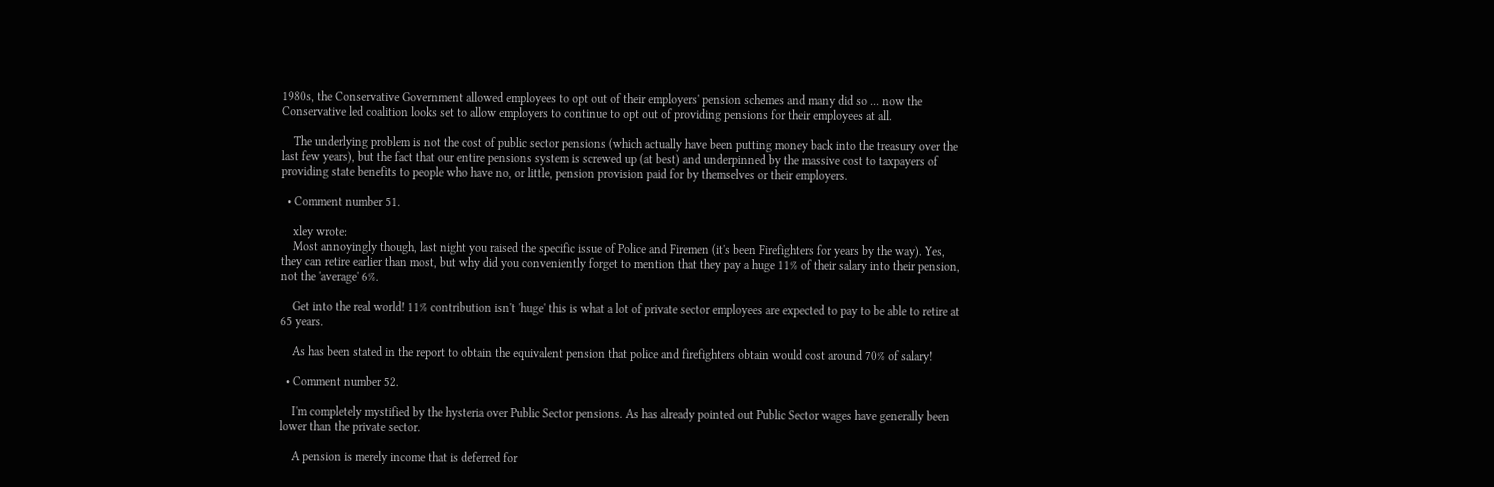1980s, the Conservative Government allowed employees to opt out of their employers' pension schemes and many did so ... now the Conservative led coalition looks set to allow employers to continue to opt out of providing pensions for their employees at all.

    The underlying problem is not the cost of public sector pensions (which actually have been putting money back into the treasury over the last few years), but the fact that our entire pensions system is screwed up (at best) and underpinned by the massive cost to taxpayers of providing state benefits to people who have no, or little, pension provision paid for by themselves or their employers.

  • Comment number 51.

    xley wrote:
    Most annoyingly though, last night you raised the specific issue of Police and Firemen (it's been Firefighters for years by the way). Yes, they can retire earlier than most, but why did you conveniently forget to mention that they pay a huge 11% of their salary into their pension, not the 'average' 6%.

    Get into the real world! 11% contribution isn't 'huge' this is what a lot of private sector employees are expected to pay to be able to retire at 65 years.

    As has been stated in the report to obtain the equivalent pension that police and firefighters obtain would cost around 70% of salary!

  • Comment number 52.

    I'm completely mystified by the hysteria over Public Sector pensions. As has already pointed out Public Sector wages have generally been lower than the private sector.

    A pension is merely income that is deferred for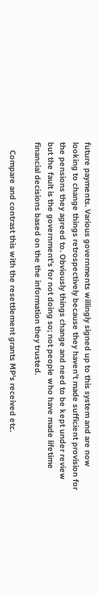future payments. Various governments willingly signed up to this system and are now looking to change things retrospectively because they haven't made sufficient provision for the pensions they agreed to. Obviously things change and need to be kept under review but the fault is the government's for not doing so; not people who have made lifetime financial decisions based on the the information they trusted.

    Compare and contrast this with the resettlement grants MP's received etc.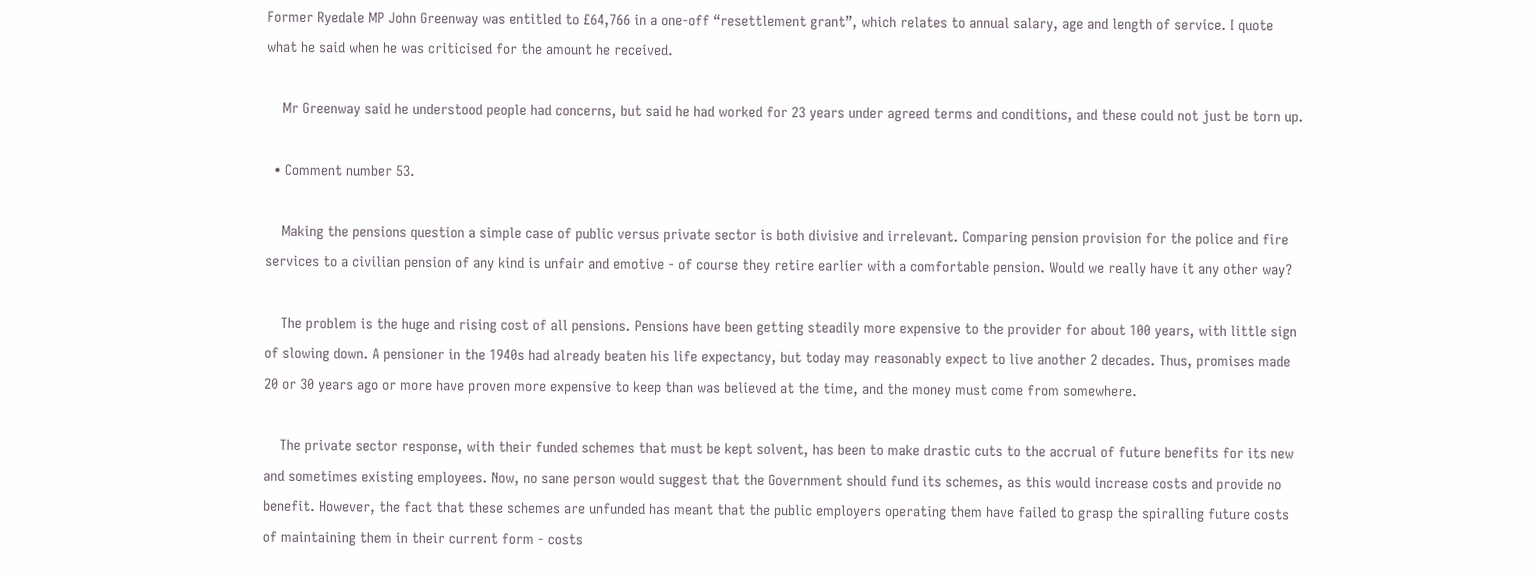Former Ryedale MP John Greenway was entitled to £64,766 in a one-off “resettlement grant”, which relates to annual salary, age and length of service. I quote what he said when he was criticised for the amount he received.

    Mr Greenway said he understood people had concerns, but said he had worked for 23 years under agreed terms and conditions, and these could not just be torn up.

  • Comment number 53.

    Making the pensions question a simple case of public versus private sector is both divisive and irrelevant. Comparing pension provision for the police and fire services to a civilian pension of any kind is unfair and emotive - of course they retire earlier with a comfortable pension. Would we really have it any other way?

    The problem is the huge and rising cost of all pensions. Pensions have been getting steadily more expensive to the provider for about 100 years, with little sign of slowing down. A pensioner in the 1940s had already beaten his life expectancy, but today may reasonably expect to live another 2 decades. Thus, promises made 20 or 30 years ago or more have proven more expensive to keep than was believed at the time, and the money must come from somewhere.

    The private sector response, with their funded schemes that must be kept solvent, has been to make drastic cuts to the accrual of future benefits for its new and sometimes existing employees. Now, no sane person would suggest that the Government should fund its schemes, as this would increase costs and provide no benefit. However, the fact that these schemes are unfunded has meant that the public employers operating them have failed to grasp the spiralling future costs of maintaining them in their current form - costs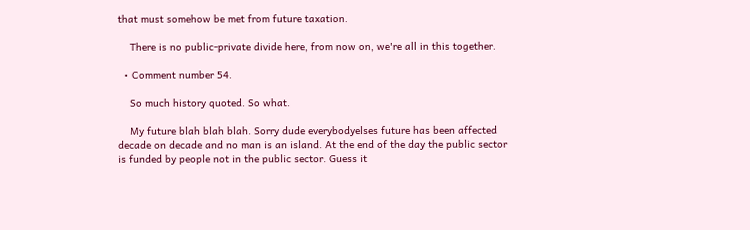that must somehow be met from future taxation.

    There is no public-private divide here, from now on, we're all in this together.

  • Comment number 54.

    So much history quoted. So what.

    My future blah blah blah. Sorry dude everybodyelses future has been affected decade on decade and no man is an island. At the end of the day the public sector is funded by people not in the public sector. Guess it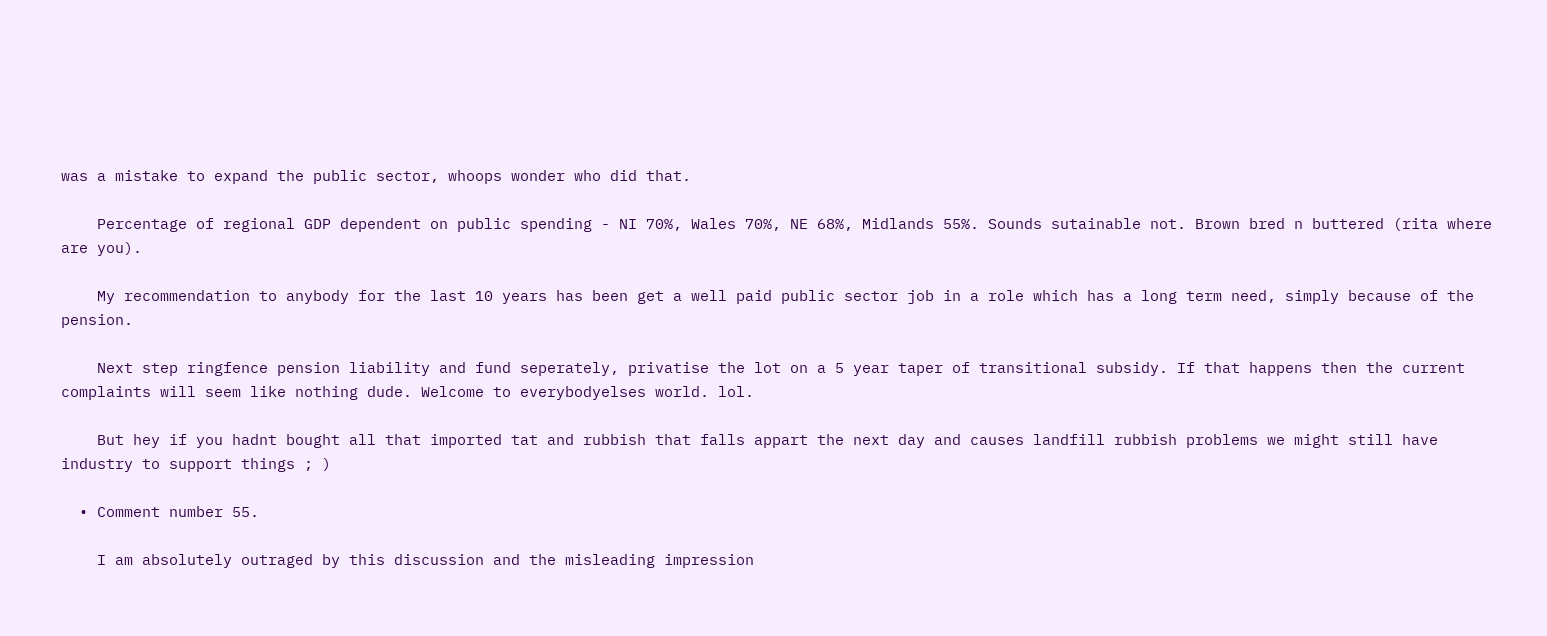was a mistake to expand the public sector, whoops wonder who did that.

    Percentage of regional GDP dependent on public spending - NI 70%, Wales 70%, NE 68%, Midlands 55%. Sounds sutainable not. Brown bred n buttered (rita where are you).

    My recommendation to anybody for the last 10 years has been get a well paid public sector job in a role which has a long term need, simply because of the pension.

    Next step ringfence pension liability and fund seperately, privatise the lot on a 5 year taper of transitional subsidy. If that happens then the current complaints will seem like nothing dude. Welcome to everybodyelses world. lol.

    But hey if you hadnt bought all that imported tat and rubbish that falls appart the next day and causes landfill rubbish problems we might still have industry to support things ; )

  • Comment number 55.

    I am absolutely outraged by this discussion and the misleading impression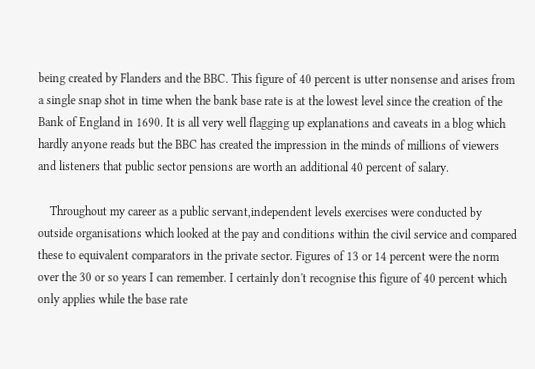being created by Flanders and the BBC. This figure of 40 percent is utter nonsense and arises from a single snap shot in time when the bank base rate is at the lowest level since the creation of the Bank of England in 1690. It is all very well flagging up explanations and caveats in a blog which hardly anyone reads but the BBC has created the impression in the minds of millions of viewers and listeners that public sector pensions are worth an additional 40 percent of salary.

    Throughout my career as a public servant,independent levels exercises were conducted by outside organisations which looked at the pay and conditions within the civil service and compared these to equivalent comparators in the private sector. Figures of 13 or 14 percent were the norm over the 30 or so years I can remember. I certainly don't recognise this figure of 40 percent which only applies while the base rate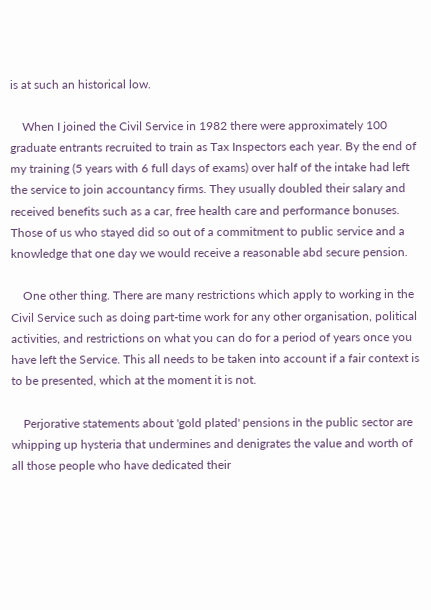is at such an historical low.

    When I joined the Civil Service in 1982 there were approximately 100 graduate entrants recruited to train as Tax Inspectors each year. By the end of my training (5 years with 6 full days of exams) over half of the intake had left the service to join accountancy firms. They usually doubled their salary and received benefits such as a car, free health care and performance bonuses. Those of us who stayed did so out of a commitment to public service and a knowledge that one day we would receive a reasonable abd secure pension.

    One other thing. There are many restrictions which apply to working in the Civil Service such as doing part-time work for any other organisation, political activities, and restrictions on what you can do for a period of years once you have left the Service. This all needs to be taken into account if a fair context is to be presented, which at the moment it is not.

    Perjorative statements about 'gold plated' pensions in the public sector are whipping up hysteria that undermines and denigrates the value and worth of all those people who have dedicated their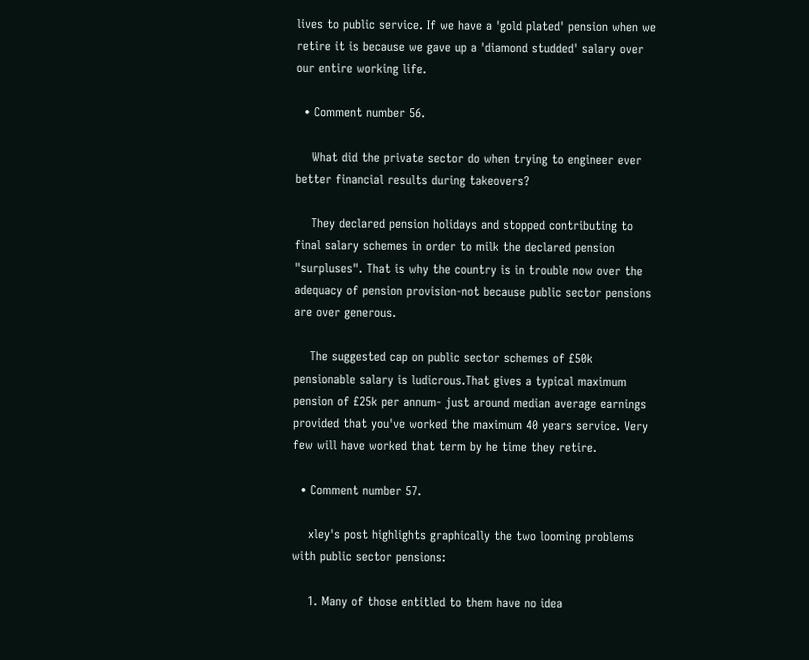lives to public service. If we have a 'gold plated' pension when we retire it is because we gave up a 'diamond studded' salary over our entire working life.

  • Comment number 56.

    What did the private sector do when trying to engineer ever better financial results during takeovers?

    They declared pension holidays and stopped contributing to final salary schemes in order to milk the declared pension "surpluses". That is why the country is in trouble now over the adequacy of pension provision-not because public sector pensions are over generous.

    The suggested cap on public sector schemes of £50k pensionable salary is ludicrous.That gives a typical maximum pension of £25k per annum- just around median average earnings provided that you've worked the maximum 40 years service. Very few will have worked that term by he time they retire.

  • Comment number 57.

    xley's post highlights graphically the two looming problems with public sector pensions:

    1. Many of those entitled to them have no idea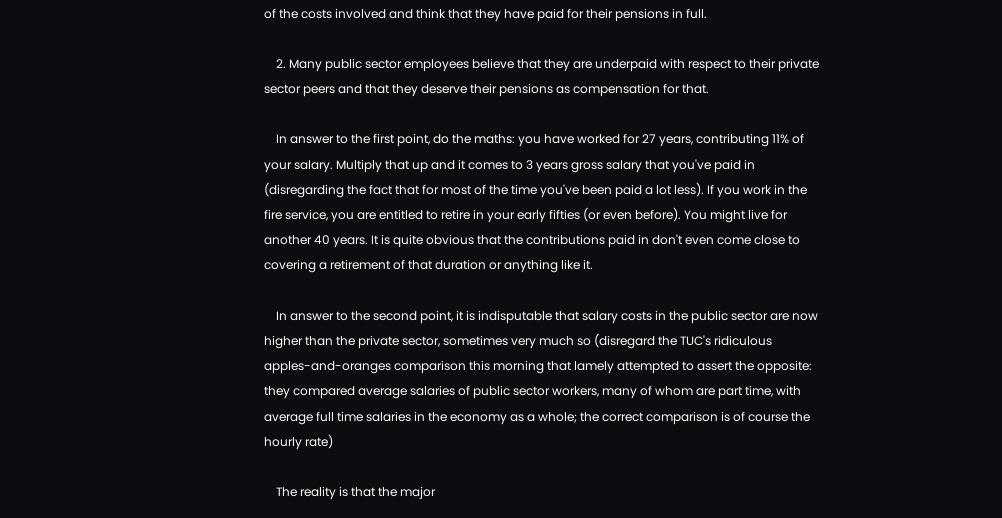of the costs involved and think that they have paid for their pensions in full.

    2. Many public sector employees believe that they are underpaid with respect to their private sector peers and that they deserve their pensions as compensation for that.

    In answer to the first point, do the maths: you have worked for 27 years, contributing 11% of your salary. Multiply that up and it comes to 3 years gross salary that you've paid in (disregarding the fact that for most of the time you've been paid a lot less). If you work in the fire service, you are entitled to retire in your early fifties (or even before). You might live for another 40 years. It is quite obvious that the contributions paid in don't even come close to covering a retirement of that duration or anything like it.

    In answer to the second point, it is indisputable that salary costs in the public sector are now higher than the private sector, sometimes very much so (disregard the TUC's ridiculous apples-and-oranges comparison this morning that lamely attempted to assert the opposite: they compared average salaries of public sector workers, many of whom are part time, with average full time salaries in the economy as a whole; the correct comparison is of course the hourly rate)

    The reality is that the major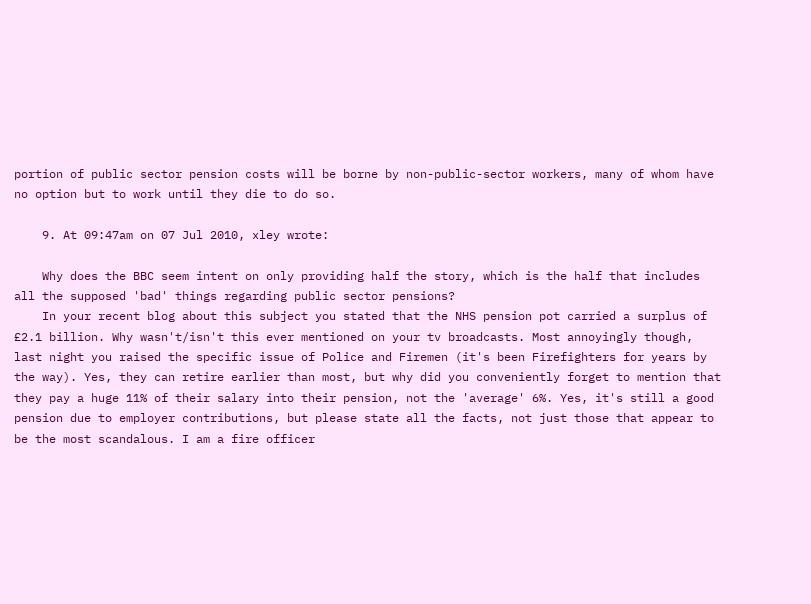portion of public sector pension costs will be borne by non-public-sector workers, many of whom have no option but to work until they die to do so.

    9. At 09:47am on 07 Jul 2010, xley wrote:

    Why does the BBC seem intent on only providing half the story, which is the half that includes all the supposed 'bad' things regarding public sector pensions?
    In your recent blog about this subject you stated that the NHS pension pot carried a surplus of £2.1 billion. Why wasn't/isn't this ever mentioned on your tv broadcasts. Most annoyingly though, last night you raised the specific issue of Police and Firemen (it's been Firefighters for years by the way). Yes, they can retire earlier than most, but why did you conveniently forget to mention that they pay a huge 11% of their salary into their pension, not the 'average' 6%. Yes, it's still a good pension due to employer contributions, but please state all the facts, not just those that appear to be the most scandalous. I am a fire officer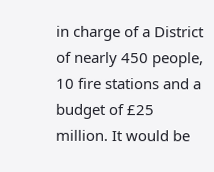in charge of a District of nearly 450 people, 10 fire stations and a budget of £25 million. It would be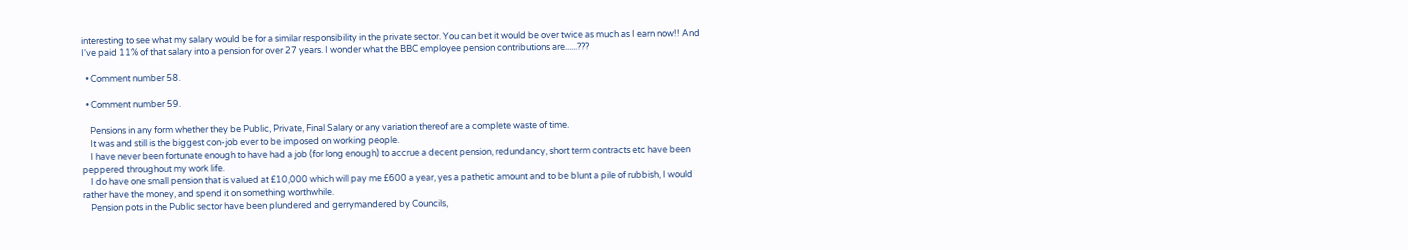interesting to see what my salary would be for a similar responsibility in the private sector. You can bet it would be over twice as much as I earn now!! And I've paid 11% of that salary into a pension for over 27 years. I wonder what the BBC employee pension contributions are......???

  • Comment number 58.

  • Comment number 59.

    Pensions in any form whether they be Public, Private, Final Salary or any variation thereof are a complete waste of time.
    It was and still is the biggest con-job ever to be imposed on working people.
    I have never been fortunate enough to have had a job (for long enough) to accrue a decent pension, redundancy, short term contracts etc have been peppered throughout my work life.
    I do have one small pension that is valued at £10,000 which will pay me £600 a year, yes a pathetic amount and to be blunt a pile of rubbish, I would rather have the money, and spend it on something worthwhile.
    Pension pots in the Public sector have been plundered and gerrymandered by Councils,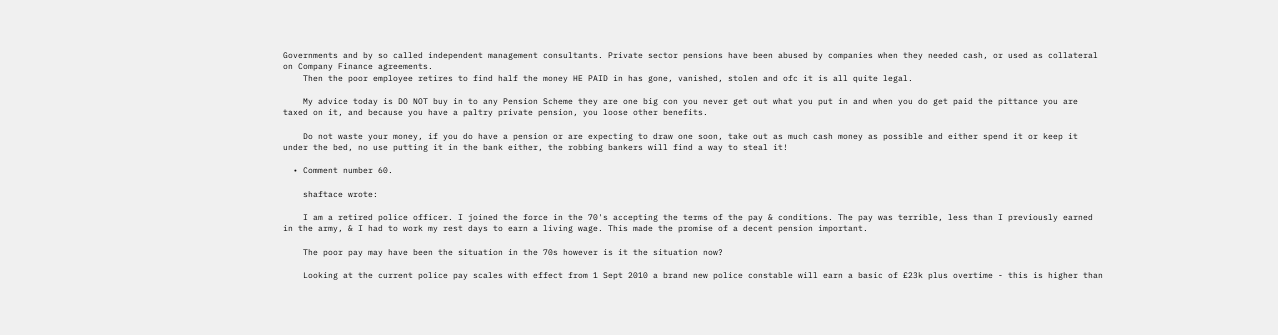Governments and by so called independent management consultants. Private sector pensions have been abused by companies when they needed cash, or used as collateral on Company Finance agreements.
    Then the poor employee retires to find half the money HE PAID in has gone, vanished, stolen and ofc it is all quite legal.

    My advice today is DO NOT buy in to any Pension Scheme they are one big con you never get out what you put in and when you do get paid the pittance you are taxed on it, and because you have a paltry private pension, you loose other benefits.

    Do not waste your money, if you do have a pension or are expecting to draw one soon, take out as much cash money as possible and either spend it or keep it under the bed, no use putting it in the bank either, the robbing bankers will find a way to steal it!

  • Comment number 60.

    shaftace wrote:

    I am a retired police officer. I joined the force in the 70's accepting the terms of the pay & conditions. The pay was terrible, less than I previously earned in the army, & I had to work my rest days to earn a living wage. This made the promise of a decent pension important.

    The poor pay may have been the situation in the 70s however is it the situation now?

    Looking at the current police pay scales with effect from 1 Sept 2010 a brand new police constable will earn a basic of £23k plus overtime - this is higher than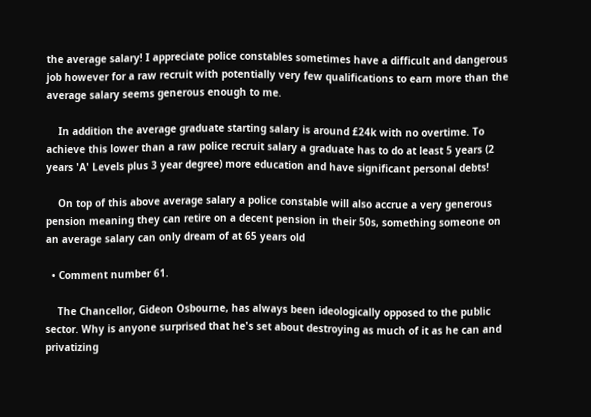the average salary! I appreciate police constables sometimes have a difficult and dangerous job however for a raw recruit with potentially very few qualifications to earn more than the average salary seems generous enough to me.

    In addition the average graduate starting salary is around £24k with no overtime. To achieve this lower than a raw police recruit salary a graduate has to do at least 5 years (2 years 'A' Levels plus 3 year degree) more education and have significant personal debts!

    On top of this above average salary a police constable will also accrue a very generous pension meaning they can retire on a decent pension in their 50s, something someone on an average salary can only dream of at 65 years old

  • Comment number 61.

    The Chancellor, Gideon Osbourne, has always been ideologically opposed to the public sector. Why is anyone surprised that he's set about destroying as much of it as he can and privatizing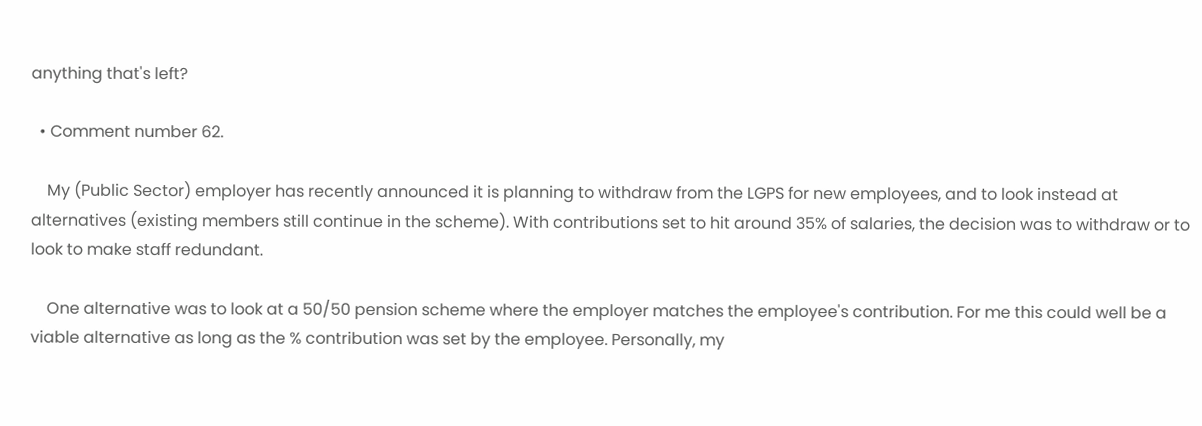anything that's left?

  • Comment number 62.

    My (Public Sector) employer has recently announced it is planning to withdraw from the LGPS for new employees, and to look instead at alternatives (existing members still continue in the scheme). With contributions set to hit around 35% of salaries, the decision was to withdraw or to look to make staff redundant.

    One alternative was to look at a 50/50 pension scheme where the employer matches the employee's contribution. For me this could well be a viable alternative as long as the % contribution was set by the employee. Personally, my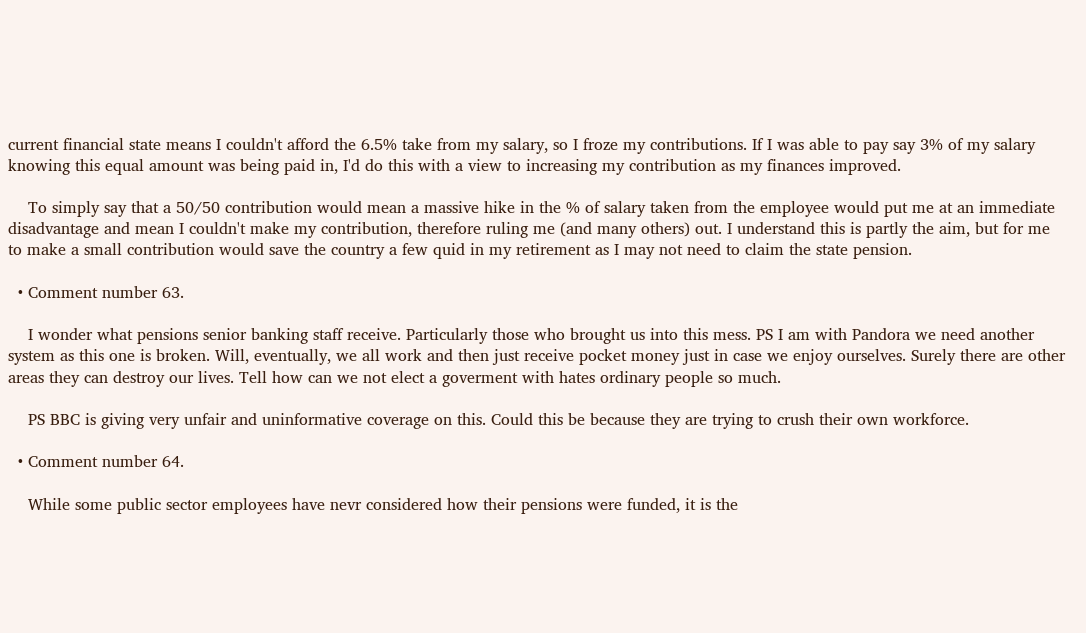current financial state means I couldn't afford the 6.5% take from my salary, so I froze my contributions. If I was able to pay say 3% of my salary knowing this equal amount was being paid in, I'd do this with a view to increasing my contribution as my finances improved.

    To simply say that a 50/50 contribution would mean a massive hike in the % of salary taken from the employee would put me at an immediate disadvantage and mean I couldn't make my contribution, therefore ruling me (and many others) out. I understand this is partly the aim, but for me to make a small contribution would save the country a few quid in my retirement as I may not need to claim the state pension.

  • Comment number 63.

    I wonder what pensions senior banking staff receive. Particularly those who brought us into this mess. PS I am with Pandora we need another system as this one is broken. Will, eventually, we all work and then just receive pocket money just in case we enjoy ourselves. Surely there are other areas they can destroy our lives. Tell how can we not elect a goverment with hates ordinary people so much.

    PS BBC is giving very unfair and uninformative coverage on this. Could this be because they are trying to crush their own workforce.

  • Comment number 64.

    While some public sector employees have nevr considered how their pensions were funded, it is the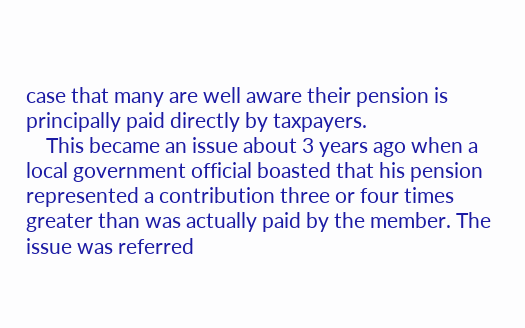case that many are well aware their pension is principally paid directly by taxpayers.
    This became an issue about 3 years ago when a local government official boasted that his pension represented a contribution three or four times greater than was actually paid by the member. The issue was referred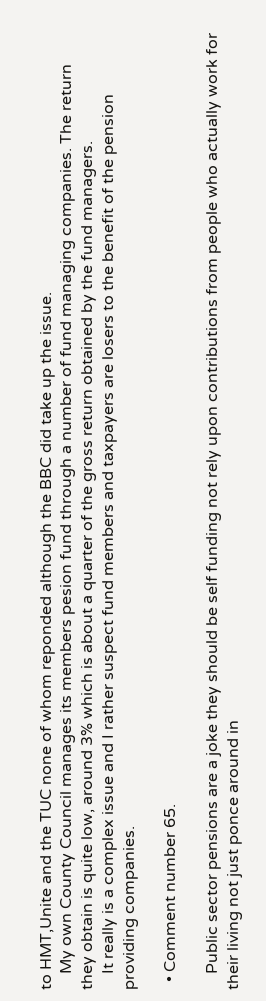to HMT,Unite and the TUC none of whom reponded although the BBC did take up the issue.
    My own County Council manages its members pesion fund through a number of fund managing companies. The return they obtain is quite low, around 3% which is about a quarter of the gross return obtained by the fund managers.
    It really is a complex issue and I rather suspect fund members and taxpayers are losers to the benefit of the pension providing companies.

  • Comment number 65.

    Public sector pensions are a joke they should be self funding not rely upon contributions from people who actually work for their living not just ponce around in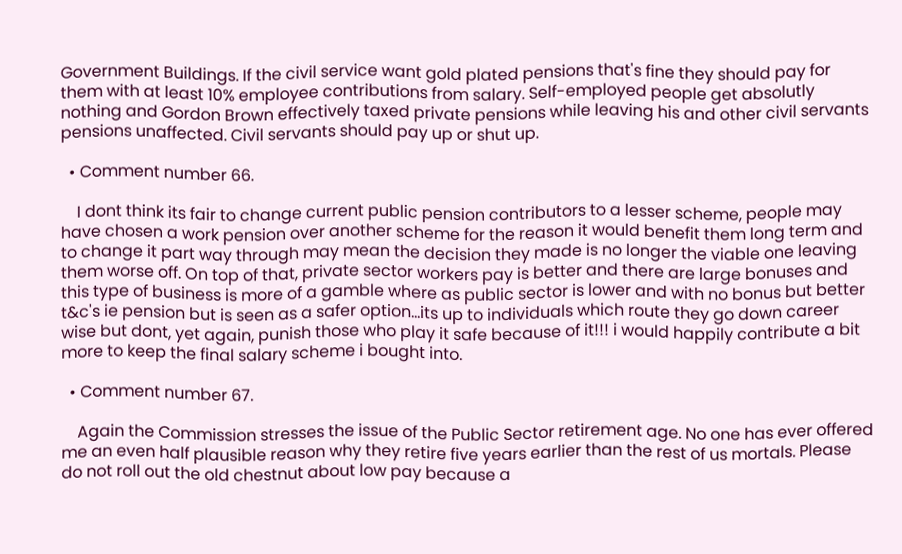Government Buildings. If the civil service want gold plated pensions that's fine they should pay for them with at least 10% employee contributions from salary. Self-employed people get absolutly nothing and Gordon Brown effectively taxed private pensions while leaving his and other civil servants pensions unaffected. Civil servants should pay up or shut up.

  • Comment number 66.

    I dont think its fair to change current public pension contributors to a lesser scheme, people may have chosen a work pension over another scheme for the reason it would benefit them long term and to change it part way through may mean the decision they made is no longer the viable one leaving them worse off. On top of that, private sector workers pay is better and there are large bonuses and this type of business is more of a gamble where as public sector is lower and with no bonus but better t&c's ie pension but is seen as a safer option...its up to individuals which route they go down career wise but dont, yet again, punish those who play it safe because of it!!! i would happily contribute a bit more to keep the final salary scheme i bought into.

  • Comment number 67.

    Again the Commission stresses the issue of the Public Sector retirement age. No one has ever offered me an even half plausible reason why they retire five years earlier than the rest of us mortals. Please do not roll out the old chestnut about low pay because a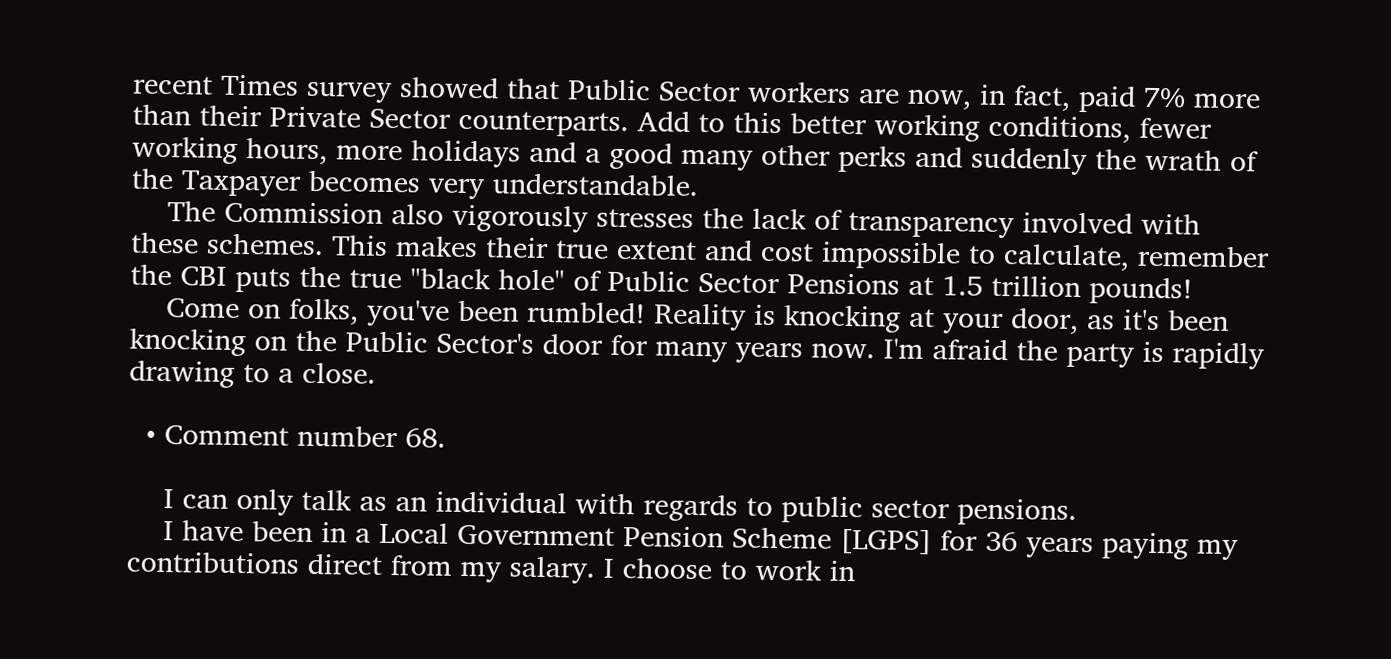recent Times survey showed that Public Sector workers are now, in fact, paid 7% more than their Private Sector counterparts. Add to this better working conditions, fewer working hours, more holidays and a good many other perks and suddenly the wrath of the Taxpayer becomes very understandable.
    The Commission also vigorously stresses the lack of transparency involved with these schemes. This makes their true extent and cost impossible to calculate, remember the CBI puts the true "black hole" of Public Sector Pensions at 1.5 trillion pounds!
    Come on folks, you've been rumbled! Reality is knocking at your door, as it's been knocking on the Public Sector's door for many years now. I'm afraid the party is rapidly drawing to a close.

  • Comment number 68.

    I can only talk as an individual with regards to public sector pensions.
    I have been in a Local Government Pension Scheme [LGPS] for 36 years paying my contributions direct from my salary. I choose to work in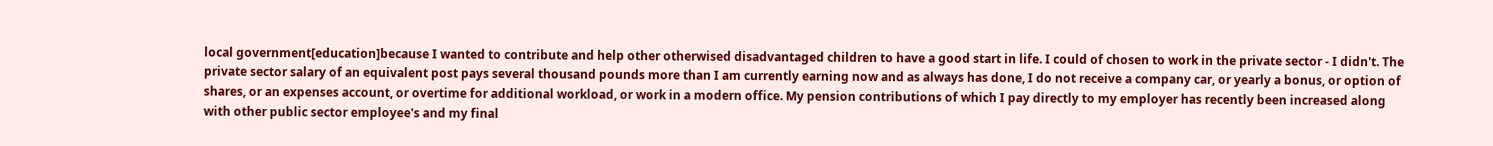local government[education]because I wanted to contribute and help other otherwised disadvantaged children to have a good start in life. I could of chosen to work in the private sector - I didn't. The private sector salary of an equivalent post pays several thousand pounds more than I am currently earning now and as always has done, I do not receive a company car, or yearly a bonus, or option of shares, or an expenses account, or overtime for additional workload, or work in a modern office. My pension contributions of which I pay directly to my employer has recently been increased along with other public sector employee's and my final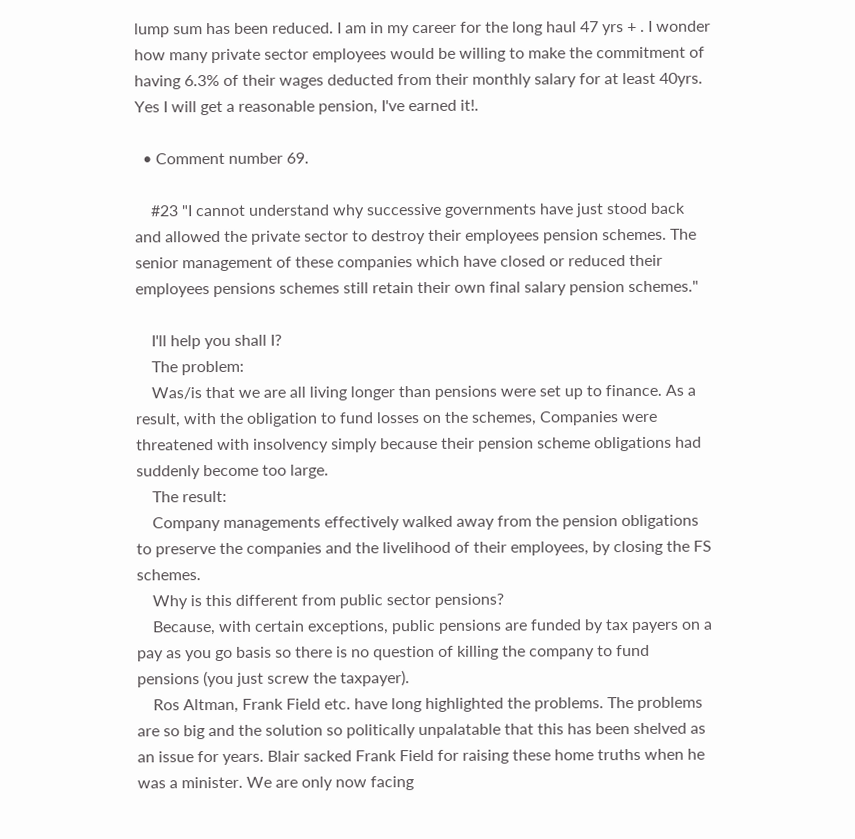lump sum has been reduced. I am in my career for the long haul 47 yrs + . I wonder how many private sector employees would be willing to make the commitment of having 6.3% of their wages deducted from their monthly salary for at least 40yrs. Yes I will get a reasonable pension, I've earned it!.

  • Comment number 69.

    #23 "I cannot understand why successive governments have just stood back and allowed the private sector to destroy their employees pension schemes. The senior management of these companies which have closed or reduced their employees pensions schemes still retain their own final salary pension schemes."

    I'll help you shall I?
    The problem:
    Was/is that we are all living longer than pensions were set up to finance. As a result, with the obligation to fund losses on the schemes, Companies were threatened with insolvency simply because their pension scheme obligations had suddenly become too large.
    The result:
    Company managements effectively walked away from the pension obligations to preserve the companies and the livelihood of their employees, by closing the FS schemes.
    Why is this different from public sector pensions?
    Because, with certain exceptions, public pensions are funded by tax payers on a pay as you go basis so there is no question of killing the company to fund pensions (you just screw the taxpayer).
    Ros Altman, Frank Field etc. have long highlighted the problems. The problems are so big and the solution so politically unpalatable that this has been shelved as an issue for years. Blair sacked Frank Field for raising these home truths when he was a minister. We are only now facing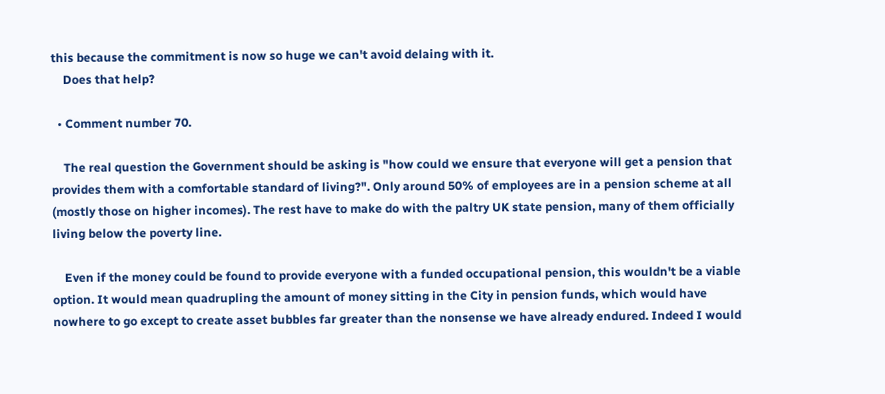this because the commitment is now so huge we can't avoid delaing with it.
    Does that help?

  • Comment number 70.

    The real question the Government should be asking is "how could we ensure that everyone will get a pension that provides them with a comfortable standard of living?". Only around 50% of employees are in a pension scheme at all (mostly those on higher incomes). The rest have to make do with the paltry UK state pension, many of them officially living below the poverty line.

    Even if the money could be found to provide everyone with a funded occupational pension, this wouldn't be a viable option. It would mean quadrupling the amount of money sitting in the City in pension funds, which would have nowhere to go except to create asset bubbles far greater than the nonsense we have already endured. Indeed I would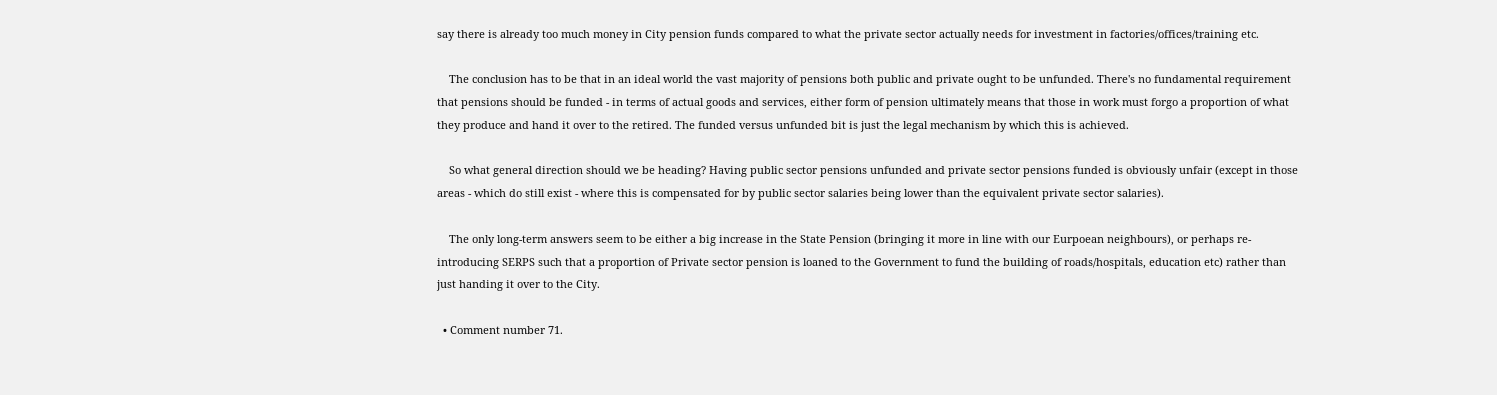say there is already too much money in City pension funds compared to what the private sector actually needs for investment in factories/offices/training etc.

    The conclusion has to be that in an ideal world the vast majority of pensions both public and private ought to be unfunded. There's no fundamental requirement that pensions should be funded - in terms of actual goods and services, either form of pension ultimately means that those in work must forgo a proportion of what they produce and hand it over to the retired. The funded versus unfunded bit is just the legal mechanism by which this is achieved.

    So what general direction should we be heading? Having public sector pensions unfunded and private sector pensions funded is obviously unfair (except in those areas - which do still exist - where this is compensated for by public sector salaries being lower than the equivalent private sector salaries).

    The only long-term answers seem to be either a big increase in the State Pension (bringing it more in line with our Eurpoean neighbours), or perhaps re-introducing SERPS such that a proportion of Private sector pension is loaned to the Government to fund the building of roads/hospitals, education etc) rather than just handing it over to the City.

  • Comment number 71.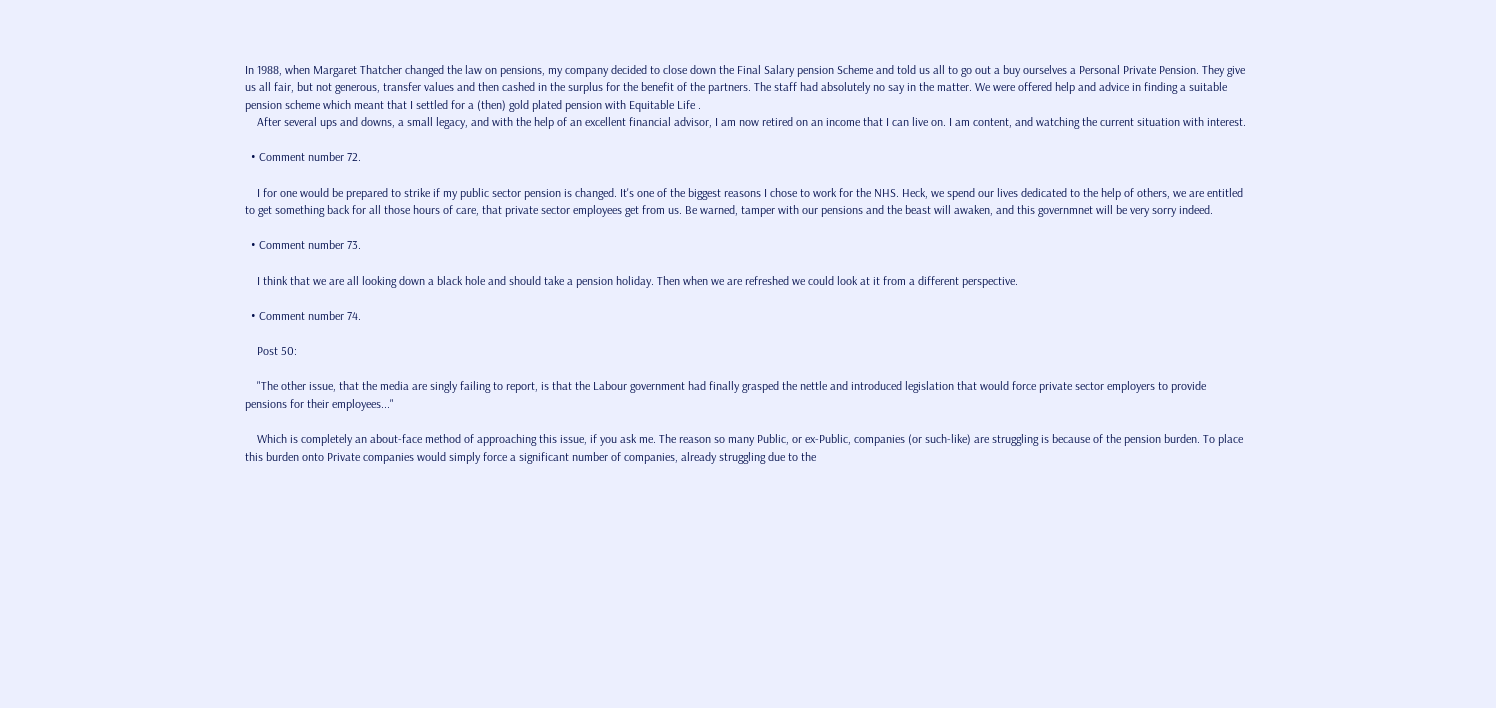In 1988, when Margaret Thatcher changed the law on pensions, my company decided to close down the Final Salary pension Scheme and told us all to go out a buy ourselves a Personal Private Pension. They give us all fair, but not generous, transfer values and then cashed in the surplus for the benefit of the partners. The staff had absolutely no say in the matter. We were offered help and advice in finding a suitable pension scheme which meant that I settled for a (then) gold plated pension with Equitable Life .
    After several ups and downs, a small legacy, and with the help of an excellent financial advisor, I am now retired on an income that I can live on. I am content, and watching the current situation with interest.

  • Comment number 72.

    I for one would be prepared to strike if my public sector pension is changed. It's one of the biggest reasons I chose to work for the NHS. Heck, we spend our lives dedicated to the help of others, we are entitled to get something back for all those hours of care, that private sector employees get from us. Be warned, tamper with our pensions and the beast will awaken, and this governmnet will be very sorry indeed.

  • Comment number 73.

    I think that we are all looking down a black hole and should take a pension holiday. Then when we are refreshed we could look at it from a different perspective.

  • Comment number 74.

    Post 50:

    "The other issue, that the media are singly failing to report, is that the Labour government had finally grasped the nettle and introduced legislation that would force private sector employers to provide pensions for their employees..."

    Which is completely an about-face method of approaching this issue, if you ask me. The reason so many Public, or ex-Public, companies (or such-like) are struggling is because of the pension burden. To place this burden onto Private companies would simply force a significant number of companies, already struggling due to the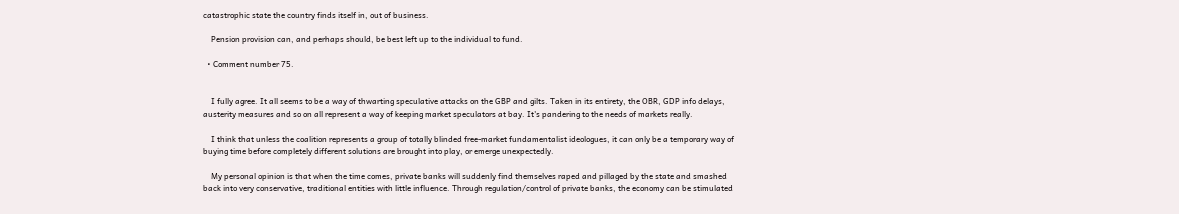catastrophic state the country finds itself in, out of business.

    Pension provision can, and perhaps should, be best left up to the individual to fund.

  • Comment number 75.


    I fully agree. It all seems to be a way of thwarting speculative attacks on the GBP and gilts. Taken in its entirety, the OBR, GDP info delays, austerity measures and so on all represent a way of keeping market speculators at bay. It's pandering to the needs of markets really.

    I think that unless the coalition represents a group of totally blinded free-market fundamentalist ideologues, it can only be a temporary way of buying time before completely different solutions are brought into play, or emerge unexpectedly.

    My personal opinion is that when the time comes, private banks will suddenly find themselves raped and pillaged by the state and smashed back into very conservative, traditional entities with little influence. Through regulation/control of private banks, the economy can be stimulated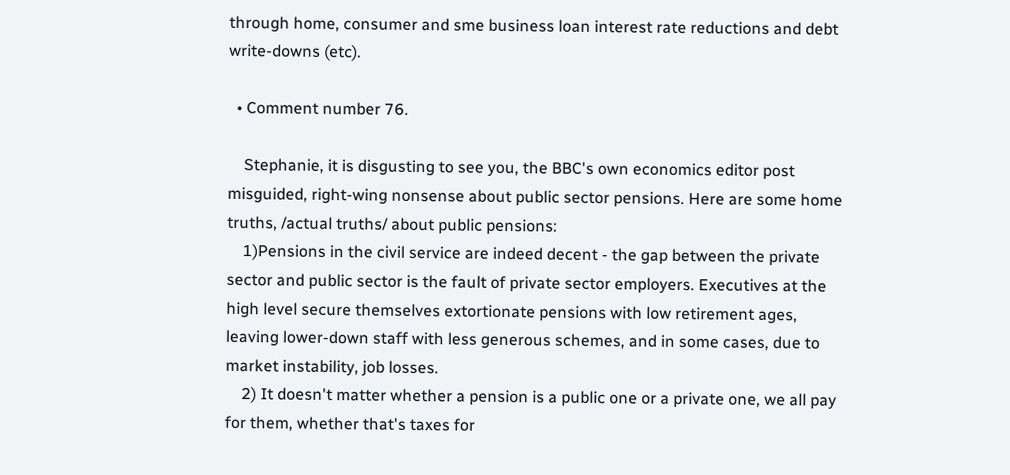through home, consumer and sme business loan interest rate reductions and debt write-downs (etc).

  • Comment number 76.

    Stephanie, it is disgusting to see you, the BBC's own economics editor post misguided, right-wing nonsense about public sector pensions. Here are some home truths, /actual truths/ about public pensions:
    1)Pensions in the civil service are indeed decent - the gap between the private sector and public sector is the fault of private sector employers. Executives at the high level secure themselves extortionate pensions with low retirement ages, leaving lower-down staff with less generous schemes, and in some cases, due to market instability, job losses.
    2) It doesn't matter whether a pension is a public one or a private one, we all pay for them, whether that's taxes for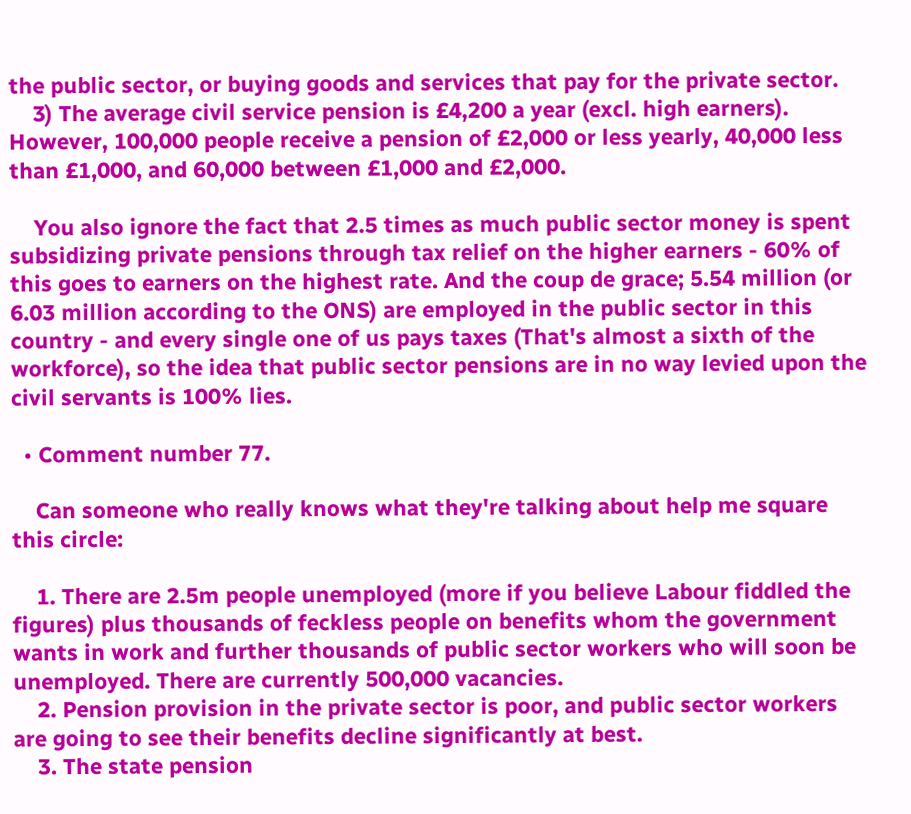the public sector, or buying goods and services that pay for the private sector.
    3) The average civil service pension is £4,200 a year (excl. high earners). However, 100,000 people receive a pension of £2,000 or less yearly, 40,000 less than £1,000, and 60,000 between £1,000 and £2,000.

    You also ignore the fact that 2.5 times as much public sector money is spent subsidizing private pensions through tax relief on the higher earners - 60% of this goes to earners on the highest rate. And the coup de grace; 5.54 million (or 6.03 million according to the ONS) are employed in the public sector in this country - and every single one of us pays taxes (That's almost a sixth of the workforce), so the idea that public sector pensions are in no way levied upon the civil servants is 100% lies.

  • Comment number 77.

    Can someone who really knows what they're talking about help me square this circle:

    1. There are 2.5m people unemployed (more if you believe Labour fiddled the figures) plus thousands of feckless people on benefits whom the government wants in work and further thousands of public sector workers who will soon be unemployed. There are currently 500,000 vacancies.
    2. Pension provision in the private sector is poor, and public sector workers are going to see their benefits decline significantly at best.
    3. The state pension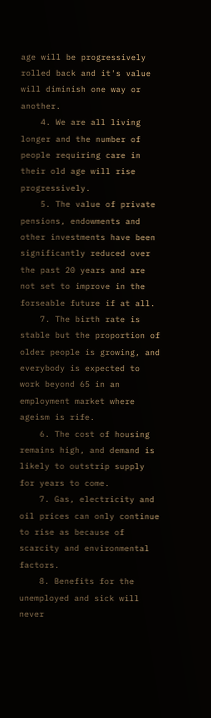age will be progressively rolled back and it's value will diminish one way or another.
    4. We are all living longer and the number of people requiring care in their old age will rise progressively.
    5. The value of private pensions, endowments and other investments have been significantly reduced over the past 20 years and are not set to improve in the forseable future if at all.
    7. The birth rate is stable but the proportion of older people is growing, and everybody is expected to work beyond 65 in an employment market where ageism is rife.
    6. The cost of housing remains high, and demand is likely to outstrip supply for years to come.
    7. Gas, electricity and oil prices can only continue to rise as because of scarcity and environmental factors.
    8. Benefits for the unemployed and sick will never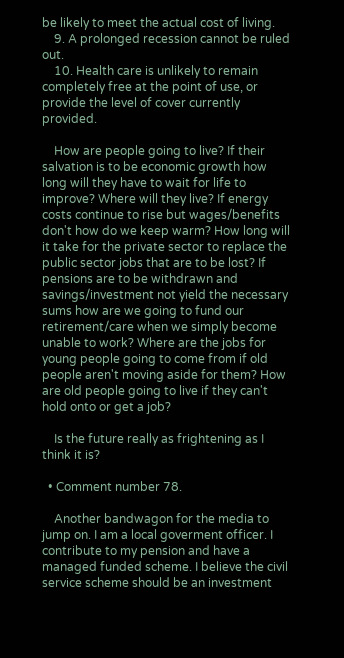be likely to meet the actual cost of living.
    9. A prolonged recession cannot be ruled out.
    10. Health care is unlikely to remain completely free at the point of use, or provide the level of cover currently provided.

    How are people going to live? If their salvation is to be economic growth how long will they have to wait for life to improve? Where will they live? If energy costs continue to rise but wages/benefits don't how do we keep warm? How long will it take for the private sector to replace the public sector jobs that are to be lost? If pensions are to be withdrawn and savings/investment not yield the necessary sums how are we going to fund our retirement/care when we simply become unable to work? Where are the jobs for young people going to come from if old people aren't moving aside for them? How are old people going to live if they can't hold onto or get a job?

    Is the future really as frightening as I think it is?

  • Comment number 78.

    Another bandwagon for the media to jump on. I am a local goverment officer. I contribute to my pension and have a managed funded scheme. I believe the civil service scheme should be an investment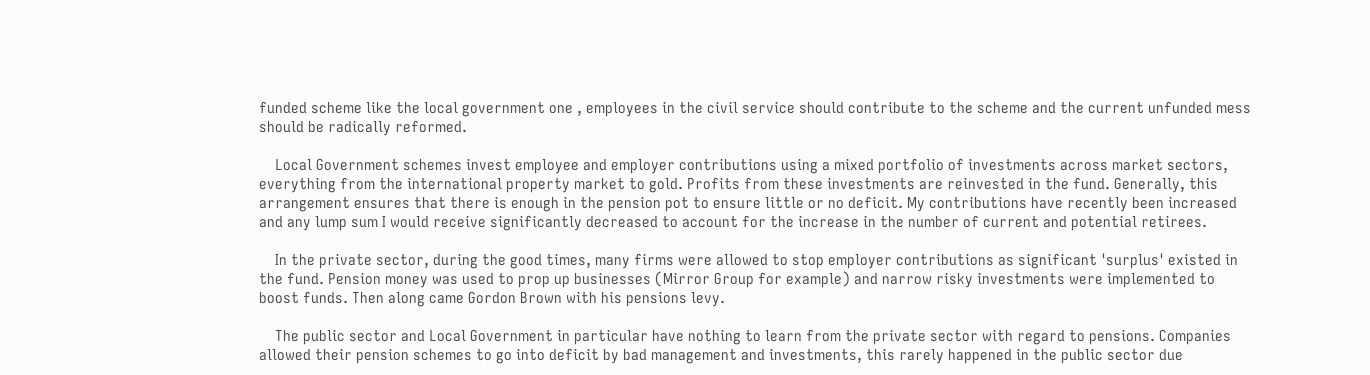funded scheme like the local government one , employees in the civil service should contribute to the scheme and the current unfunded mess should be radically reformed.

    Local Government schemes invest employee and employer contributions using a mixed portfolio of investments across market sectors, everything from the international property market to gold. Profits from these investments are reinvested in the fund. Generally, this arrangement ensures that there is enough in the pension pot to ensure little or no deficit. My contributions have recently been increased and any lump sum I would receive significantly decreased to account for the increase in the number of current and potential retirees.

    In the private sector, during the good times, many firms were allowed to stop employer contributions as significant 'surplus' existed in the fund. Pension money was used to prop up businesses (Mirror Group for example) and narrow risky investments were implemented to boost funds. Then along came Gordon Brown with his pensions levy.

    The public sector and Local Government in particular have nothing to learn from the private sector with regard to pensions. Companies allowed their pension schemes to go into deficit by bad management and investments, this rarely happened in the public sector due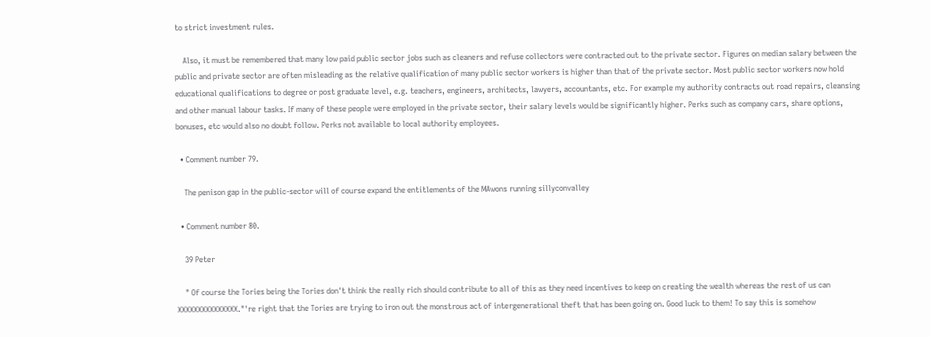to strict investment rules.

    Also, it must be remembered that many low paid public sector jobs such as cleaners and refuse collectors were contracted out to the private sector. Figures on median salary between the public and private sector are often misleading as the relative qualification of many public sector workers is higher than that of the private sector. Most public sector workers now hold educational qualifications to degree or post graduate level, e.g. teachers, engineers, architects, lawyers, accountants, etc. For example my authority contracts out road repairs, cleansing and other manual labour tasks. If many of these people were employed in the private sector, their salary levels would be significantly higher. Perks such as company cars, share options, bonuses, etc would also no doubt follow. Perks not available to local authority employees.

  • Comment number 79.

    The penison gap in the public-sector will of course expand the entitlements of the MAwons running sillyconvalley

  • Comment number 80.

    39 Peter

    " Of course the Tories being the Tories don't think the really rich should contribute to all of this as they need incentives to keep on creating the wealth whereas the rest of us can XXXXXXXXXXXXXXX."'re right that the Tories are trying to iron out the monstrous act of intergenerational theft that has been going on. Good luck to them! To say this is somehow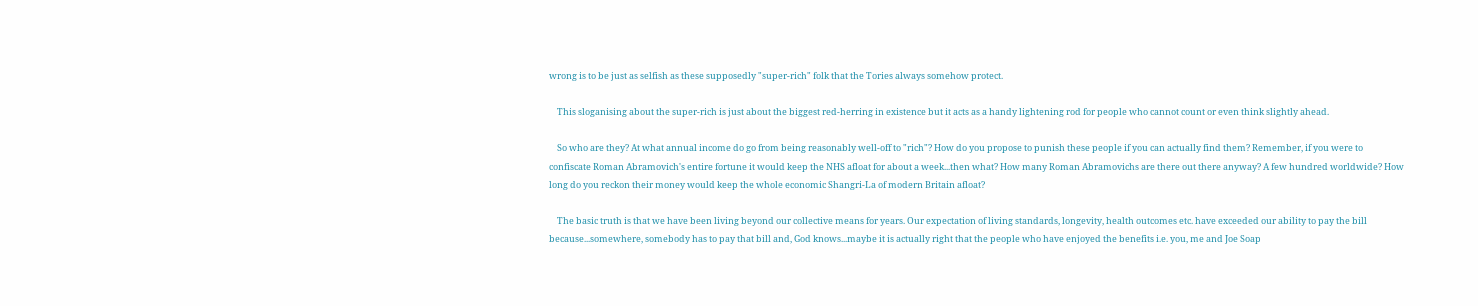wrong is to be just as selfish as these supposedly "super-rich" folk that the Tories always somehow protect.

    This sloganising about the super-rich is just about the biggest red-herring in existence but it acts as a handy lightening rod for people who cannot count or even think slightly ahead.

    So who are they? At what annual income do go from being reasonably well-off to "rich"? How do you propose to punish these people if you can actually find them? Remember, if you were to confiscate Roman Abramovich's entire fortune it would keep the NHS afloat for about a week...then what? How many Roman Abramovichs are there out there anyway? A few hundred worldwide? How long do you reckon their money would keep the whole economic Shangri-La of modern Britain afloat?

    The basic truth is that we have been living beyond our collective means for years. Our expectation of living standards, longevity, health outcomes etc. have exceeded our ability to pay the bill because...somewhere, somebody has to pay that bill and, God knows...maybe it is actually right that the people who have enjoyed the benefits i.e. you, me and Joe Soap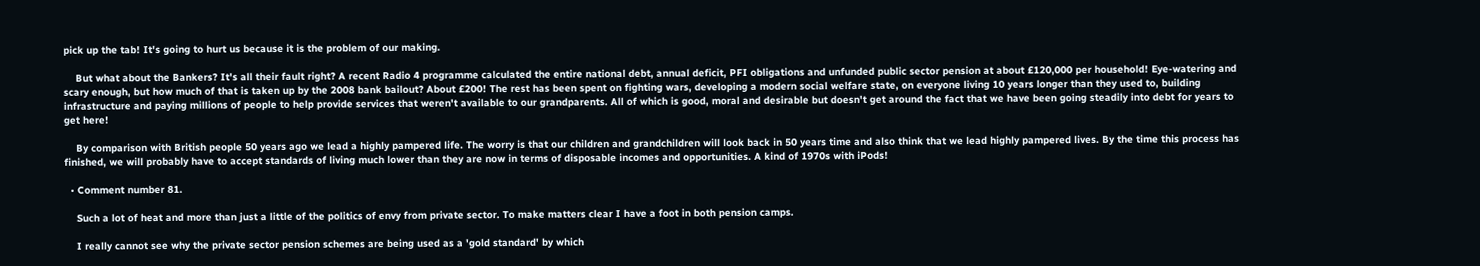pick up the tab! It's going to hurt us because it is the problem of our making.

    But what about the Bankers? It's all their fault right? A recent Radio 4 programme calculated the entire national debt, annual deficit, PFI obligations and unfunded public sector pension at about £120,000 per household! Eye-watering and scary enough, but how much of that is taken up by the 2008 bank bailout? About £200! The rest has been spent on fighting wars, developing a modern social welfare state, on everyone living 10 years longer than they used to, building infrastructure and paying millions of people to help provide services that weren't available to our grandparents. All of which is good, moral and desirable but doesn't get around the fact that we have been going steadily into debt for years to get here!

    By comparison with British people 50 years ago we lead a highly pampered life. The worry is that our children and grandchildren will look back in 50 years time and also think that we lead highly pampered lives. By the time this process has finished, we will probably have to accept standards of living much lower than they are now in terms of disposable incomes and opportunities. A kind of 1970s with iPods!

  • Comment number 81.

    Such a lot of heat and more than just a little of the politics of envy from private sector. To make matters clear I have a foot in both pension camps.

    I really cannot see why the private sector pension schemes are being used as a 'gold standard' by which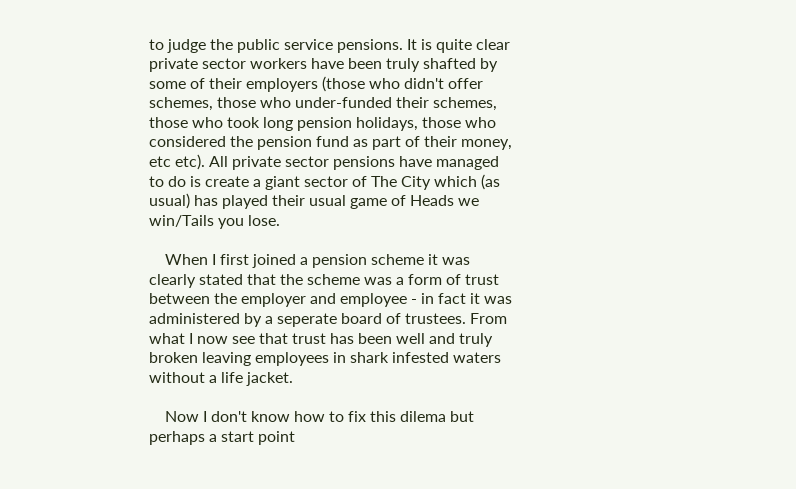to judge the public service pensions. It is quite clear private sector workers have been truly shafted by some of their employers (those who didn't offer schemes, those who under-funded their schemes, those who took long pension holidays, those who considered the pension fund as part of their money, etc etc). All private sector pensions have managed to do is create a giant sector of The City which (as usual) has played their usual game of Heads we win/Tails you lose.

    When I first joined a pension scheme it was clearly stated that the scheme was a form of trust between the employer and employee - in fact it was administered by a seperate board of trustees. From what I now see that trust has been well and truly broken leaving employees in shark infested waters without a life jacket.

    Now I don't know how to fix this dilema but perhaps a start point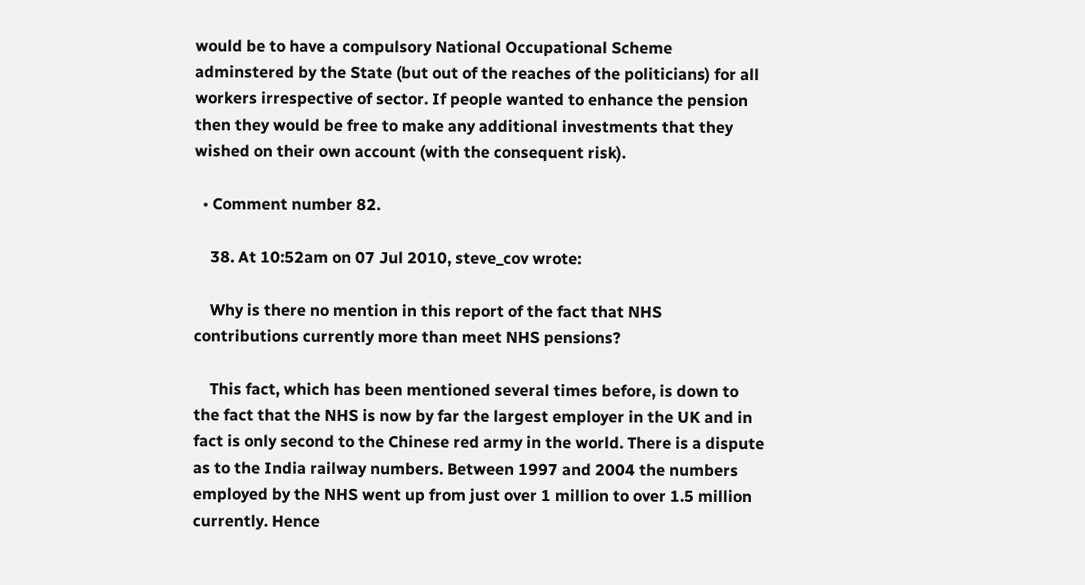would be to have a compulsory National Occupational Scheme adminstered by the State (but out of the reaches of the politicians) for all workers irrespective of sector. If people wanted to enhance the pension then they would be free to make any additional investments that they wished on their own account (with the consequent risk).

  • Comment number 82.

    38. At 10:52am on 07 Jul 2010, steve_cov wrote:

    Why is there no mention in this report of the fact that NHS contributions currently more than meet NHS pensions?

    This fact, which has been mentioned several times before, is down to the fact that the NHS is now by far the largest employer in the UK and in fact is only second to the Chinese red army in the world. There is a dispute as to the India railway numbers. Between 1997 and 2004 the numbers employed by the NHS went up from just over 1 million to over 1.5 million currently. Hence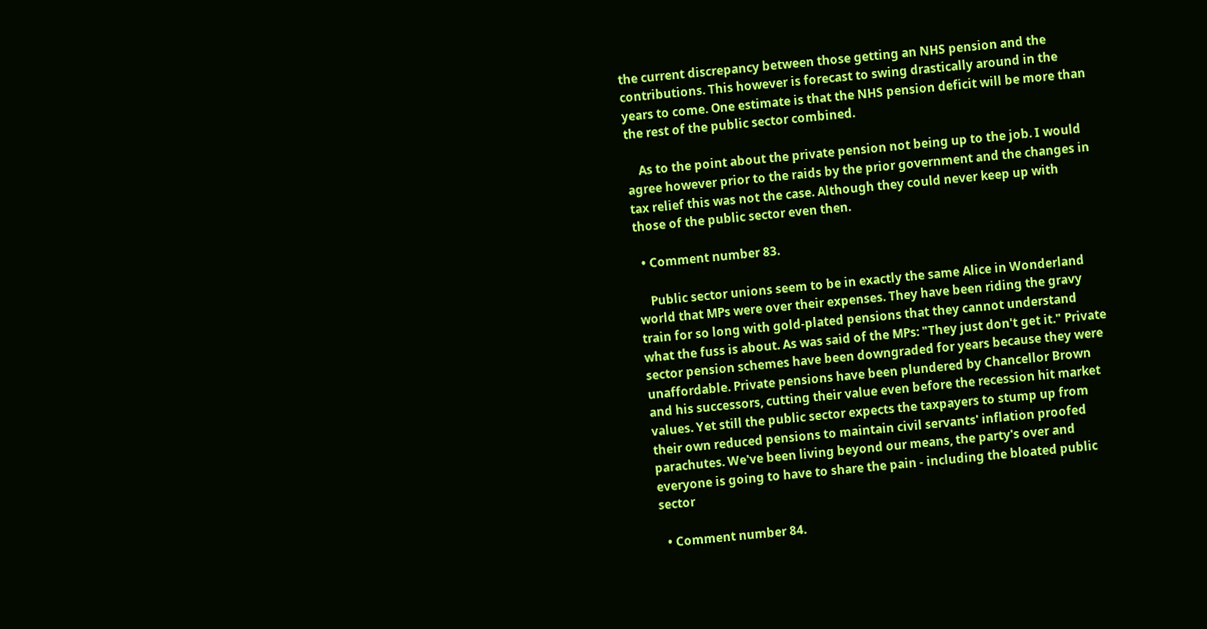the current discrepancy between those getting an NHS pension and the contributions. This however is forecast to swing drastically around in the years to come. One estimate is that the NHS pension deficit will be more than the rest of the public sector combined.

    As to the point about the private pension not being up to the job. I would agree however prior to the raids by the prior government and the changes in tax relief this was not the case. Although they could never keep up with those of the public sector even then.

  • Comment number 83.

    Public sector unions seem to be in exactly the same Alice in Wonderland world that MPs were over their expenses. They have been riding the gravy train for so long with gold-plated pensions that they cannot understand what the fuss is about. As was said of the MPs: "They just don't get it." Private sector pension schemes have been downgraded for years because they were unaffordable. Private pensions have been plundered by Chancellor Brown and his successors, cutting their value even before the recession hit market values. Yet still the public sector expects the taxpayers to stump up from their own reduced pensions to maintain civil servants' inflation proofed parachutes. We've been living beyond our means, the party's over and everyone is going to have to share the pain - including the bloated public sector

  • Comment number 84.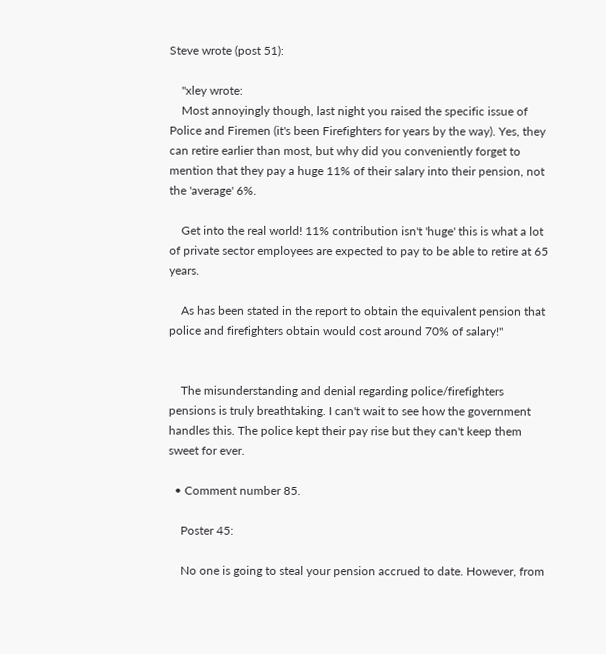Steve wrote (post 51):

    "xley wrote:
    Most annoyingly though, last night you raised the specific issue of Police and Firemen (it's been Firefighters for years by the way). Yes, they can retire earlier than most, but why did you conveniently forget to mention that they pay a huge 11% of their salary into their pension, not the 'average' 6%.

    Get into the real world! 11% contribution isn't 'huge' this is what a lot of private sector employees are expected to pay to be able to retire at 65 years.

    As has been stated in the report to obtain the equivalent pension that police and firefighters obtain would cost around 70% of salary!"


    The misunderstanding and denial regarding police/firefighters pensions is truly breathtaking. I can't wait to see how the government handles this. The police kept their pay rise but they can't keep them sweet for ever.

  • Comment number 85.

    Poster 45:

    No one is going to steal your pension accrued to date. However, from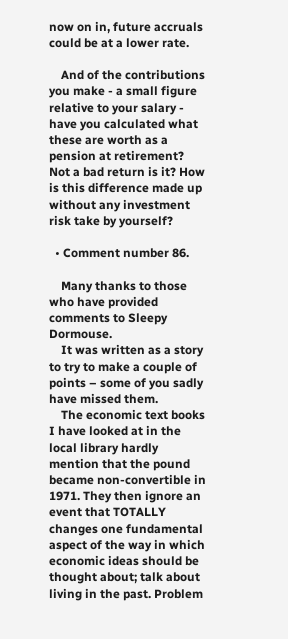now on in, future accruals could be at a lower rate.

    And of the contributions you make - a small figure relative to your salary - have you calculated what these are worth as a pension at retirement? Not a bad return is it? How is this difference made up without any investment risk take by yourself?

  • Comment number 86.

    Many thanks to those who have provided comments to Sleepy Dormouse.
    It was written as a story to try to make a couple of points – some of you sadly have missed them.
    The economic text books I have looked at in the local library hardly mention that the pound became non-convertible in 1971. They then ignore an event that TOTALLY changes one fundamental aspect of the way in which economic ideas should be thought about; talk about living in the past. Problem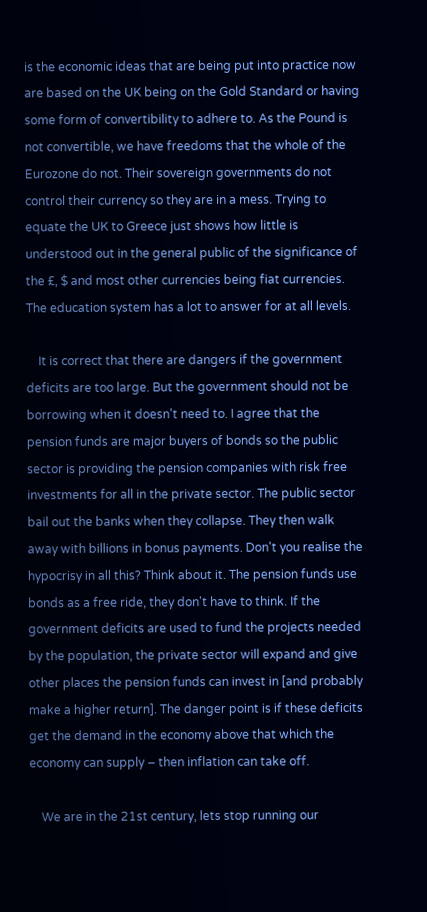is the economic ideas that are being put into practice now are based on the UK being on the Gold Standard or having some form of convertibility to adhere to. As the Pound is not convertible, we have freedoms that the whole of the Eurozone do not. Their sovereign governments do not control their currency so they are in a mess. Trying to equate the UK to Greece just shows how little is understood out in the general public of the significance of the £, $ and most other currencies being fiat currencies. The education system has a lot to answer for at all levels.

    It is correct that there are dangers if the government deficits are too large. But the government should not be borrowing when it doesn't need to. I agree that the pension funds are major buyers of bonds so the public sector is providing the pension companies with risk free investments for all in the private sector. The public sector bail out the banks when they collapse. They then walk away with billions in bonus payments. Don't you realise the hypocrisy in all this? Think about it. The pension funds use bonds as a free ride, they don't have to think. If the government deficits are used to fund the projects needed by the population, the private sector will expand and give other places the pension funds can invest in [and probably make a higher return]. The danger point is if these deficits get the demand in the economy above that which the economy can supply – then inflation can take off.

    We are in the 21st century, lets stop running our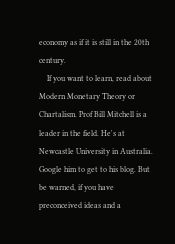economy as if it is still in the 20th century.
    If you want to learn, read about Modern Monetary Theory or Chartalism. Prof Bill Mitchell is a leader in the field. He's at Newcastle University in Australia. Google him to get to his blog. But be warned, if you have preconceived ideas and a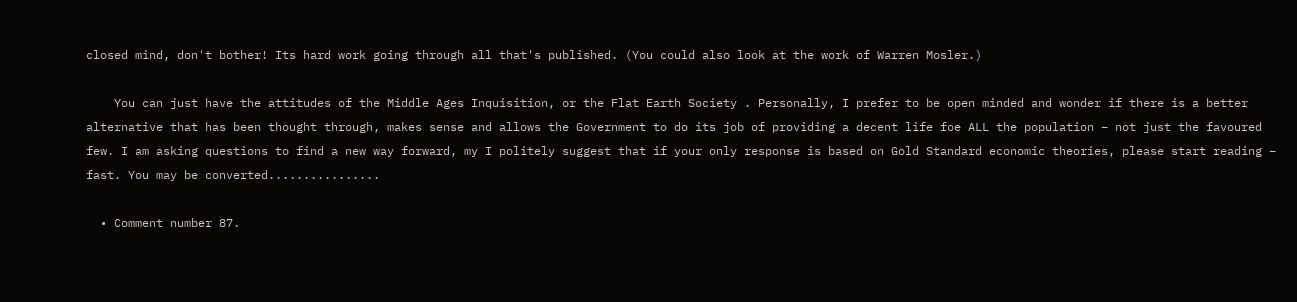closed mind, don't bother! Its hard work going through all that's published. (You could also look at the work of Warren Mosler.)

    You can just have the attitudes of the Middle Ages Inquisition, or the Flat Earth Society . Personally, I prefer to be open minded and wonder if there is a better alternative that has been thought through, makes sense and allows the Government to do its job of providing a decent life foe ALL the population – not just the favoured few. I am asking questions to find a new way forward, my I politely suggest that if your only response is based on Gold Standard economic theories, please start reading – fast. You may be converted................

  • Comment number 87.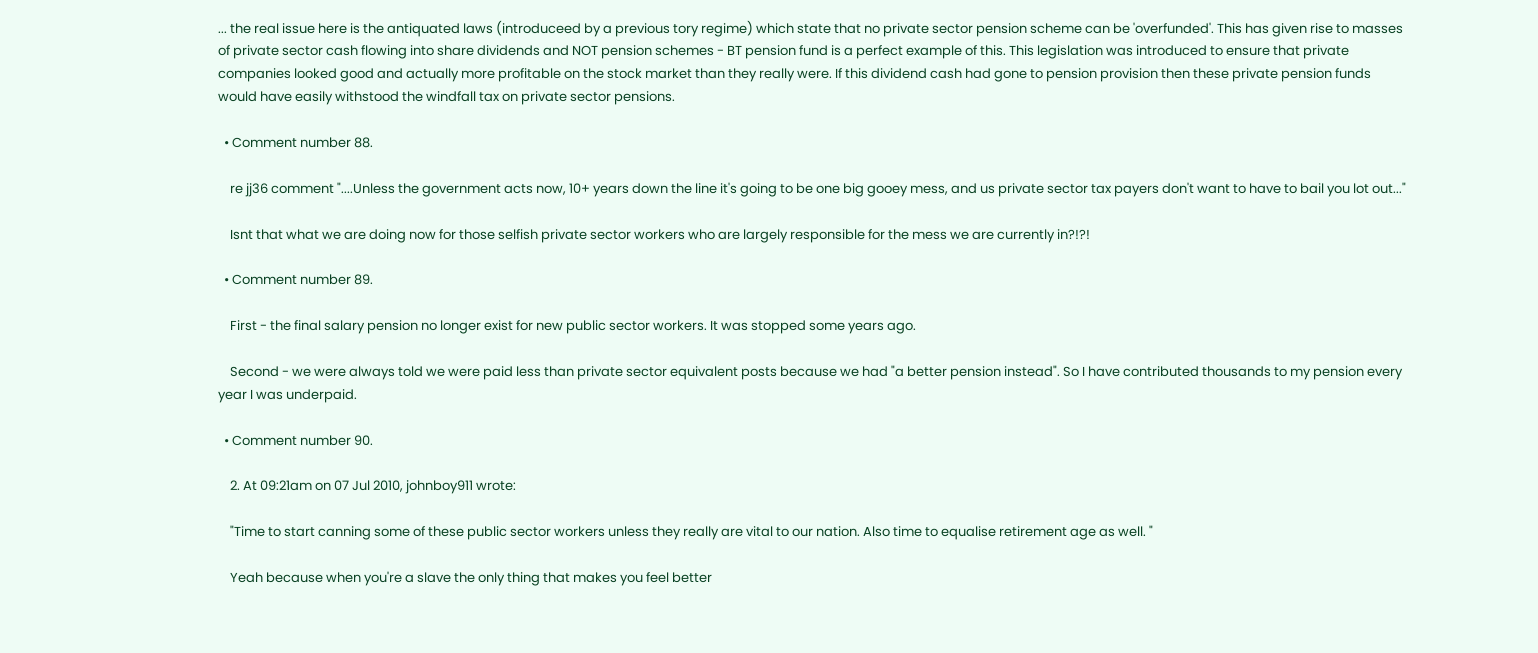... the real issue here is the antiquated laws (introduceed by a previous tory regime) which state that no private sector pension scheme can be 'overfunded'. This has given rise to masses of private sector cash flowing into share dividends and NOT pension schemes - BT pension fund is a perfect example of this. This legislation was introduced to ensure that private companies looked good and actually more profitable on the stock market than they really were. If this dividend cash had gone to pension provision then these private pension funds would have easily withstood the windfall tax on private sector pensions.

  • Comment number 88.

    re jj36 comment "....Unless the government acts now, 10+ years down the line it's going to be one big gooey mess, and us private sector tax payers don't want to have to bail you lot out..."

    Isnt that what we are doing now for those selfish private sector workers who are largely responsible for the mess we are currently in?!?!

  • Comment number 89.

    First - the final salary pension no longer exist for new public sector workers. It was stopped some years ago.

    Second - we were always told we were paid less than private sector equivalent posts because we had "a better pension instead". So I have contributed thousands to my pension every year I was underpaid.

  • Comment number 90.

    2. At 09:21am on 07 Jul 2010, johnboy911 wrote:

    "Time to start canning some of these public sector workers unless they really are vital to our nation. Also time to equalise retirement age as well. "

    Yeah because when you're a slave the only thing that makes you feel better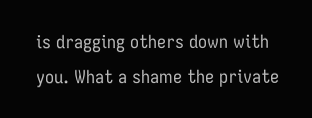is dragging others down with you. What a shame the private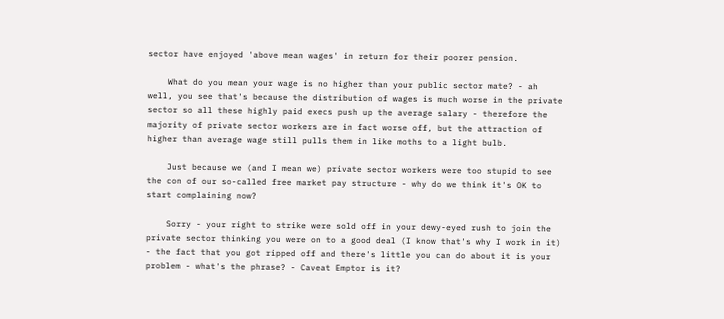sector have enjoyed 'above mean wages' in return for their poorer pension.

    What do you mean your wage is no higher than your public sector mate? - ah well, you see that's because the distribution of wages is much worse in the private sector so all these highly paid execs push up the average salary - therefore the majority of private sector workers are in fact worse off, but the attraction of higher than average wage still pulls them in like moths to a light bulb.

    Just because we (and I mean we) private sector workers were too stupid to see the con of our so-called free market pay structure - why do we think it's OK to start complaining now?

    Sorry - your right to strike were sold off in your dewy-eyed rush to join the private sector thinking you were on to a good deal (I know that's why I work in it) - the fact that you got ripped off and there's little you can do about it is your problem - what's the phrase? - Caveat Emptor is it?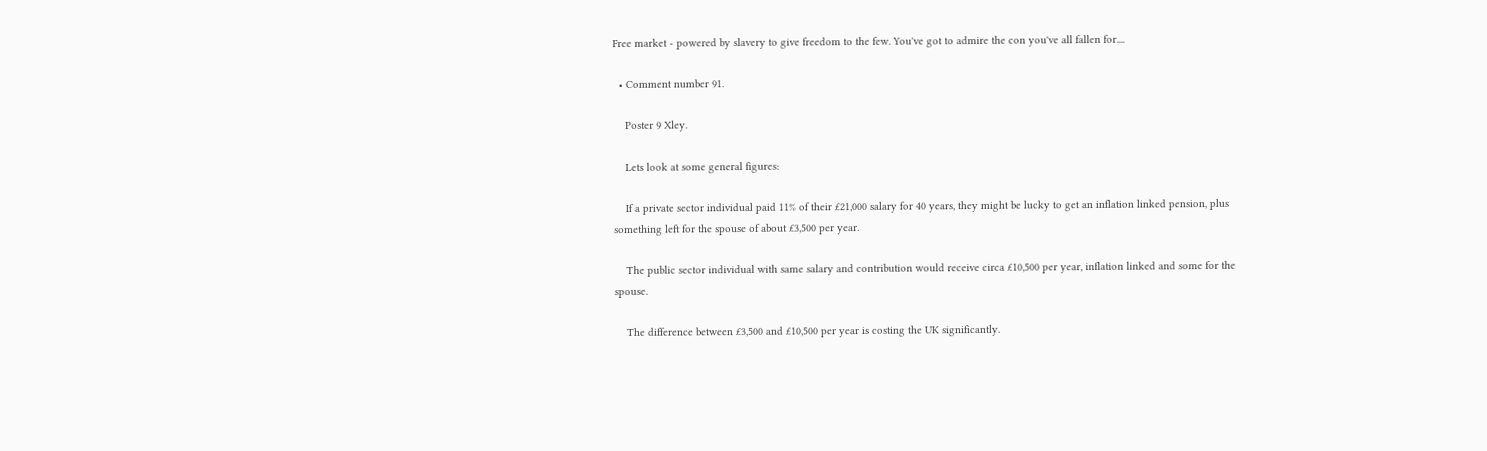Free market - powered by slavery to give freedom to the few. You've got to admire the con you've all fallen for....

  • Comment number 91.

    Poster 9 Xley.

    Lets look at some general figures:

    If a private sector individual paid 11% of their £21,000 salary for 40 years, they might be lucky to get an inflation linked pension, plus something left for the spouse of about £3,500 per year.

    The public sector individual with same salary and contribution would receive circa £10,500 per year, inflation linked and some for the spouse.

    The difference between £3,500 and £10,500 per year is costing the UK significantly.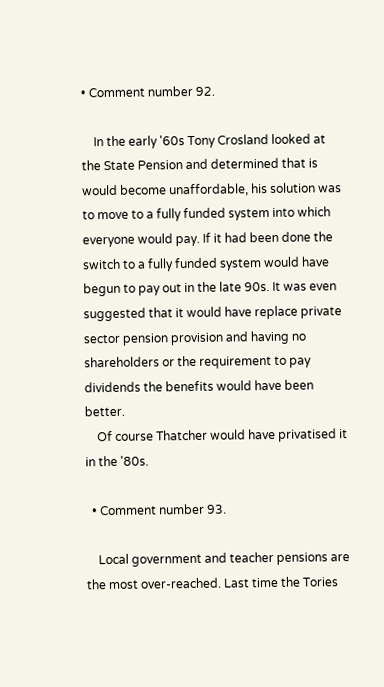• Comment number 92.

    In the early '60s Tony Crosland looked at the State Pension and determined that is would become unaffordable, his solution was to move to a fully funded system into which everyone would pay. If it had been done the switch to a fully funded system would have begun to pay out in the late 90s. It was even suggested that it would have replace private sector pension provision and having no shareholders or the requirement to pay dividends the benefits would have been better.
    Of course Thatcher would have privatised it in the '80s.

  • Comment number 93.

    Local government and teacher pensions are the most over-reached. Last time the Tories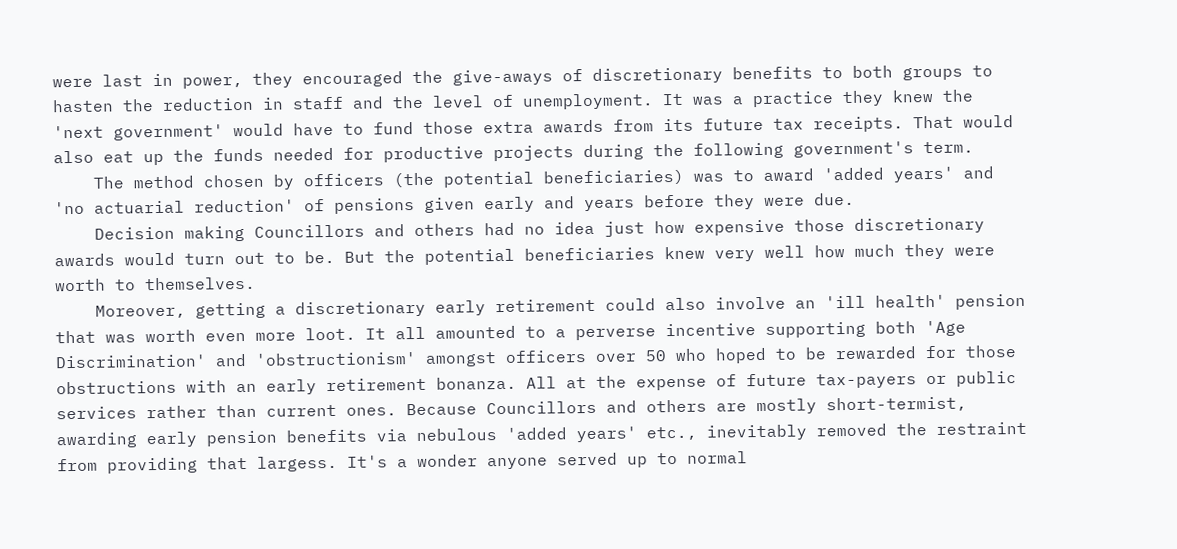were last in power, they encouraged the give-aways of discretionary benefits to both groups to hasten the reduction in staff and the level of unemployment. It was a practice they knew the 'next government' would have to fund those extra awards from its future tax receipts. That would also eat up the funds needed for productive projects during the following government's term.
    The method chosen by officers (the potential beneficiaries) was to award 'added years' and 'no actuarial reduction' of pensions given early and years before they were due.
    Decision making Councillors and others had no idea just how expensive those discretionary awards would turn out to be. But the potential beneficiaries knew very well how much they were worth to themselves.
    Moreover, getting a discretionary early retirement could also involve an 'ill health' pension that was worth even more loot. It all amounted to a perverse incentive supporting both 'Age Discrimination' and 'obstructionism' amongst officers over 50 who hoped to be rewarded for those obstructions with an early retirement bonanza. All at the expense of future tax-payers or public services rather than current ones. Because Councillors and others are mostly short-termist, awarding early pension benefits via nebulous 'added years' etc., inevitably removed the restraint from providing that largess. It's a wonder anyone served up to normal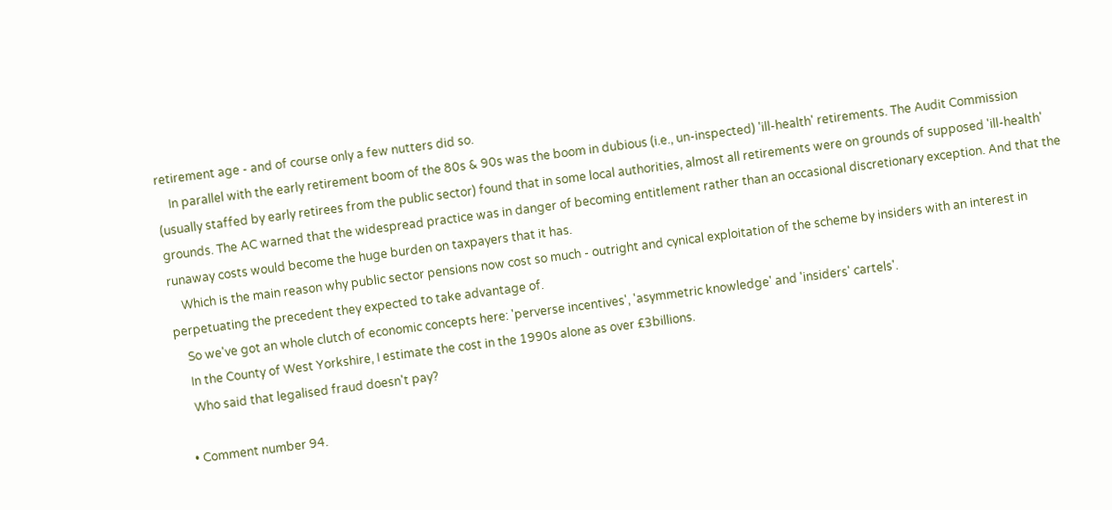retirement age - and of course only a few nutters did so.
    In parallel with the early retirement boom of the 80s & 90s was the boom in dubious (i.e., un-inspected) 'ill-health' retirements. The Audit Commission (usually staffed by early retirees from the public sector) found that in some local authorities, almost all retirements were on grounds of supposed 'ill-health' grounds. The AC warned that the widespread practice was in danger of becoming entitlement rather than an occasional discretionary exception. And that the runaway costs would become the huge burden on taxpayers that it has.
    Which is the main reason why public sector pensions now cost so much - outright and cynical exploitation of the scheme by insiders with an interest in perpetuating the precedent they expected to take advantage of.
    So we've got an whole clutch of economic concepts here: 'perverse incentives', 'asymmetric knowledge' and 'insiders' cartels'.
    In the County of West Yorkshire, I estimate the cost in the 1990s alone as over £3billions.
    Who said that legalised fraud doesn't pay?

  • Comment number 94.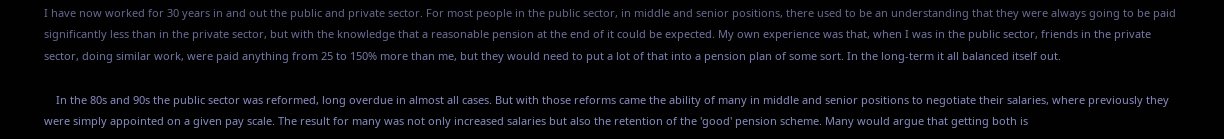I have now worked for 30 years in and out the public and private sector. For most people in the public sector, in middle and senior positions, there used to be an understanding that they were always going to be paid significantly less than in the private sector, but with the knowledge that a reasonable pension at the end of it could be expected. My own experience was that, when I was in the public sector, friends in the private sector, doing similar work, were paid anything from 25 to 150% more than me, but they would need to put a lot of that into a pension plan of some sort. In the long-term it all balanced itself out.

    In the 80s and 90s the public sector was reformed, long overdue in almost all cases. But with those reforms came the ability of many in middle and senior positions to negotiate their salaries, where previously they were simply appointed on a given pay scale. The result for many was not only increased salaries but also the retention of the 'good' pension scheme. Many would argue that getting both is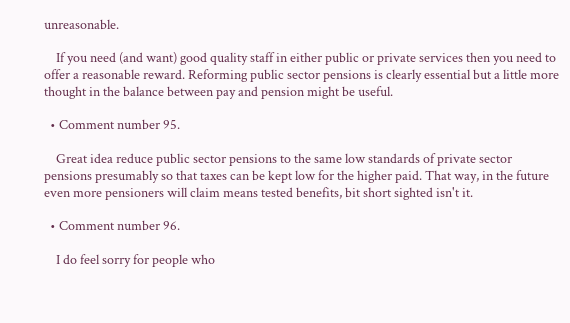unreasonable.

    If you need (and want) good quality staff in either public or private services then you need to offer a reasonable reward. Reforming public sector pensions is clearly essential but a little more thought in the balance between pay and pension might be useful.

  • Comment number 95.

    Great idea reduce public sector pensions to the same low standards of private sector pensions presumably so that taxes can be kept low for the higher paid. That way, in the future even more pensioners will claim means tested benefits, bit short sighted isn't it.

  • Comment number 96.

    I do feel sorry for people who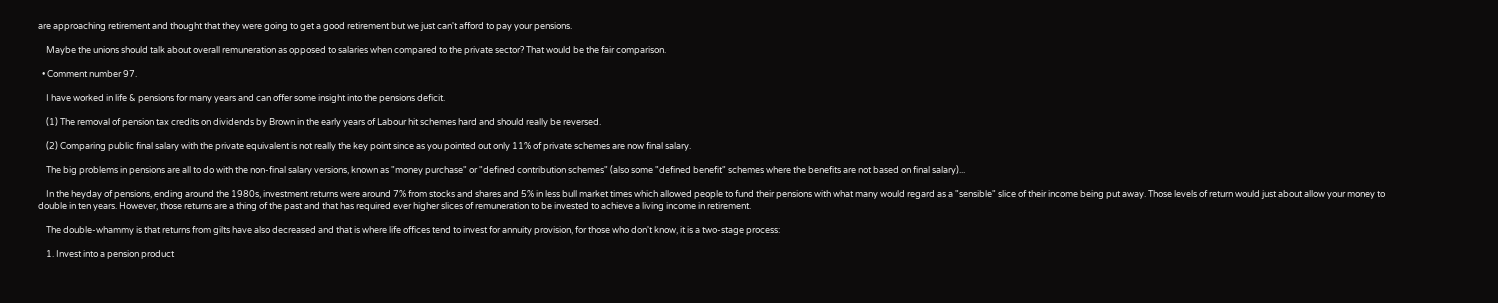are approaching retirement and thought that they were going to get a good retirement but we just can't afford to pay your pensions.

    Maybe the unions should talk about overall remuneration as opposed to salaries when compared to the private sector? That would be the fair comparison.

  • Comment number 97.

    I have worked in life & pensions for many years and can offer some insight into the pensions deficit.

    (1) The removal of pension tax credits on dividends by Brown in the early years of Labour hit schemes hard and should really be reversed.

    (2) Comparing public final salary with the private equivalent is not really the key point since as you pointed out only 11% of private schemes are now final salary.

    The big problems in pensions are all to do with the non-final salary versions, known as "money purchase" or "defined contribution schemes" (also some "defined benefit" schemes where the benefits are not based on final salary)...

    In the heyday of pensions, ending around the 1980s, investment returns were around 7% from stocks and shares and 5% in less bull market times which allowed people to fund their pensions with what many would regard as a "sensible" slice of their income being put away. Those levels of return would just about allow your money to double in ten years. However, those returns are a thing of the past and that has required ever higher slices of remuneration to be invested to achieve a living income in retirement.

    The double-whammy is that returns from gilts have also decreased and that is where life offices tend to invest for annuity provision, for those who don't know, it is a two-stage process:

    1. Invest into a pension product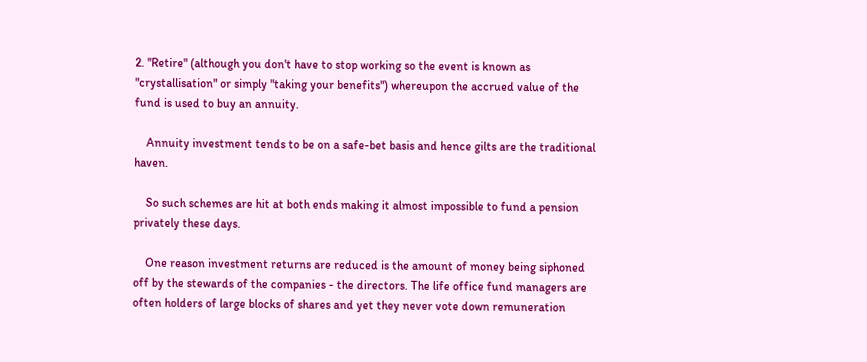2. "Retire" (although you don't have to stop working so the event is known as "crystallisation" or simply "taking your benefits") whereupon the accrued value of the fund is used to buy an annuity.

    Annuity investment tends to be on a safe-bet basis and hence gilts are the traditional haven.

    So such schemes are hit at both ends making it almost impossible to fund a pension privately these days.

    One reason investment returns are reduced is the amount of money being siphoned off by the stewards of the companies - the directors. The life office fund managers are often holders of large blocks of shares and yet they never vote down remuneration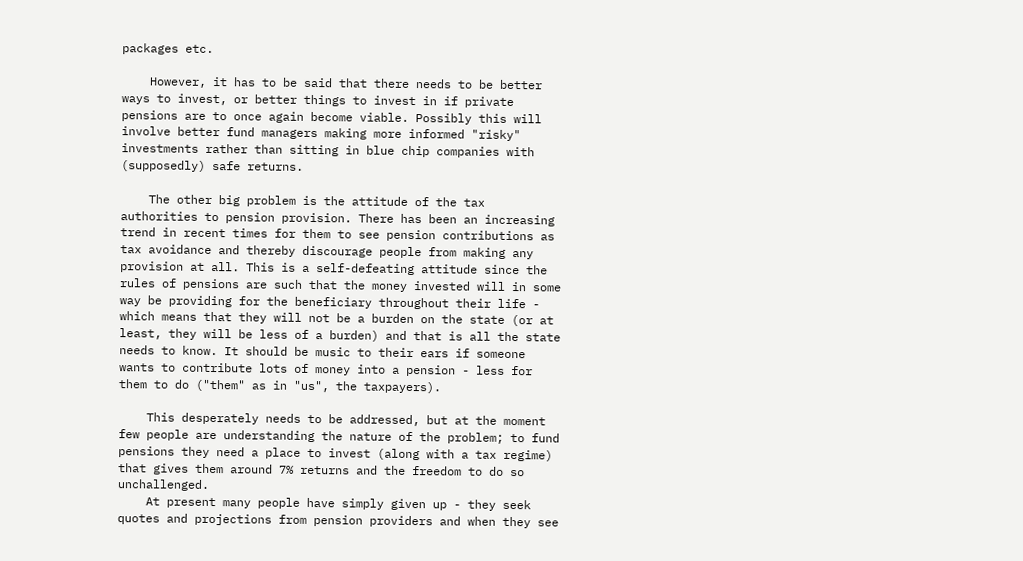packages etc.

    However, it has to be said that there needs to be better ways to invest, or better things to invest in if private pensions are to once again become viable. Possibly this will involve better fund managers making more informed "risky" investments rather than sitting in blue chip companies with (supposedly) safe returns.

    The other big problem is the attitude of the tax authorities to pension provision. There has been an increasing trend in recent times for them to see pension contributions as tax avoidance and thereby discourage people from making any provision at all. This is a self-defeating attitude since the rules of pensions are such that the money invested will in some way be providing for the beneficiary throughout their life - which means that they will not be a burden on the state (or at least, they will be less of a burden) and that is all the state needs to know. It should be music to their ears if someone wants to contribute lots of money into a pension - less for them to do ("them" as in "us", the taxpayers).

    This desperately needs to be addressed, but at the moment few people are understanding the nature of the problem; to fund pensions they need a place to invest (along with a tax regime) that gives them around 7% returns and the freedom to do so unchallenged.
    At present many people have simply given up - they seek quotes and projections from pension providers and when they see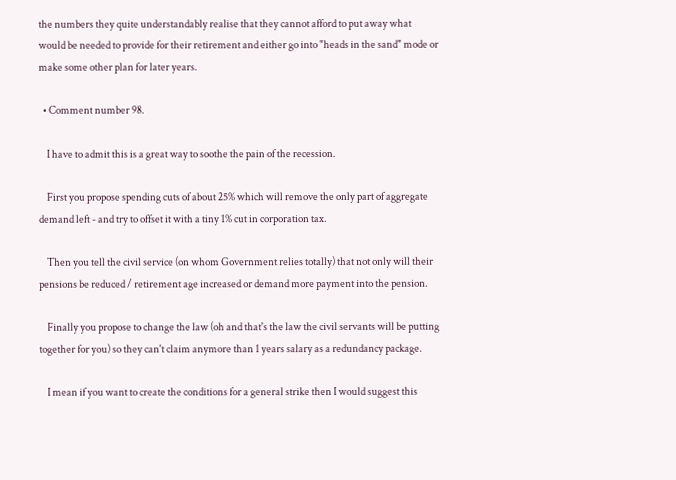the numbers they quite understandably realise that they cannot afford to put away what would be needed to provide for their retirement and either go into "heads in the sand" mode or make some other plan for later years.

  • Comment number 98.

    I have to admit this is a great way to soothe the pain of the recession.

    First you propose spending cuts of about 25% which will remove the only part of aggregate demand left - and try to offset it with a tiny 1% cut in corporation tax.

    Then you tell the civil service (on whom Government relies totally) that not only will their pensions be reduced / retirement age increased or demand more payment into the pension.

    Finally you propose to change the law (oh and that's the law the civil servants will be putting together for you) so they can't claim anymore than 1 years salary as a redundancy package.

    I mean if you want to create the conditions for a general strike then I would suggest this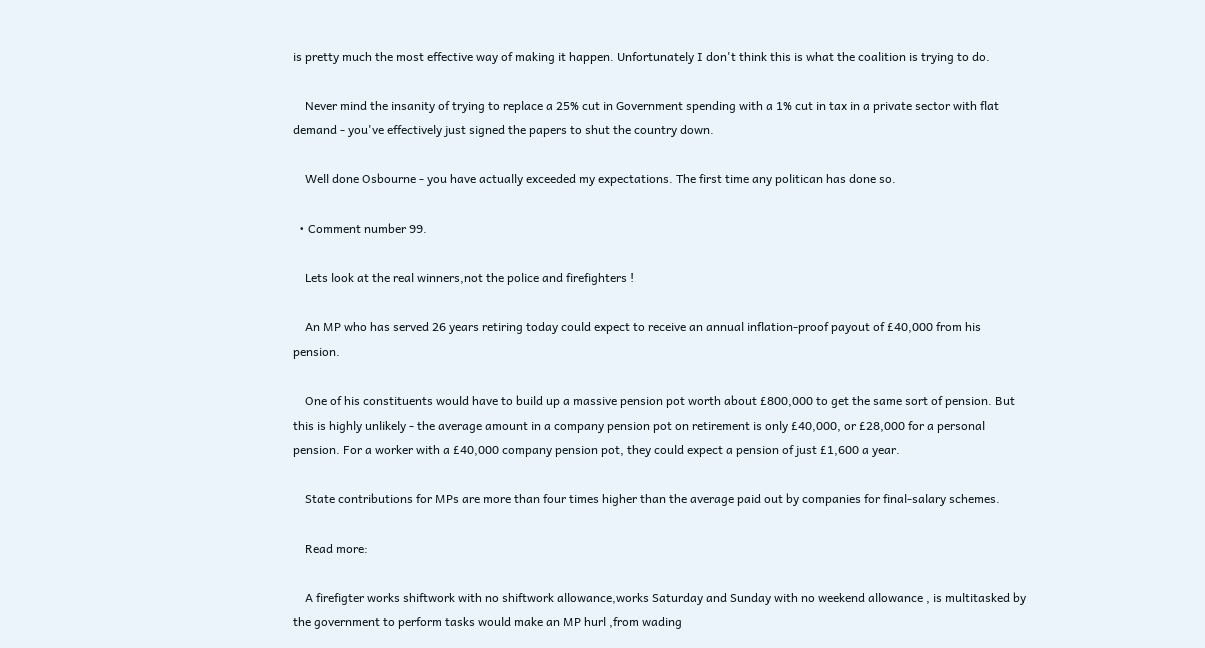is pretty much the most effective way of making it happen. Unfortunately I don't think this is what the coalition is trying to do.

    Never mind the insanity of trying to replace a 25% cut in Government spending with a 1% cut in tax in a private sector with flat demand - you've effectively just signed the papers to shut the country down.

    Well done Osbourne - you have actually exceeded my expectations. The first time any politican has done so.

  • Comment number 99.

    Lets look at the real winners,not the police and firefighters !

    An MP who has served 26 years retiring today could expect to receive an annual inflation-proof payout of £40,000 from his pension.

    One of his constituents would have to build up a massive pension pot worth about £800,000 to get the same sort of pension. But this is highly unlikely - the average amount in a company pension pot on retirement is only £40,000, or £28,000 for a personal pension. For a worker with a £40,000 company pension pot, they could expect a pension of just £1,600 a year.

    State contributions for MPs are more than four times higher than the average paid out by companies for final-salary schemes.

    Read more:

    A firefigter works shiftwork with no shiftwork allowance,works Saturday and Sunday with no weekend allowance , is multitasked by the government to perform tasks would make an MP hurl ,from wading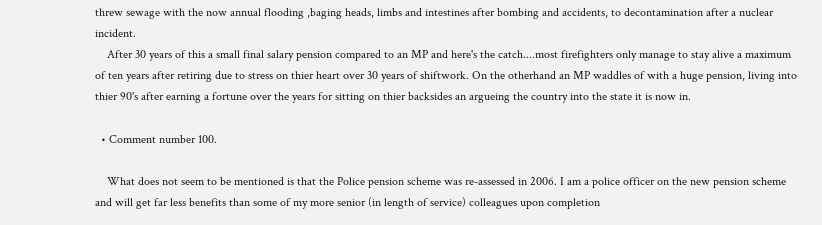threw sewage with the now annual flooding ,baging heads, limbs and intestines after bombing and accidents, to decontamination after a nuclear incident.
    After 30 years of this a small final salary pension compared to an MP and here's the catch....most firefighters only manage to stay alive a maximum of ten years after retiring due to stress on thier heart over 30 years of shiftwork. On the otherhand an MP waddles of with a huge pension, living into thier 90's after earning a fortune over the years for sitting on thier backsides an argueing the country into the state it is now in.

  • Comment number 100.

    What does not seem to be mentioned is that the Police pension scheme was re-assessed in 2006. I am a police officer on the new pension scheme and will get far less benefits than some of my more senior (in length of service) colleagues upon completion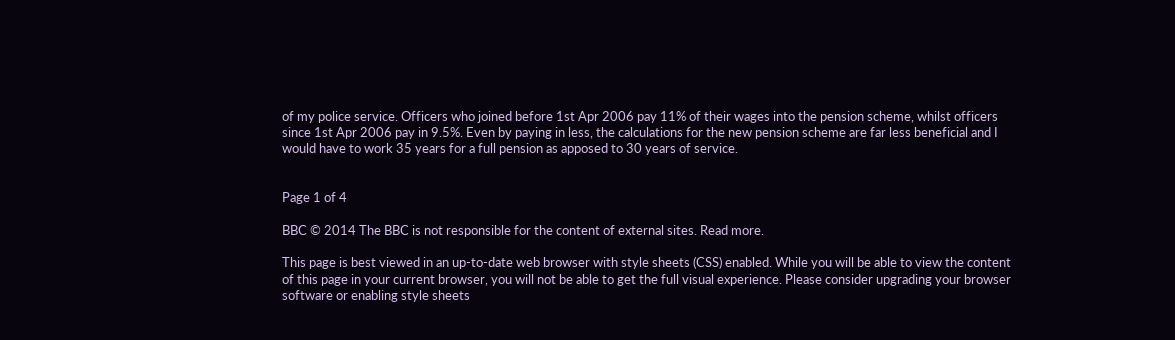of my police service. Officers who joined before 1st Apr 2006 pay 11% of their wages into the pension scheme, whilst officers since 1st Apr 2006 pay in 9.5%. Even by paying in less, the calculations for the new pension scheme are far less beneficial and I would have to work 35 years for a full pension as apposed to 30 years of service.


Page 1 of 4

BBC © 2014 The BBC is not responsible for the content of external sites. Read more.

This page is best viewed in an up-to-date web browser with style sheets (CSS) enabled. While you will be able to view the content of this page in your current browser, you will not be able to get the full visual experience. Please consider upgrading your browser software or enabling style sheets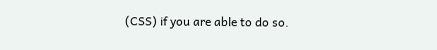(CSS) if you are able to do so.